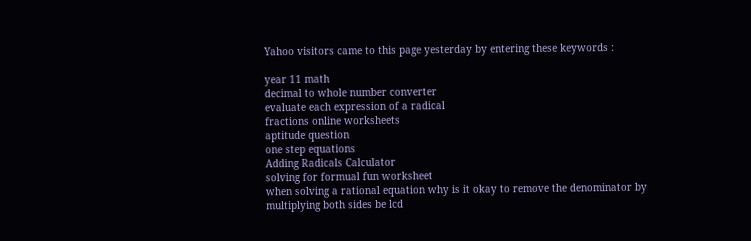Yahoo visitors came to this page yesterday by entering these keywords :

year 11 math
decimal to whole number converter
evaluate each expression of a radical
fractions online worksheets
aptitude question
one step equations
Adding Radicals Calculator
solving for formual fun worksheet
when solving a rational equation why is it okay to remove the denominator by multiplying both sides be lcd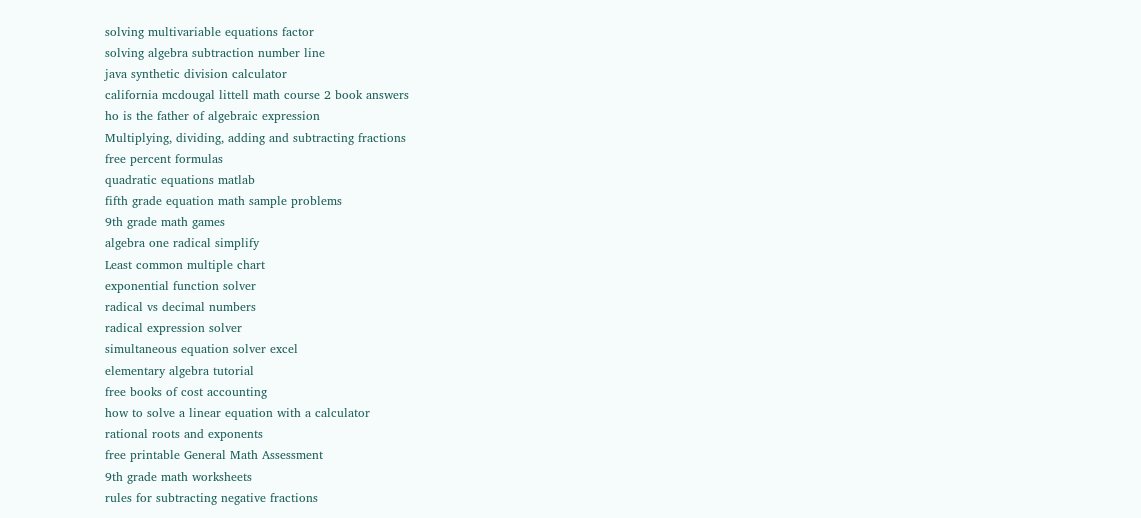solving multivariable equations factor
solving algebra subtraction number line
java synthetic division calculator
california mcdougal littell math course 2 book answers
ho is the father of algebraic expression
Multiplying, dividing, adding and subtracting fractions
free percent formulas
quadratic equations matlab
fifth grade equation math sample problems
9th grade math games
algebra one radical simplify
Least common multiple chart
exponential function solver
radical vs decimal numbers
radical expression solver
simultaneous equation solver excel
elementary algebra tutorial
free books of cost accounting
how to solve a linear equation with a calculator
rational roots and exponents
free printable General Math Assessment
9th grade math worksheets
rules for subtracting negative fractions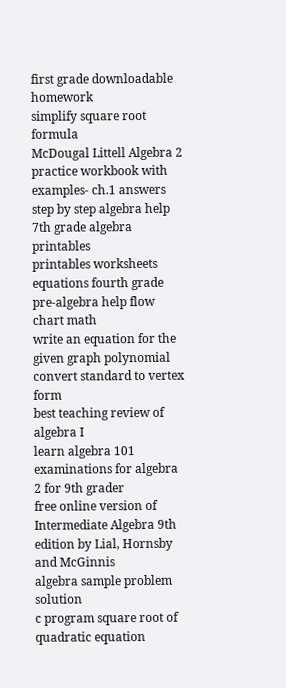first grade downloadable homework
simplify square root formula
McDougal Littell Algebra 2 practice workbook with examples- ch.1 answers
step by step algebra help
7th grade algebra printables
printables worksheets equations fourth grade
pre-algebra help flow chart math
write an equation for the given graph polynomial
convert standard to vertex form
best teaching review of algebra I
learn algebra 101
examinations for algebra 2 for 9th grader
free online version of Intermediate Algebra 9th edition by Lial, Hornsby and McGinnis
algebra sample problem solution
c program square root of quadratic equation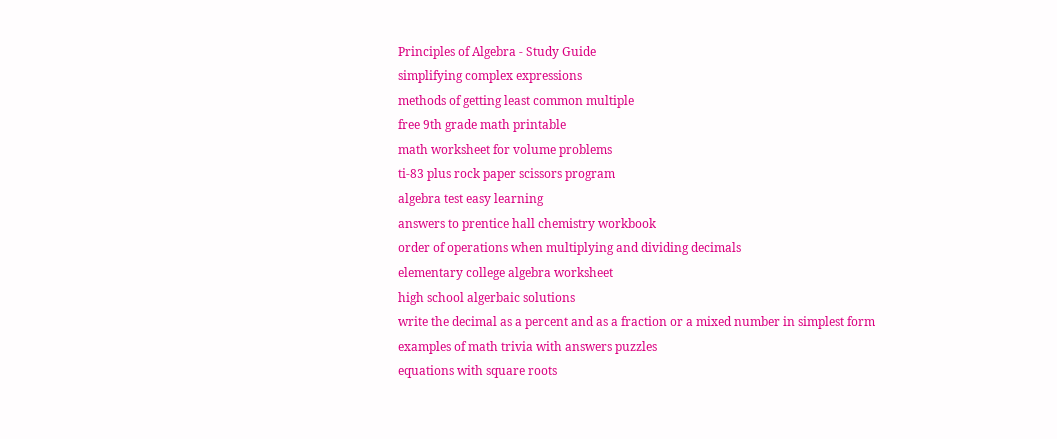Principles of Algebra - Study Guide
simplifying complex expressions
methods of getting least common multiple
free 9th grade math printable
math worksheet for volume problems
ti-83 plus rock paper scissors program
algebra test easy learning
answers to prentice hall chemistry workbook
order of operations when multiplying and dividing decimals
elementary college algebra worksheet
high school algerbaic solutions
write the decimal as a percent and as a fraction or a mixed number in simplest form
examples of math trivia with answers puzzles
equations with square roots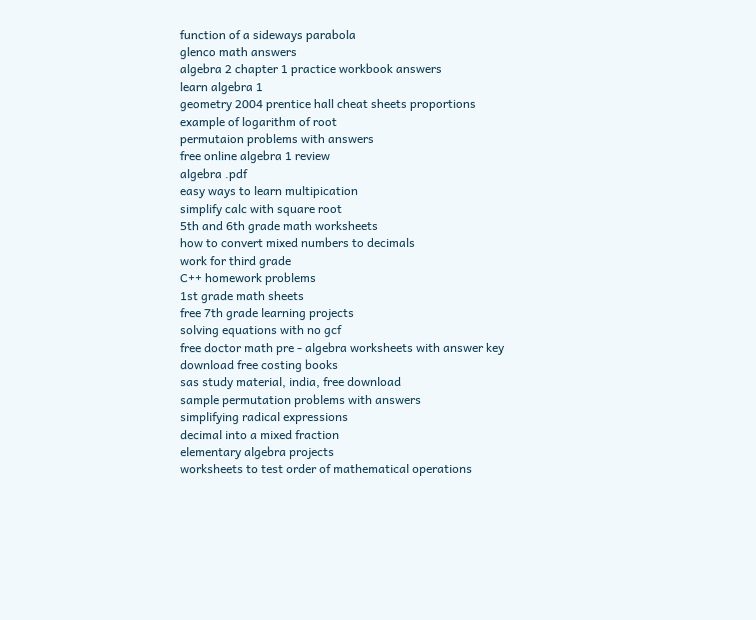function of a sideways parabola
glenco math answers
algebra 2 chapter 1 practice workbook answers
learn algebra 1
geometry 2004 prentice hall cheat sheets proportions
example of logarithm of root
permutaion problems with answers
free online algebra 1 review
algebra .pdf
easy ways to learn multipication
simplify calc with square root
5th and 6th grade math worksheets
how to convert mixed numbers to decimals
work for third grade
C++ homework problems
1st grade math sheets
free 7th grade learning projects
solving equations with no gcf
free doctor math pre - algebra worksheets with answer key
download free costing books
sas study material, india, free download
sample permutation problems with answers
simplifying radical expressions
decimal into a mixed fraction
elementary algebra projects
worksheets to test order of mathematical operations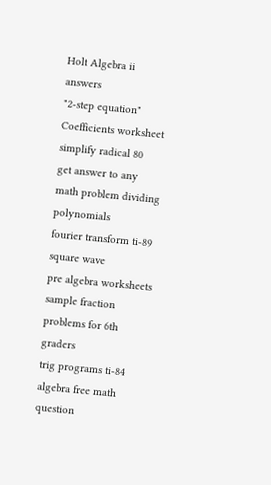Holt Algebra ii answers
"2-step equation" Coefficients worksheet
simplify radical 80
get answer to any math problem dividing polynomials
fourier transform ti-89 square wave
pre algebra worksheets
sample fraction problems for 6th graders
trig programs ti-84
algebra free math question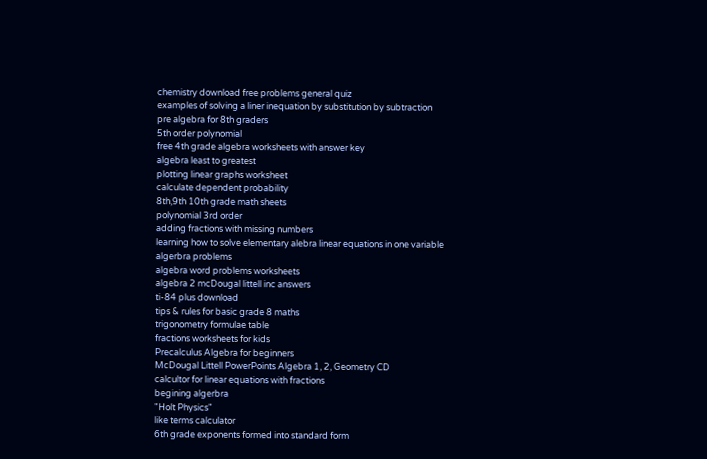chemistry download free problems general quiz
examples of solving a liner inequation by substitution by subtraction
pre algebra for 8th graders
5th order polynomial
free 4th grade algebra worksheets with answer key
algebra least to greatest
plotting linear graphs worksheet
calculate dependent probability
8th,9th 10th grade math sheets
polynomial 3rd order
adding fractions with missing numbers
learning how to solve elementary alebra linear equations in one variable
algerbra problems
algebra word problems worksheets
algebra 2 mcDougal littell inc answers
ti-84 plus download
tips & rules for basic grade 8 maths
trigonometry formulae table
fractions worksheets for kids
Precalculus Algebra for beginners
McDougal Littell PowerPoints Algebra 1, 2, Geometry CD
calcultor for linear equations with fractions
begining algerbra
"Holt Physics"
like terms calculator
6th grade exponents formed into standard form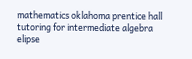mathematics oklahoma prentice hall
tutoring for intermediate algebra
elipse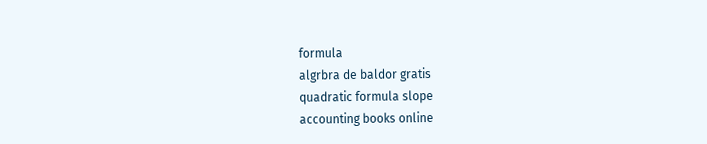formula
algrbra de baldor gratis
quadratic formula slope
accounting books online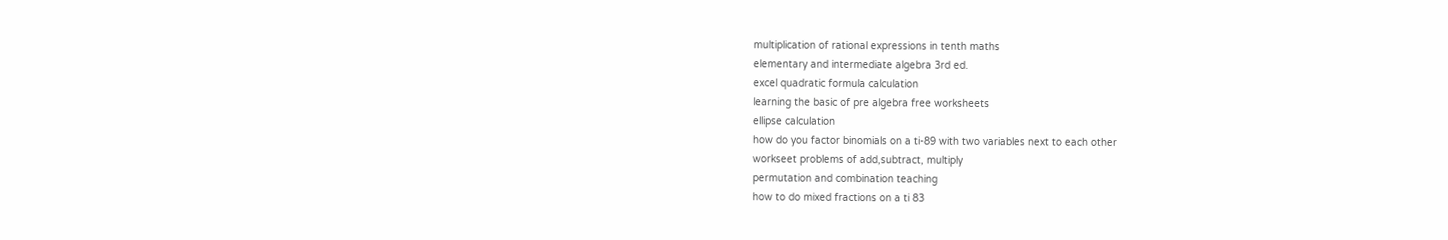multiplication of rational expressions in tenth maths
elementary and intermediate algebra 3rd ed.
excel quadratic formula calculation
learning the basic of pre algebra free worksheets
ellipse calculation
how do you factor binomials on a ti-89 with two variables next to each other
workseet problems of add,subtract, multiply
permutation and combination teaching
how to do mixed fractions on a ti 83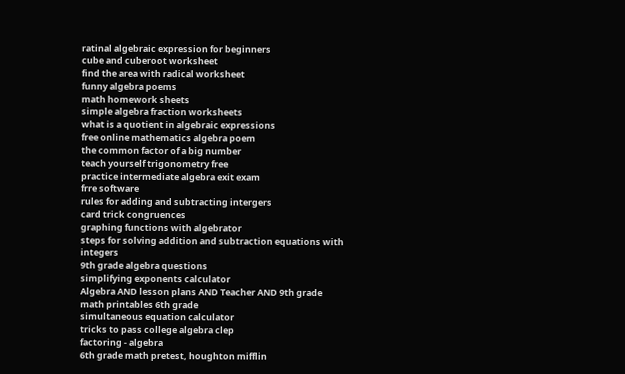ratinal algebraic expression for beginners
cube and cuberoot worksheet
find the area with radical worksheet
funny algebra poems
math homework sheets
simple algebra fraction worksheets
what is a quotient in algebraic expressions
free online mathematics algebra poem
the common factor of a big number
teach yourself trigonometry free
practice intermediate algebra exit exam
frre software
rules for adding and subtracting intergers
card trick congruences
graphing functions with algebrator
steps for solving addition and subtraction equations with integers
9th grade algebra questions
simplifying exponents calculator
Algebra AND lesson plans AND Teacher AND 9th grade
math printables 6th grade
simultaneous equation calculator
tricks to pass college algebra clep
factoring - algebra
6th grade math pretest, houghton mifflin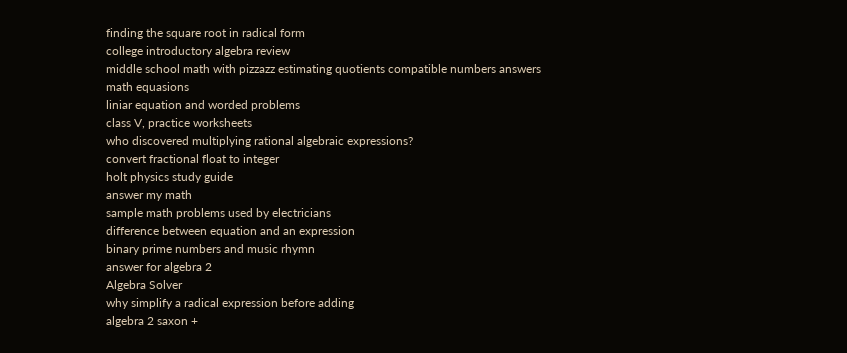finding the square root in radical form
college introductory algebra review
middle school math with pizzazz estimating quotients compatible numbers answers
math equasions
liniar equation and worded problems
class V, practice worksheets
who discovered multiplying rational algebraic expressions?
convert fractional float to integer
holt physics study guide
answer my math
sample math problems used by electricians
difference between equation and an expression
binary prime numbers and music rhymn
answer for algebra 2
Algebra Solver
why simplify a radical expression before adding
algebra 2 saxon +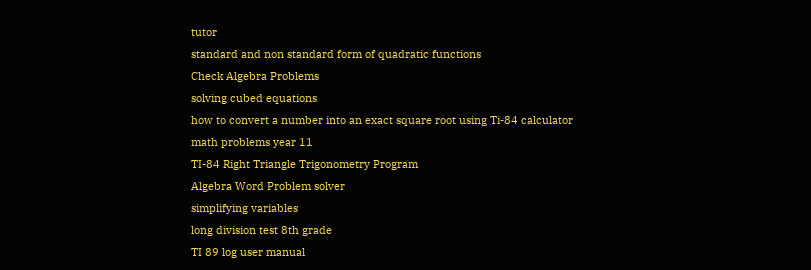tutor
standard and non standard form of quadratic functions
Check Algebra Problems
solving cubed equations
how to convert a number into an exact square root using Ti-84 calculator
math problems year 11
TI-84 Right Triangle Trigonometry Program
Algebra Word Problem solver
simplifying variables
long division test 8th grade
TI 89 log user manual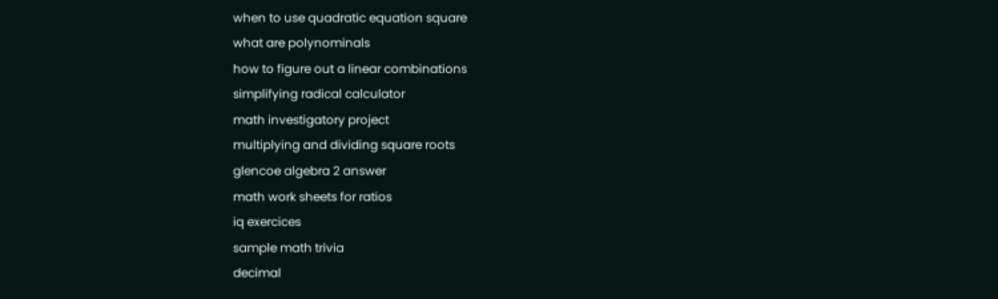when to use quadratic equation square
what are polynominals
how to figure out a linear combinations
simplifying radical calculator
math investigatory project
multiplying and dividing square roots
glencoe algebra 2 answer
math work sheets for ratios
iq exercices
sample math trivia
decimal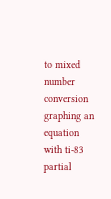to mixed number conversion
graphing an equation with ti-83
partial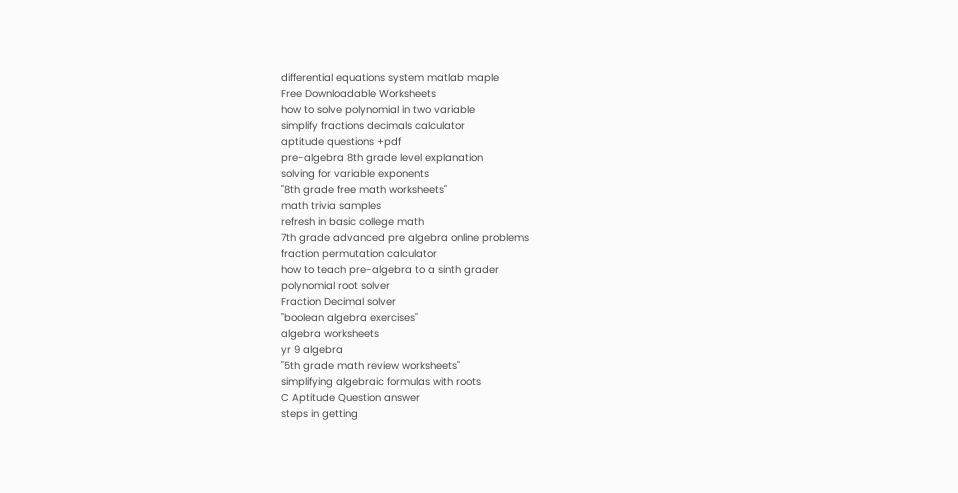differential equations system matlab maple
Free Downloadable Worksheets
how to solve polynomial in two variable
simplify fractions decimals calculator
aptitude questions +pdf
pre-algebra 8th grade level explanation
solving for variable exponents
"8th grade free math worksheets"
math trivia samples
refresh in basic college math
7th grade advanced pre algebra online problems
fraction permutation calculator
how to teach pre-algebra to a sinth grader
polynomial root solver
Fraction Decimal solver
"boolean algebra exercises"
algebra worksheets
yr 9 algebra
"5th grade math review worksheets"
simplifying algebraic formulas with roots
C Aptitude Question answer
steps in getting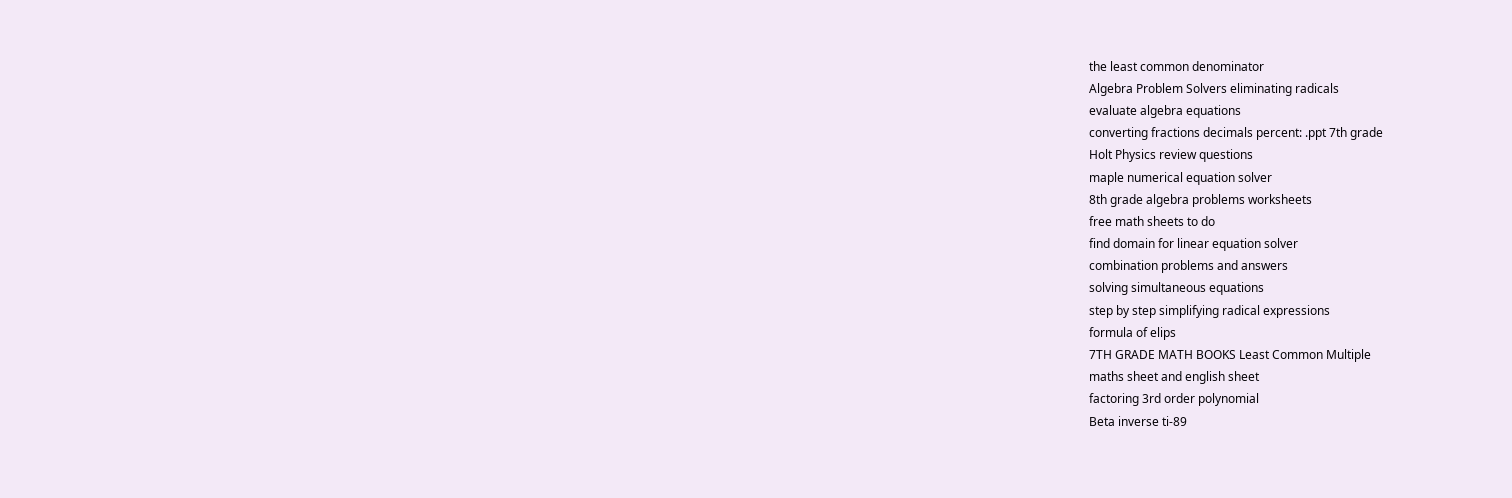the least common denominator
Algebra Problem Solvers eliminating radicals
evaluate algebra equations
converting fractions decimals percent: .ppt 7th grade
Holt Physics review questions
maple numerical equation solver
8th grade algebra problems worksheets
free math sheets to do
find domain for linear equation solver
combination problems and answers
solving simultaneous equations
step by step simplifying radical expressions
formula of elips
7TH GRADE MATH BOOKS Least Common Multiple
maths sheet and english sheet
factoring 3rd order polynomial
Beta inverse ti-89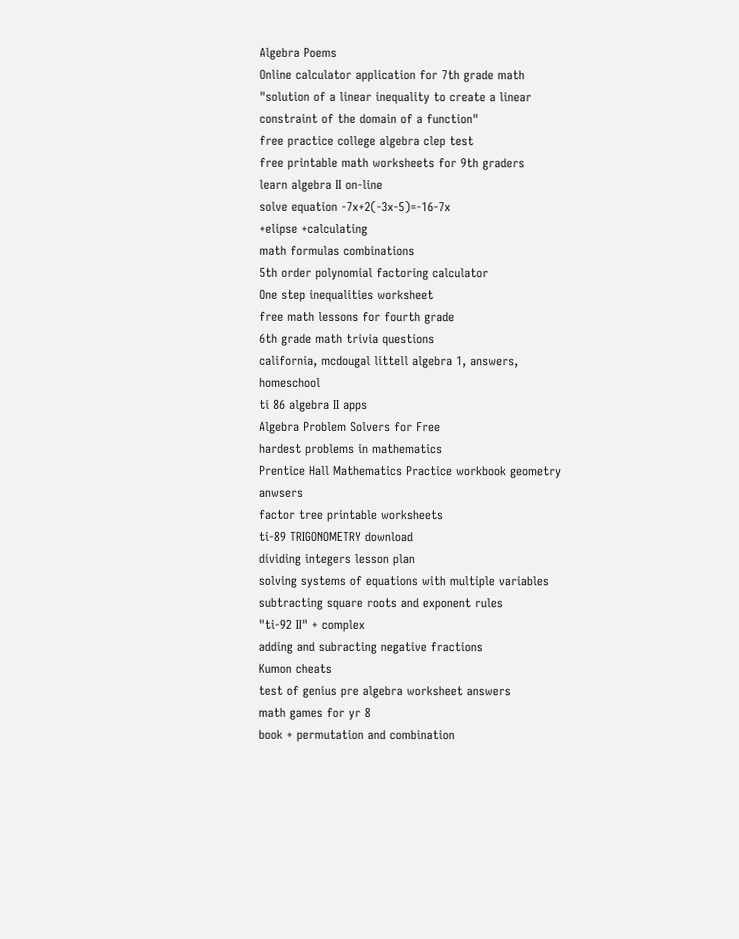Algebra Poems
Online calculator application for 7th grade math
"solution of a linear inequality to create a linear constraint of the domain of a function"
free practice college algebra clep test
free printable math worksheets for 9th graders
learn algebra II on-line
solve equation -7x+2(-3x-5)=-16-7x
+elipse +calculating
math formulas combinations
5th order polynomial factoring calculator
One step inequalities worksheet
free math lessons for fourth grade
6th grade math trivia questions
california, mcdougal littell algebra 1, answers, homeschool
ti 86 algebra II apps
Algebra Problem Solvers for Free
hardest problems in mathematics
Prentice Hall Mathematics Practice workbook geometry anwsers
factor tree printable worksheets
ti-89 TRIGONOMETRY download
dividing integers lesson plan
solving systems of equations with multiple variables
subtracting square roots and exponent rules
"ti-92 II" + complex
adding and subracting negative fractions
Kumon cheats
test of genius pre algebra worksheet answers
math games for yr 8
book + permutation and combination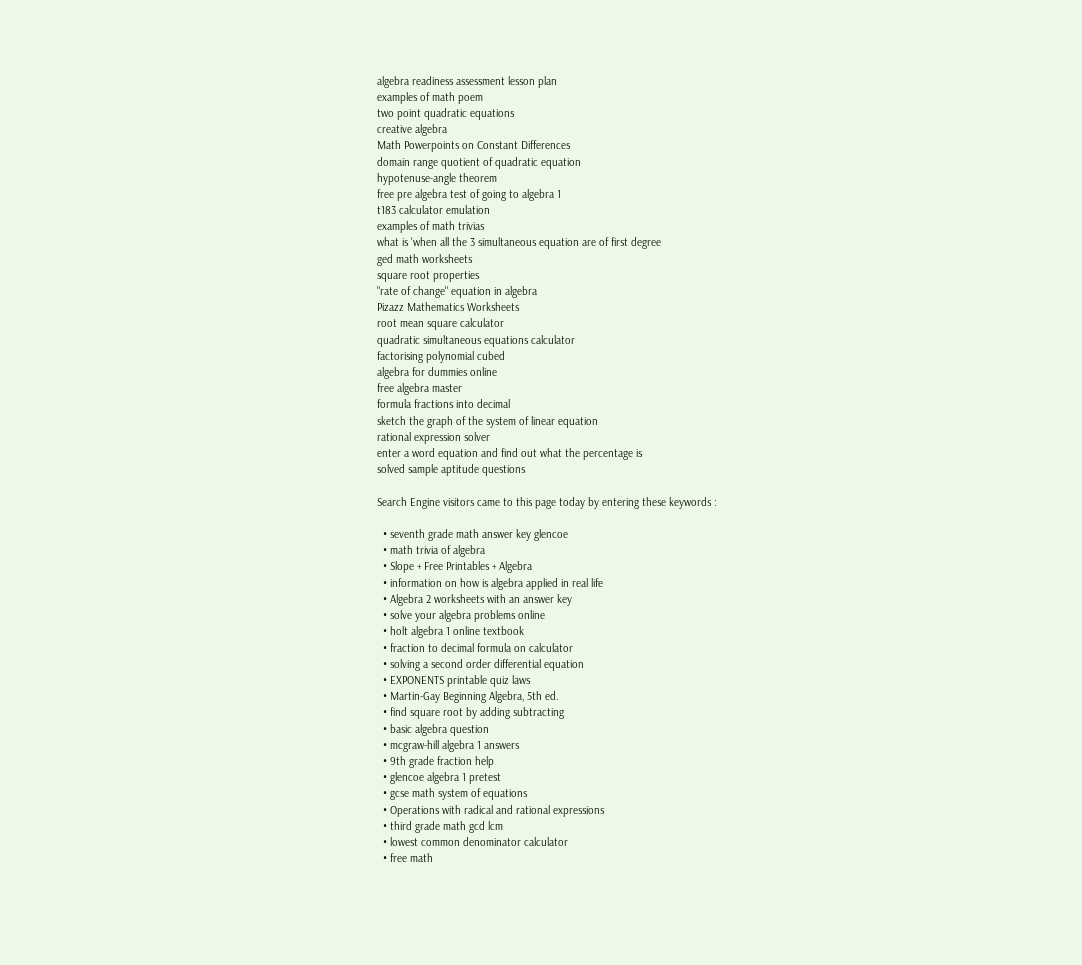algebra readiness assessment lesson plan
examples of math poem
two point quadratic equations
creative algebra
Math Powerpoints on Constant Differences
domain range quotient of quadratic equation
hypotenuse-angle theorem
free pre algebra test of going to algebra 1
t183 calculator emulation
examples of math trivias
what is 'when all the 3 simultaneous equation are of first degree
ged math worksheets
square root properties
"rate of change" equation in algebra
Pizazz Mathematics Worksheets
root mean square calculator
quadratic simultaneous equations calculator
factorising polynomial cubed
algebra for dummies online
free algebra master
formula fractions into decimal
sketch the graph of the system of linear equation
rational expression solver
enter a word equation and find out what the percentage is
solved sample aptitude questions

Search Engine visitors came to this page today by entering these keywords :

  • seventh grade math answer key glencoe
  • math trivia of algebra
  • Slope + Free Printables + Algebra
  • information on how is algebra applied in real life
  • Algebra 2 worksheets with an answer key
  • solve your algebra problems online
  • holt algebra 1 online textbook
  • fraction to decimal formula on calculator
  • solving a second order differential equation
  • EXPONENTS printable quiz laws
  • Martin-Gay Beginning Algebra, 5th ed.
  • find square root by adding subtracting
  • basic algebra question
  • mcgraw-hill algebra 1 answers
  • 9th grade fraction help
  • glencoe algebra 1 pretest
  • gcse math system of equations
  • Operations with radical and rational expressions
  • third grade math gcd lcm
  • lowest common denominator calculator
  • free math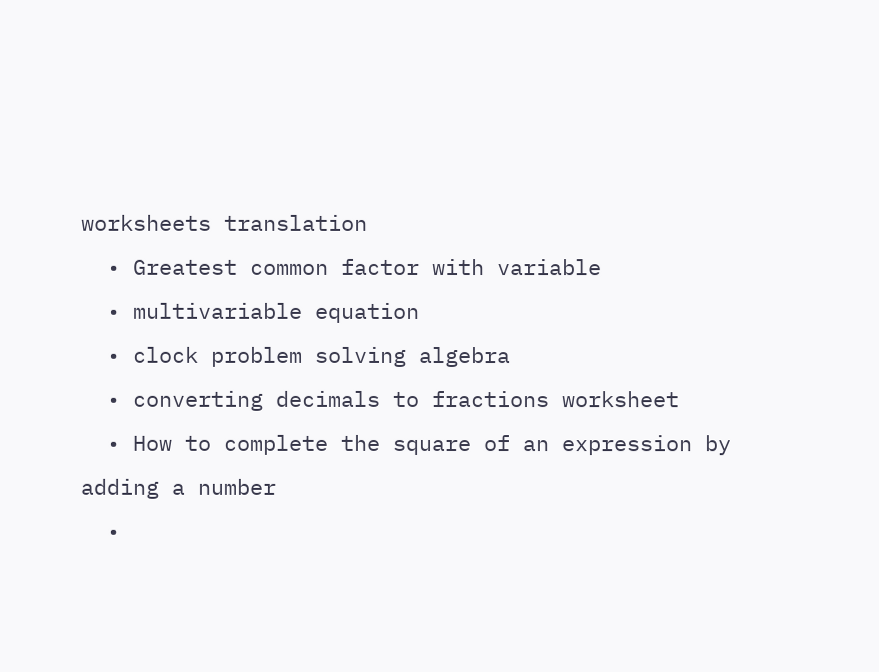worksheets translation
  • Greatest common factor with variable
  • multivariable equation
  • clock problem solving algebra
  • converting decimals to fractions worksheet
  • How to complete the square of an expression by adding a number
  •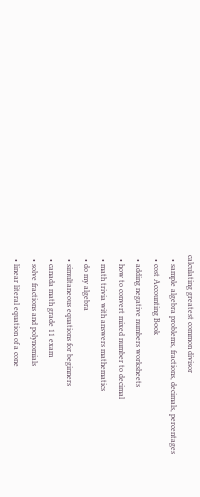calculating greatest common divisor
  • sample algebra problems, fractions, decimals, percentages
  • cost Accounting Book
  • adding negative numbers worksheets
  • how to convert mixed number to decimal
  • math trivia with answers mathematics
  • do my algebra
  • simultaneous equations for beginners
  • canada math grade 11 exam
  • solve fractions and polynomials
  • linear literal equation of a cone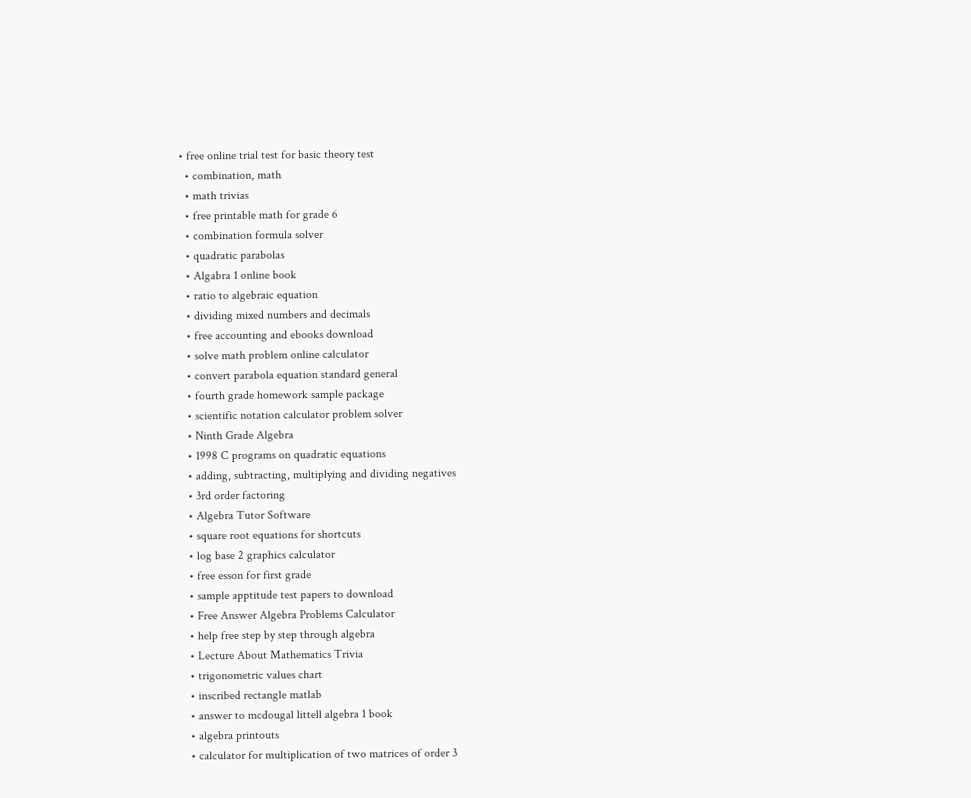• free online trial test for basic theory test
  • combination, math
  • math trivias
  • free printable math for grade 6
  • combination formula solver
  • quadratic parabolas
  • Algabra 1 online book
  • ratio to algebraic equation
  • dividing mixed numbers and decimals
  • free accounting and ebooks download
  • solve math problem online calculator
  • convert parabola equation standard general
  • fourth grade homework sample package
  • scientific notation calculator problem solver
  • Ninth Grade Algebra
  • 1998 C programs on quadratic equations
  • adding, subtracting, multiplying and dividing negatives
  • 3rd order factoring
  • Algebra Tutor Software
  • square root equations for shortcuts
  • log base 2 graphics calculator
  • free esson for first grade
  • sample apptitude test papers to download
  • Free Answer Algebra Problems Calculator
  • help free step by step through algebra
  • Lecture About Mathematics Trivia
  • trigonometric values chart
  • inscribed rectangle matlab
  • answer to mcdougal littell algebra 1 book
  • algebra printouts
  • calculator for multiplication of two matrices of order 3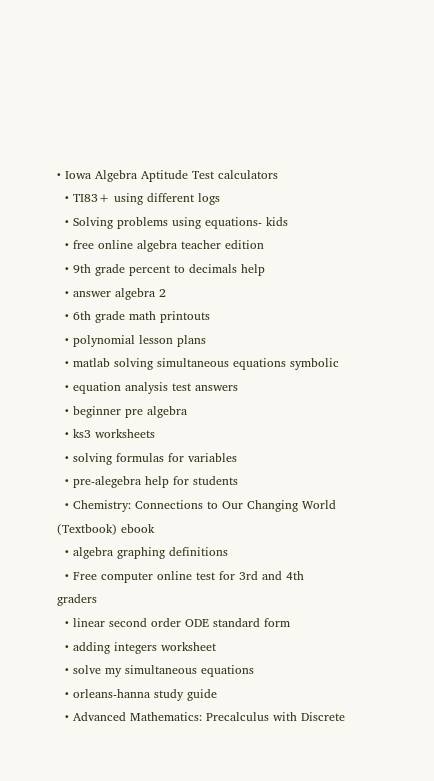• Iowa Algebra Aptitude Test calculators
  • TI83+ using different logs
  • Solving problems using equations- kids
  • free online algebra teacher edition
  • 9th grade percent to decimals help
  • answer algebra 2
  • 6th grade math printouts
  • polynomial lesson plans
  • matlab solving simultaneous equations symbolic
  • equation analysis test answers
  • beginner pre algebra
  • ks3 worksheets
  • solving formulas for variables
  • pre-alegebra help for students
  • Chemistry: Connections to Our Changing World (Textbook) ebook
  • algebra graphing definitions
  • Free computer online test for 3rd and 4th graders
  • linear second order ODE standard form
  • adding integers worksheet
  • solve my simultaneous equations
  • orleans-hanna study guide
  • Advanced Mathematics: Precalculus with Discrete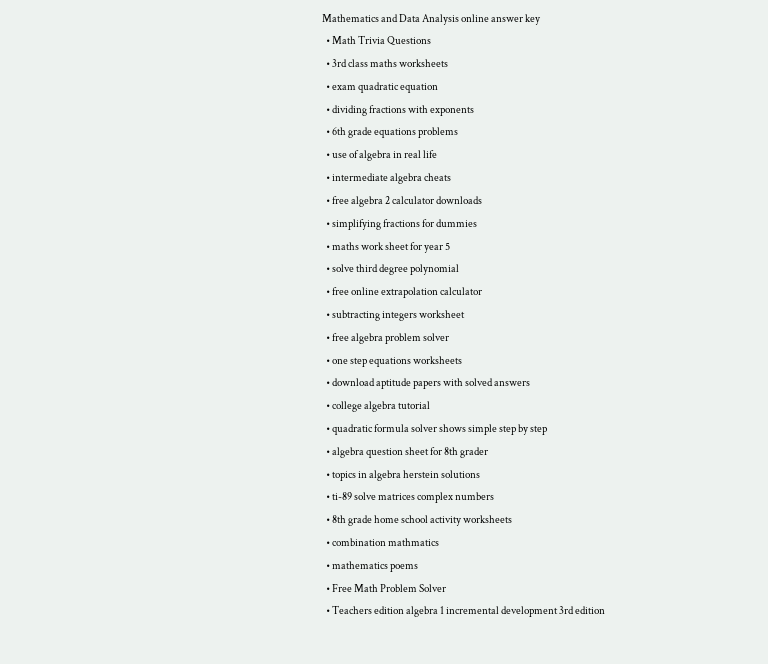Mathematics and Data Analysis online answer key
  • Math Trivia Questions
  • 3rd class maths worksheets
  • exam quadratic equation
  • dividing fractions with exponents
  • 6th grade equations problems
  • use of algebra in real life
  • intermediate algebra cheats
  • free algebra 2 calculator downloads
  • simplifying fractions for dummies
  • maths work sheet for year 5
  • solve third degree polynomial
  • free online extrapolation calculator
  • subtracting integers worksheet
  • free algebra problem solver
  • one step equations worksheets
  • download aptitude papers with solved answers
  • college algebra tutorial
  • quadratic formula solver shows simple step by step
  • algebra question sheet for 8th grader
  • topics in algebra herstein solutions
  • ti-89 solve matrices complex numbers
  • 8th grade home school activity worksheets
  • combination mathmatics
  • mathematics poems
  • Free Math Problem Solver
  • Teachers edition algebra 1 incremental development 3rd edition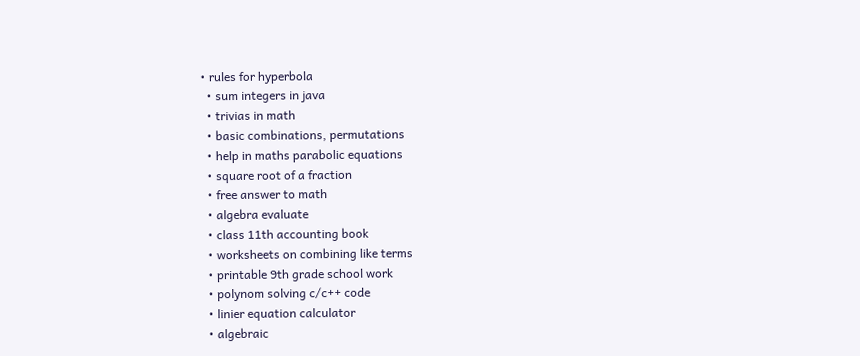• rules for hyperbola
  • sum integers in java
  • trivias in math
  • basic combinations, permutations
  • help in maths parabolic equations
  • square root of a fraction
  • free answer to math
  • algebra evaluate
  • class 11th accounting book
  • worksheets on combining like terms
  • printable 9th grade school work
  • polynom solving c/c++ code
  • linier equation calculator
  • algebraic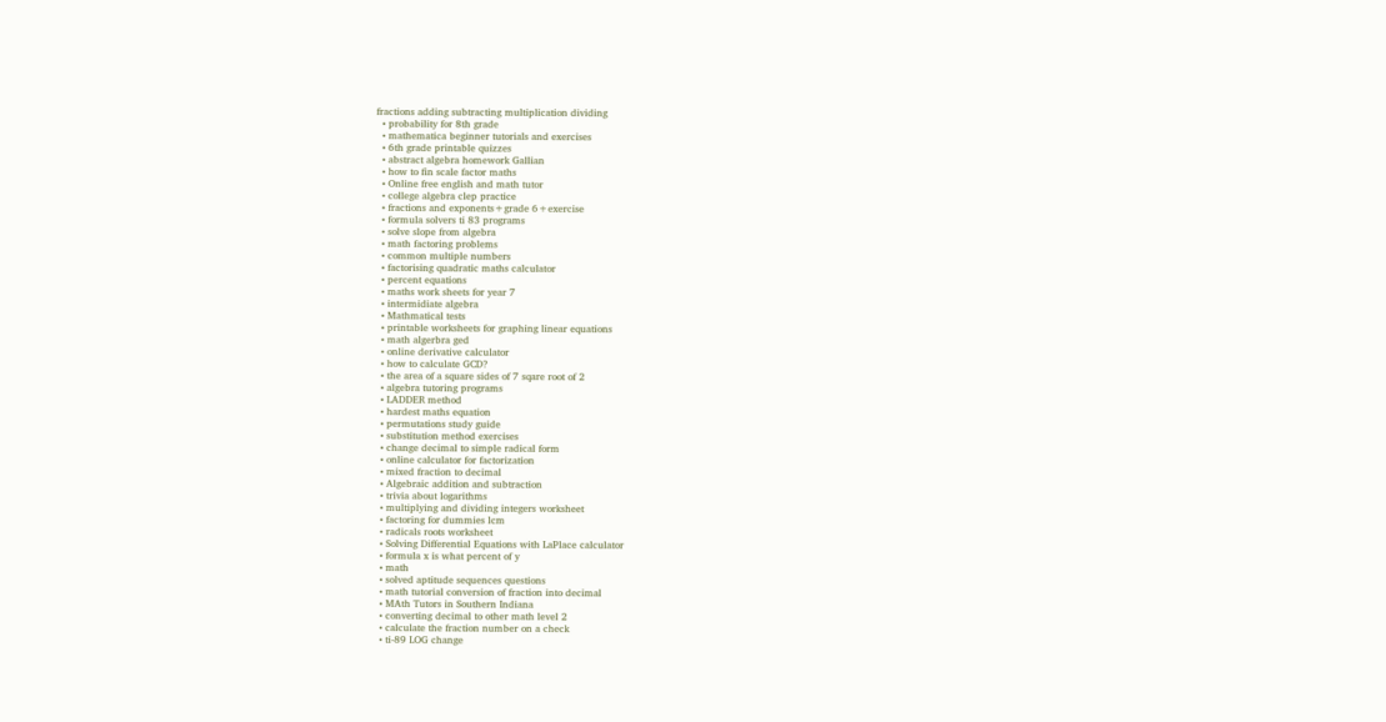fractions adding subtracting multiplication dividing
  • probability for 8th grade
  • mathematica beginner tutorials and exercises
  • 6th grade printable quizzes
  • abstract algebra homework Gallian
  • how to fin scale factor maths
  • Online free english and math tutor
  • college algebra clep practice
  • fractions and exponents+grade 6+exercise
  • formula solvers ti 83 programs
  • solve slope from algebra
  • math factoring problems
  • common multiple numbers
  • factorising quadratic maths calculator
  • percent equations
  • maths work sheets for year 7
  • intermidiate algebra
  • Mathmatical tests
  • printable worksheets for graphing linear equations
  • math algerbra ged
  • online derivative calculator
  • how to calculate GCD?
  • the area of a square sides of 7 sqare root of 2
  • algebra tutoring programs
  • LADDER method
  • hardest maths equation
  • permutations study guide
  • substitution method exercises
  • change decimal to simple radical form
  • online calculator for factorization
  • mixed fraction to decimal
  • Algebraic addition and subtraction
  • trivia about logarithms
  • multiplying and dividing integers worksheet
  • factoring for dummies lcm
  • radicals roots worksheet
  • Solving Differential Equations with LaPlace calculator
  • formula x is what percent of y
  • math
  • solved aptitude sequences questions
  • math tutorial conversion of fraction into decimal
  • MAth Tutors in Southern Indiana
  • converting decimal to other math level 2
  • calculate the fraction number on a check
  • ti-89 LOG change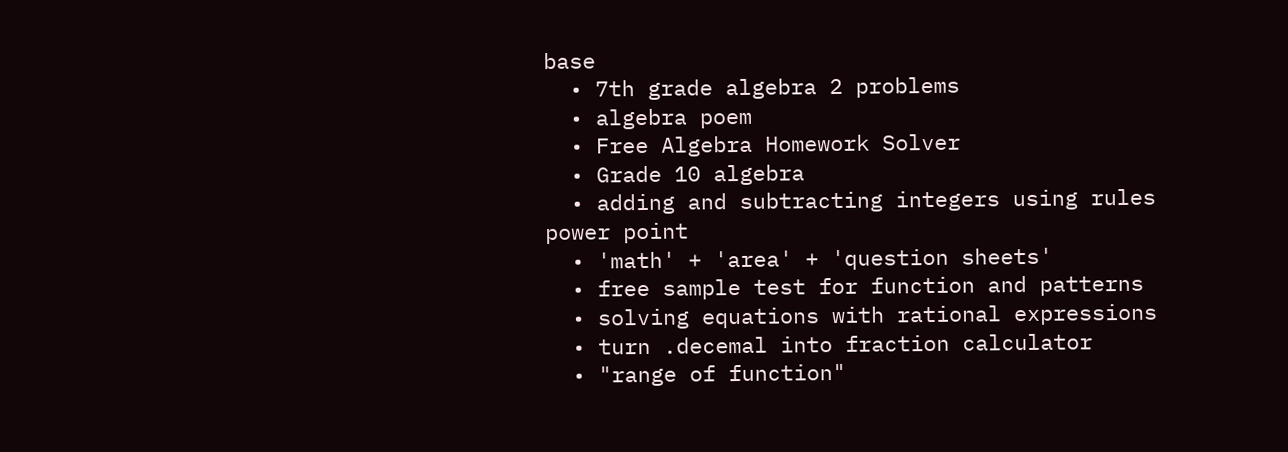base
  • 7th grade algebra 2 problems
  • algebra poem
  • Free Algebra Homework Solver
  • Grade 10 algebra
  • adding and subtracting integers using rules power point
  • 'math' + 'area' + 'question sheets'
  • free sample test for function and patterns
  • solving equations with rational expressions
  • turn .decemal into fraction calculator
  • "range of function"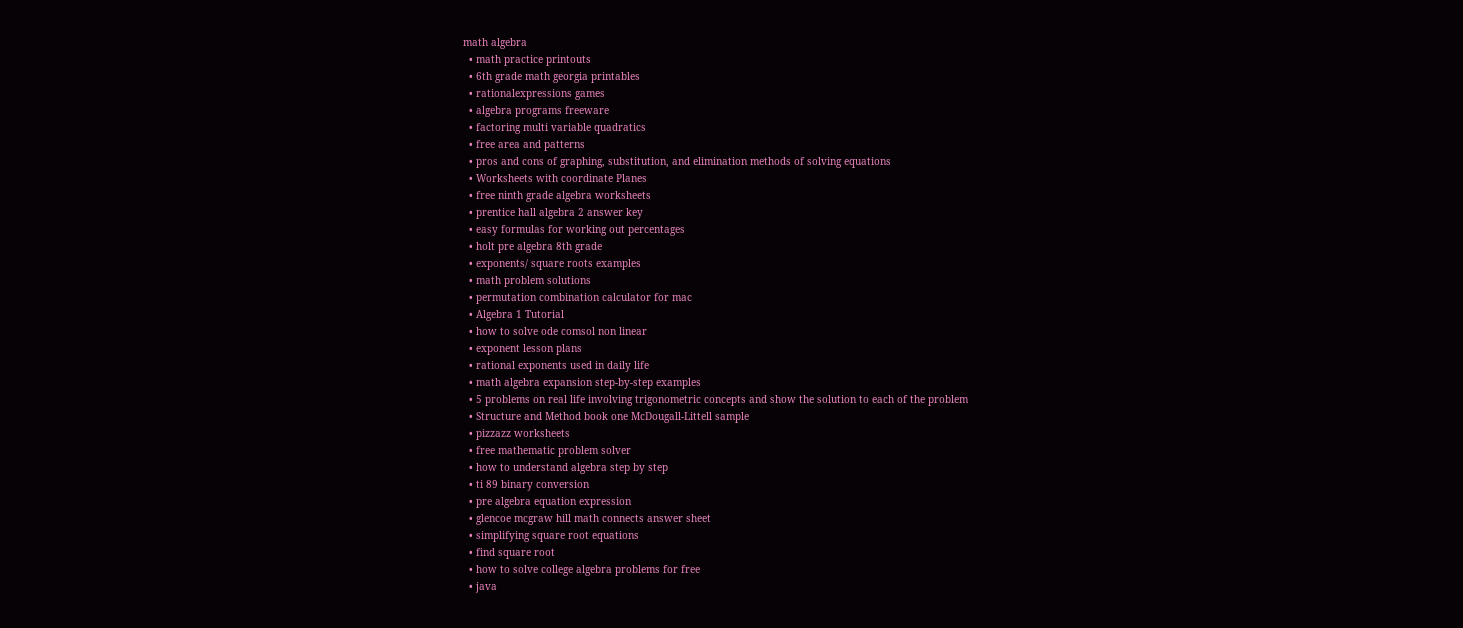math algebra
  • math practice printouts
  • 6th grade math georgia printables
  • rationalexpressions games
  • algebra programs freeware
  • factoring multi variable quadratics
  • free area and patterns
  • pros and cons of graphing, substitution, and elimination methods of solving equations
  • Worksheets with coordinate Planes
  • free ninth grade algebra worksheets
  • prentice hall algebra 2 answer key
  • easy formulas for working out percentages
  • holt pre algebra 8th grade
  • exponents/ square roots examples
  • math problem solutions
  • permutation combination calculator for mac
  • Algebra 1 Tutorial
  • how to solve ode comsol non linear
  • exponent lesson plans
  • rational exponents used in daily life
  • math algebra expansion step-by-step examples
  • 5 problems on real life involving trigonometric concepts and show the solution to each of the problem
  • Structure and Method book one McDougall-Littell sample
  • pizzazz worksheets
  • free mathematic problem solver
  • how to understand algebra step by step
  • ti 89 binary conversion
  • pre algebra equation expression
  • glencoe mcgraw hill math connects answer sheet
  • simplifying square root equations
  • find square root
  • how to solve college algebra problems for free
  • java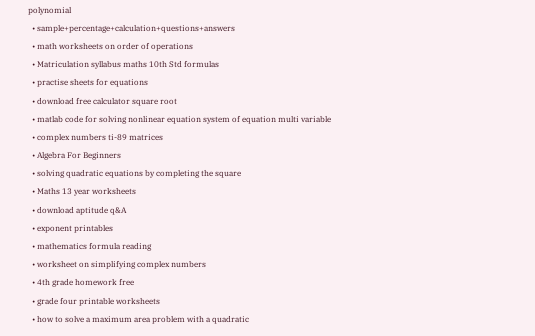polynomial
  • sample+percentage+calculation+questions+answers
  • math worksheets on order of operations
  • Matriculation syllabus maths 10th Std formulas
  • practise sheets for equations
  • download free calculator square root
  • matlab code for solving nonlinear equation system of equation multi variable
  • complex numbers ti-89 matrices
  • Algebra For Beginners
  • solving quadratic equations by completing the square
  • Maths 13 year worksheets
  • download aptitude q&A
  • exponent printables
  • mathematics formula reading
  • worksheet on simplifying complex numbers
  • 4th grade homework free
  • grade four printable worksheets
  • how to solve a maximum area problem with a quadratic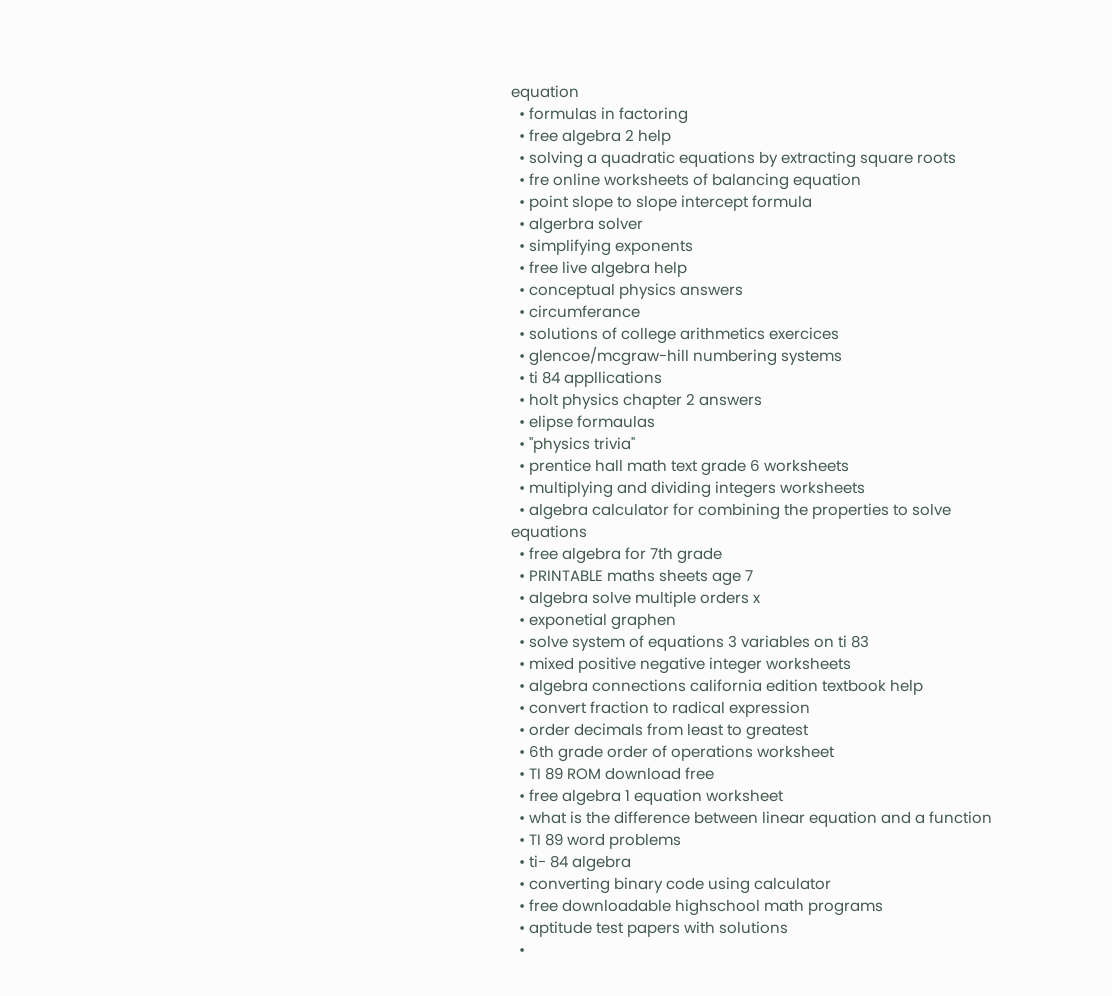equation
  • formulas in factoring
  • free algebra 2 help
  • solving a quadratic equations by extracting square roots
  • fre online worksheets of balancing equation
  • point slope to slope intercept formula
  • algerbra solver
  • simplifying exponents
  • free live algebra help
  • conceptual physics answers
  • circumferance
  • solutions of college arithmetics exercices
  • glencoe/mcgraw-hill numbering systems
  • ti 84 appllications
  • holt physics chapter 2 answers
  • elipse formaulas
  • "physics trivia"
  • prentice hall math text grade 6 worksheets
  • multiplying and dividing integers worksheets
  • algebra calculator for combining the properties to solve equations
  • free algebra for 7th grade
  • PRINTABLE maths sheets age 7
  • algebra solve multiple orders x
  • exponetial graphen
  • solve system of equations 3 variables on ti 83
  • mixed positive negative integer worksheets
  • algebra connections california edition textbook help
  • convert fraction to radical expression
  • order decimals from least to greatest
  • 6th grade order of operations worksheet
  • TI 89 ROM download free
  • free algebra 1 equation worksheet
  • what is the difference between linear equation and a function
  • TI 89 word problems
  • ti- 84 algebra
  • converting binary code using calculator
  • free downloadable highschool math programs
  • aptitude test papers with solutions
  •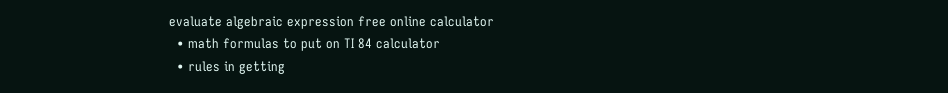evaluate algebraic expression free online calculator
  • math formulas to put on TI 84 calculator
  • rules in getting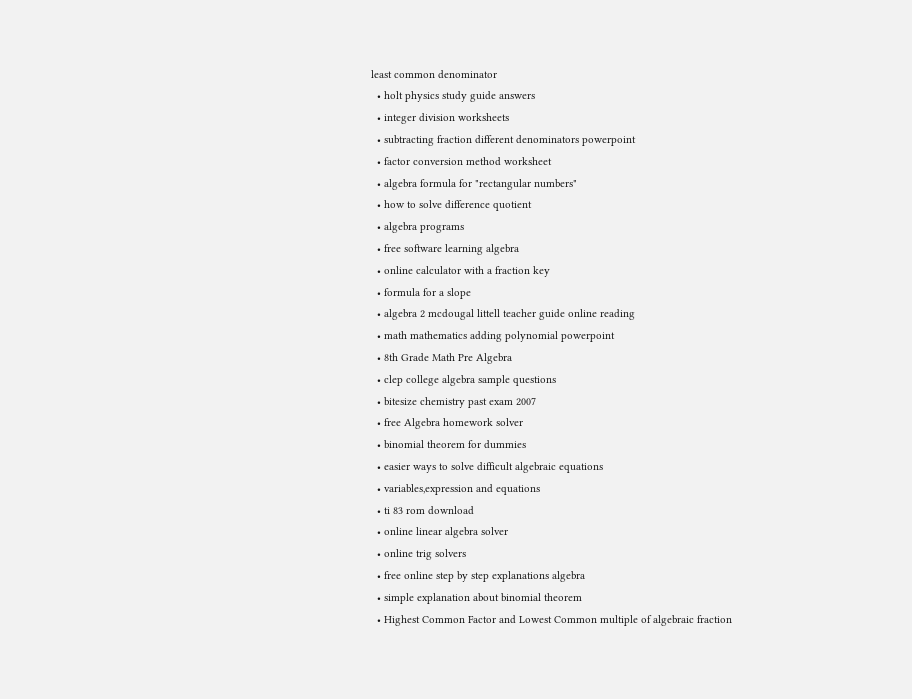least common denominator
  • holt physics study guide answers
  • integer division worksheets
  • subtracting fraction different denominators powerpoint
  • factor conversion method worksheet
  • algebra formula for "rectangular numbers"
  • how to solve difference quotient
  • algebra programs
  • free software learning algebra
  • online calculator with a fraction key
  • formula for a slope
  • algebra 2 mcdougal littell teacher guide online reading
  • math mathematics adding polynomial powerpoint
  • 8th Grade Math Pre Algebra
  • clep college algebra sample questions
  • bitesize chemistry past exam 2007
  • free Algebra homework solver
  • binomial theorem for dummies
  • easier ways to solve difficult algebraic equations
  • variables,expression and equations
  • ti 83 rom download
  • online linear algebra solver
  • online trig solvers
  • free online step by step explanations algebra
  • simple explanation about binomial theorem
  • Highest Common Factor and Lowest Common multiple of algebraic fraction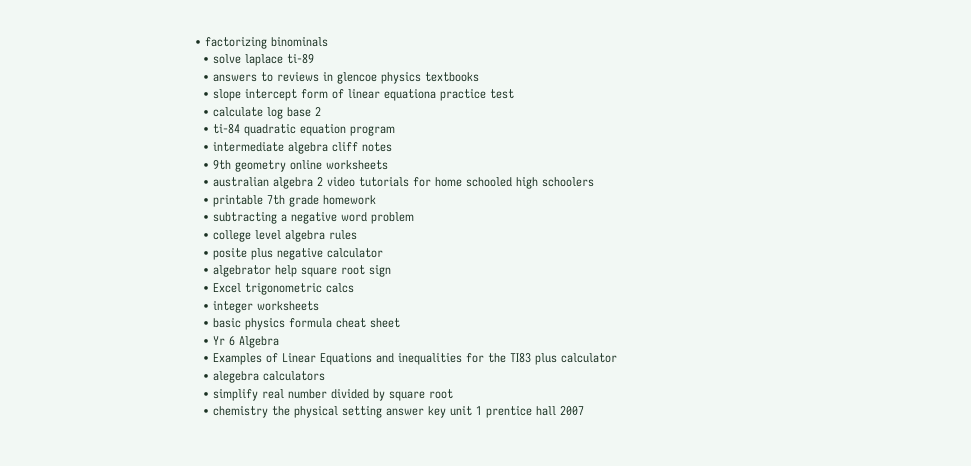• factorizing binominals
  • solve laplace ti-89
  • answers to reviews in glencoe physics textbooks
  • slope intercept form of linear equationa practice test
  • calculate log base 2
  • ti-84 quadratic equation program
  • intermediate algebra cliff notes
  • 9th geometry online worksheets
  • australian algebra 2 video tutorials for home schooled high schoolers
  • printable 7th grade homework
  • subtracting a negative word problem
  • college level algebra rules
  • posite plus negative calculator
  • algebrator help square root sign
  • Excel trigonometric calcs
  • integer worksheets
  • basic physics formula cheat sheet
  • Yr 6 Algebra
  • Examples of Linear Equations and inequalities for the TI83 plus calculator
  • alegebra calculators
  • simplify real number divided by square root
  • chemistry the physical setting answer key unit 1 prentice hall 2007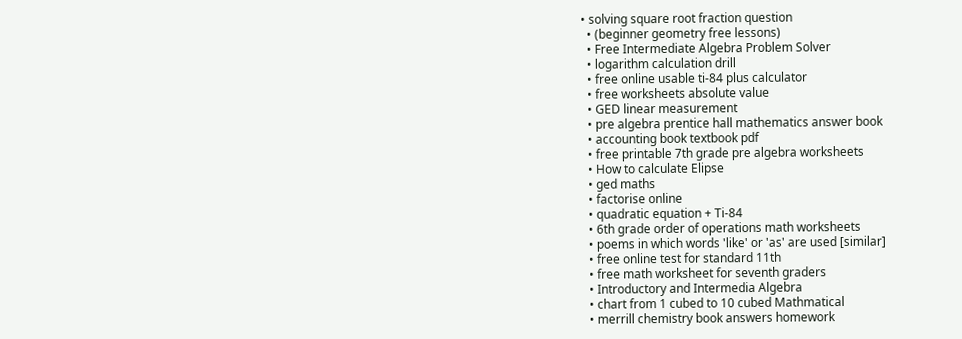• solving square root fraction question
  • (beginner geometry free lessons)
  • Free Intermediate Algebra Problem Solver
  • logarithm calculation drill
  • free online usable ti-84 plus calculator
  • free worksheets absolute value
  • GED linear measurement
  • pre algebra prentice hall mathematics answer book
  • accounting book textbook pdf
  • free printable 7th grade pre algebra worksheets
  • How to calculate Elipse
  • ged maths
  • factorise online
  • quadratic equation + Ti-84
  • 6th grade order of operations math worksheets
  • poems in which words 'like' or 'as' are used [similar]
  • free online test for standard 11th
  • free math worksheet for seventh graders
  • Introductory and Intermedia Algebra
  • chart from 1 cubed to 10 cubed Mathmatical
  • merrill chemistry book answers homework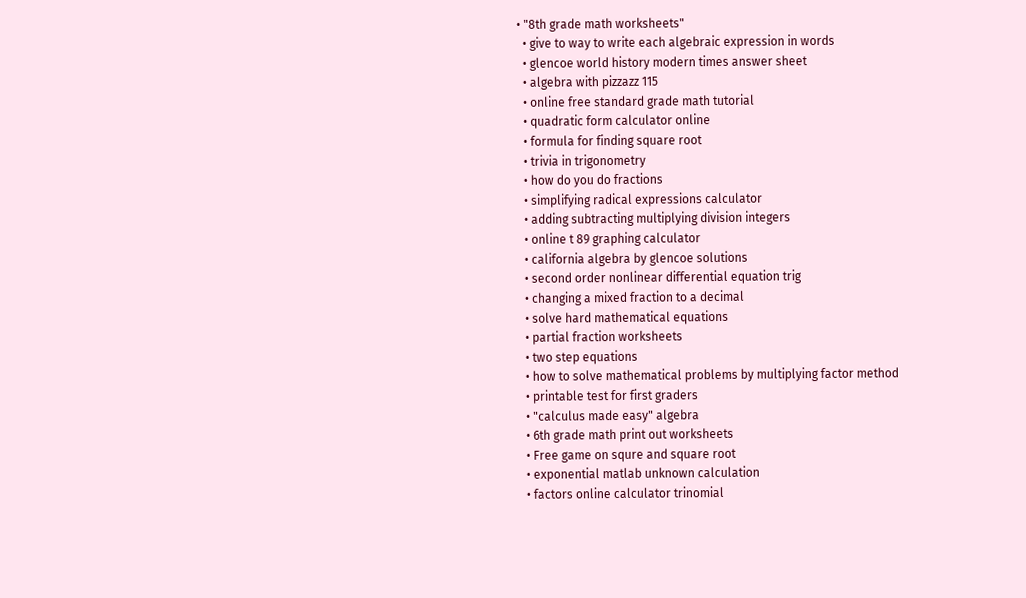• "8th grade math worksheets"
  • give to way to write each algebraic expression in words
  • glencoe world history modern times answer sheet
  • algebra with pizzazz 115
  • online free standard grade math tutorial
  • quadratic form calculator online
  • formula for finding square root
  • trivia in trigonometry
  • how do you do fractions
  • simplifying radical expressions calculator
  • adding subtracting multiplying division integers
  • online t 89 graphing calculator
  • california algebra by glencoe solutions
  • second order nonlinear differential equation trig
  • changing a mixed fraction to a decimal
  • solve hard mathematical equations
  • partial fraction worksheets
  • two step equations
  • how to solve mathematical problems by multiplying factor method
  • printable test for first graders
  • "calculus made easy" algebra
  • 6th grade math print out worksheets
  • Free game on squre and square root
  • exponential matlab unknown calculation
  • factors online calculator trinomial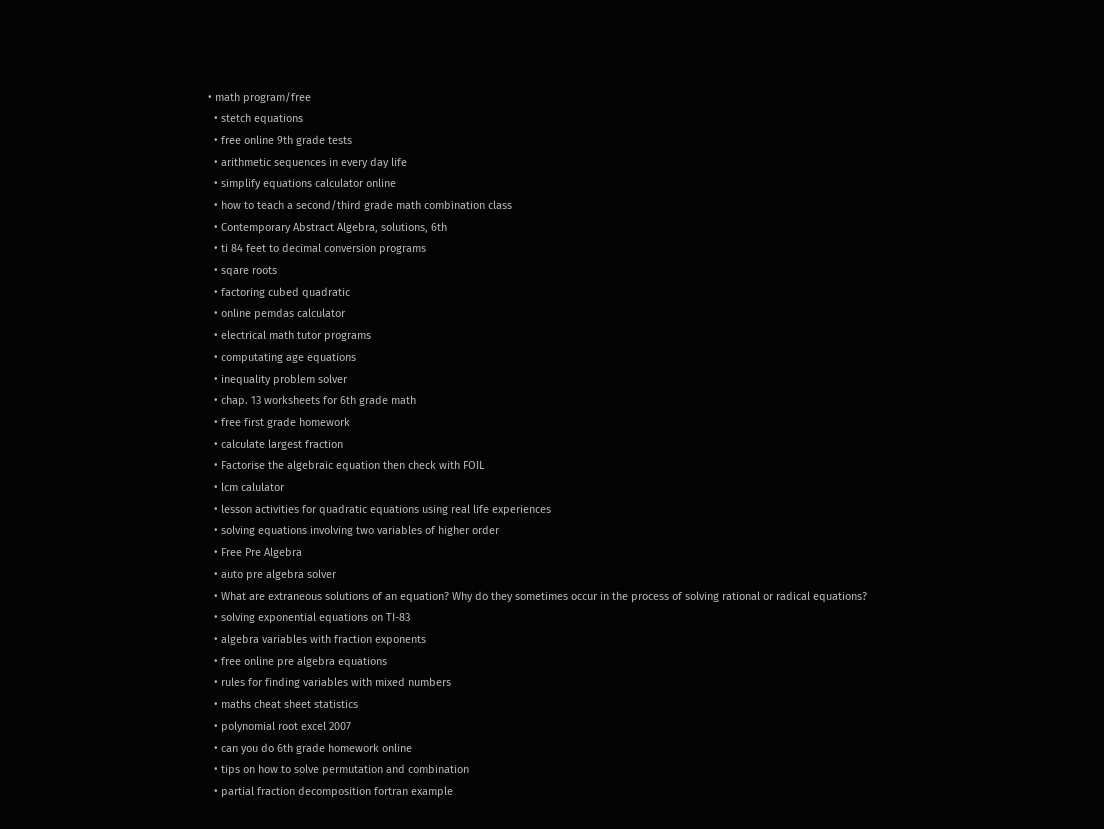• math program/free
  • stetch equations
  • free online 9th grade tests
  • arithmetic sequences in every day life
  • simplify equations calculator online
  • how to teach a second/third grade math combination class
  • Contemporary Abstract Algebra, solutions, 6th
  • ti 84 feet to decimal conversion programs
  • sqare roots
  • factoring cubed quadratic
  • online pemdas calculator
  • electrical math tutor programs
  • computating age equations
  • inequality problem solver
  • chap. 13 worksheets for 6th grade math
  • free first grade homework
  • calculate largest fraction
  • Factorise the algebraic equation then check with FOIL
  • lcm calulator
  • lesson activities for quadratic equations using real life experiences
  • solving equations involving two variables of higher order
  • Free Pre Algebra
  • auto pre algebra solver
  • What are extraneous solutions of an equation? Why do they sometimes occur in the process of solving rational or radical equations?
  • solving exponential equations on TI-83
  • algebra variables with fraction exponents
  • free online pre algebra equations
  • rules for finding variables with mixed numbers
  • maths cheat sheet statistics
  • polynomial root excel 2007
  • can you do 6th grade homework online
  • tips on how to solve permutation and combination
  • partial fraction decomposition fortran example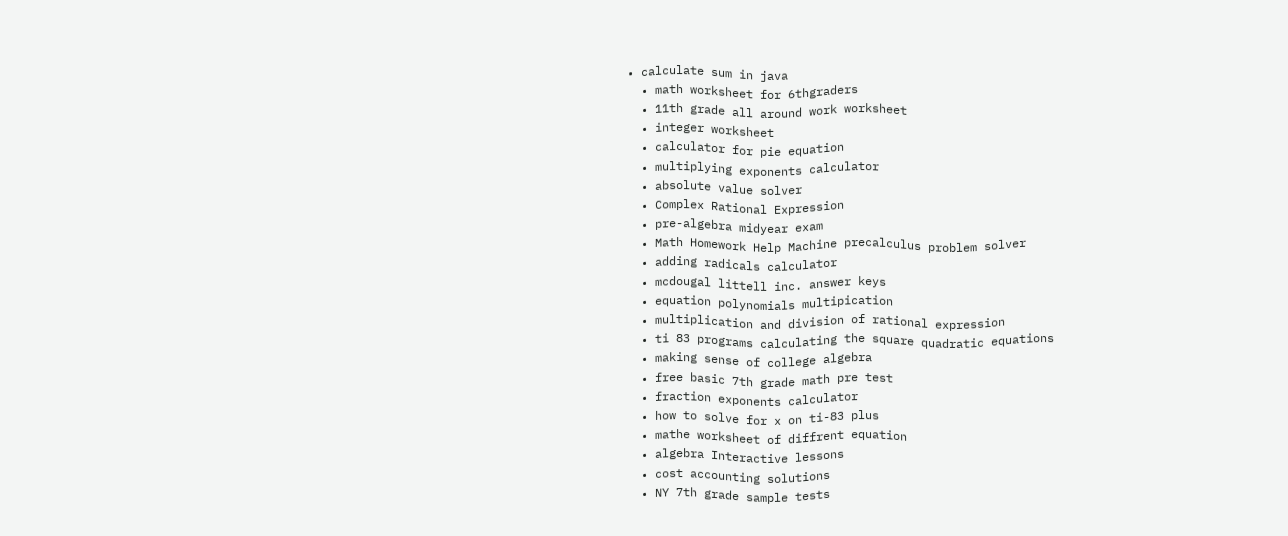• calculate sum in java
  • math worksheet for 6thgraders
  • 11th grade all around work worksheet
  • integer worksheet
  • calculator for pie equation
  • multiplying exponents calculator
  • absolute value solver
  • Complex Rational Expression
  • pre-algebra midyear exam
  • Math Homework Help Machine precalculus problem solver
  • adding radicals calculator
  • mcdougal littell inc. answer keys
  • equation polynomials multipication
  • multiplication and division of rational expression
  • ti 83 programs calculating the square quadratic equations
  • making sense of college algebra
  • free basic 7th grade math pre test
  • fraction exponents calculator
  • how to solve for x on ti-83 plus
  • mathe worksheet of diffrent equation
  • algebra Interactive lessons
  • cost accounting solutions
  • NY 7th grade sample tests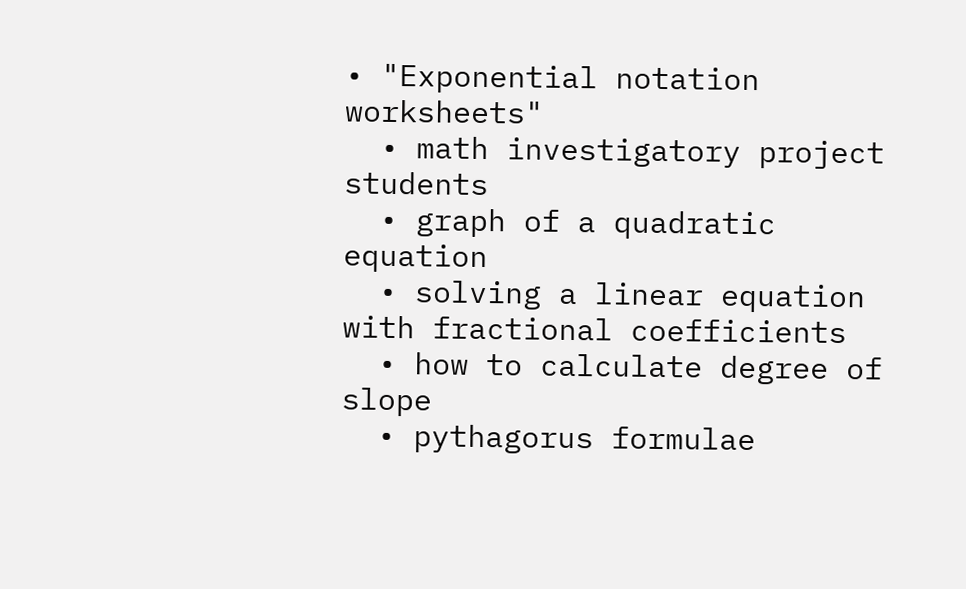• "Exponential notation worksheets"
  • math investigatory project students
  • graph of a quadratic equation
  • solving a linear equation with fractional coefficients
  • how to calculate degree of slope
  • pythagorus formulae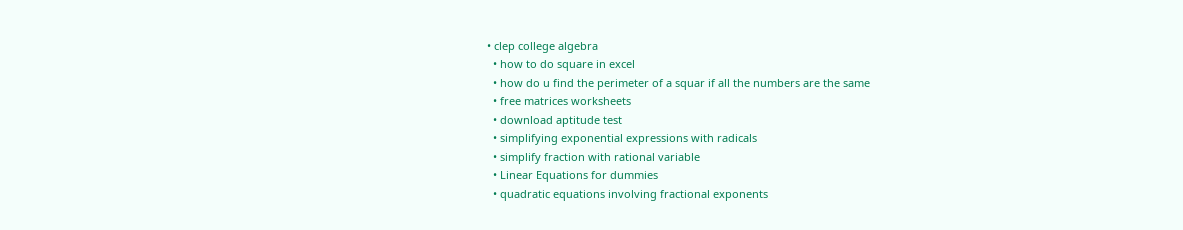• clep college algebra
  • how to do square in excel
  • how do u find the perimeter of a squar if all the numbers are the same
  • free matrices worksheets
  • download aptitude test
  • simplifying exponential expressions with radicals
  • simplify fraction with rational variable
  • Linear Equations for dummies
  • quadratic equations involving fractional exponents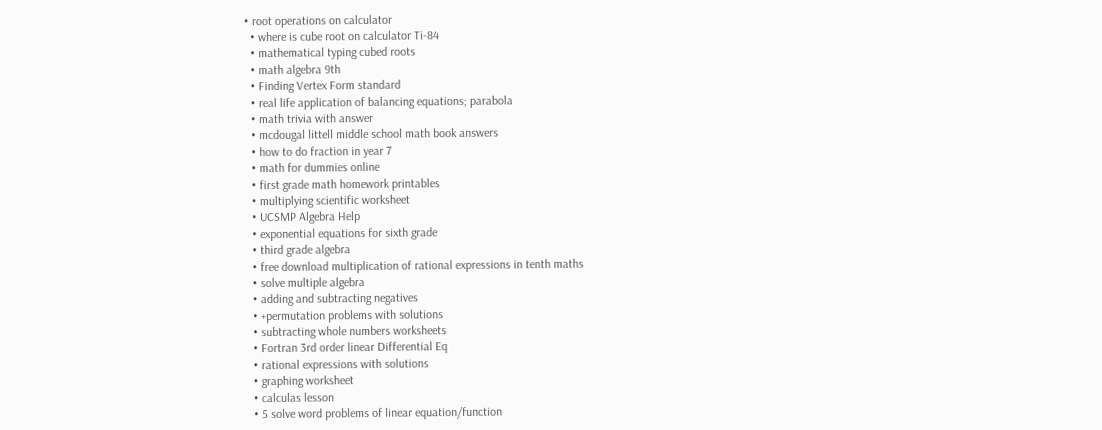• root operations on calculator
  • where is cube root on calculator Ti-84
  • mathematical typing cubed roots
  • math algebra 9th
  • Finding Vertex Form standard
  • real life application of balancing equations; parabola
  • math trivia with answer
  • mcdougal littell middle school math book answers
  • how to do fraction in year 7
  • math for dummies online
  • first grade math homework printables
  • multiplying scientific worksheet
  • UCSMP Algebra Help
  • exponential equations for sixth grade
  • third grade algebra
  • free download multiplication of rational expressions in tenth maths
  • solve multiple algebra
  • adding and subtracting negatives
  • +permutation problems with solutions
  • subtracting whole numbers worksheets
  • Fortran 3rd order linear Differential Eq
  • rational expressions with solutions
  • graphing worksheet
  • calculas lesson
  • 5 solve word problems of linear equation/function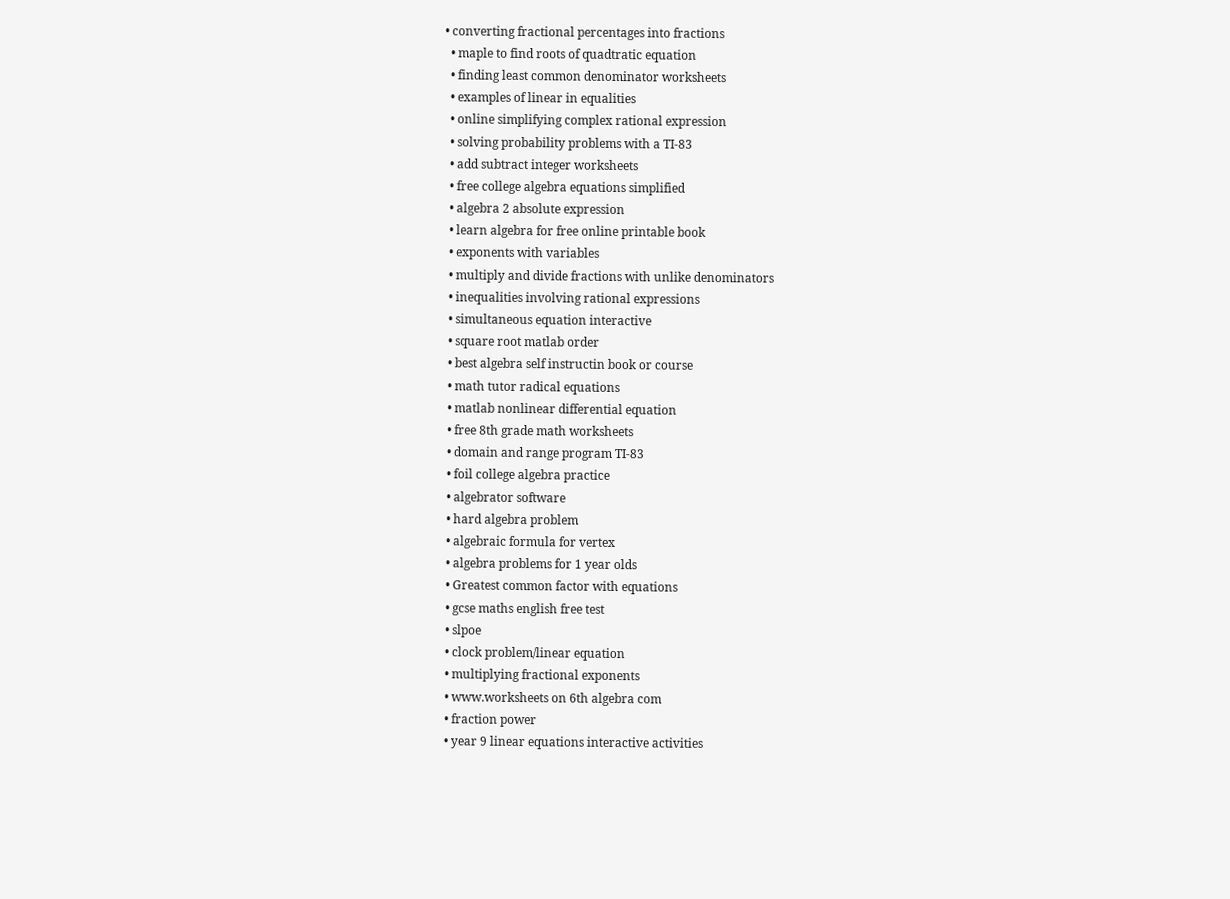• converting fractional percentages into fractions
  • maple to find roots of quadtratic equation
  • finding least common denominator worksheets
  • examples of linear in equalities
  • online simplifying complex rational expression
  • solving probability problems with a TI-83
  • add subtract integer worksheets
  • free college algebra equations simplified
  • algebra 2 absolute expression
  • learn algebra for free online printable book
  • exponents with variables
  • multiply and divide fractions with unlike denominators
  • inequalities involving rational expressions
  • simultaneous equation interactive
  • square root matlab order
  • best algebra self instructin book or course
  • math tutor radical equations
  • matlab nonlinear differential equation
  • free 8th grade math worksheets
  • domain and range program TI-83
  • foil college algebra practice
  • algebrator software
  • hard algebra problem
  • algebraic formula for vertex
  • algebra problems for 1 year olds
  • Greatest common factor with equations
  • gcse maths english free test
  • slpoe
  • clock problem/linear equation
  • multiplying fractional exponents
  • www.worksheets on 6th algebra com
  • fraction power
  • year 9 linear equations interactive activities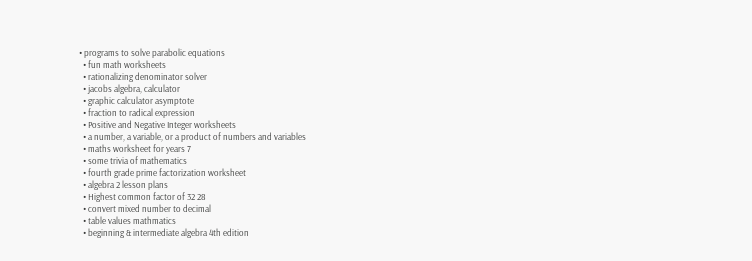• programs to solve parabolic equations
  • fun math worksheets
  • rationalizing denominator solver
  • jacobs algebra, calculator
  • graphic calculator asymptote
  • fraction to radical expression
  • Positive and Negative Integer worksheets
  • a number, a variable, or a product of numbers and variables
  • maths worksheet for years 7
  • some trivia of mathematics
  • fourth grade prime factorization worksheet
  • algebra 2 lesson plans
  • Highest common factor of 32 28
  • convert mixed number to decimal
  • table values mathmatics
  • beginning & intermediate algebra 4th edition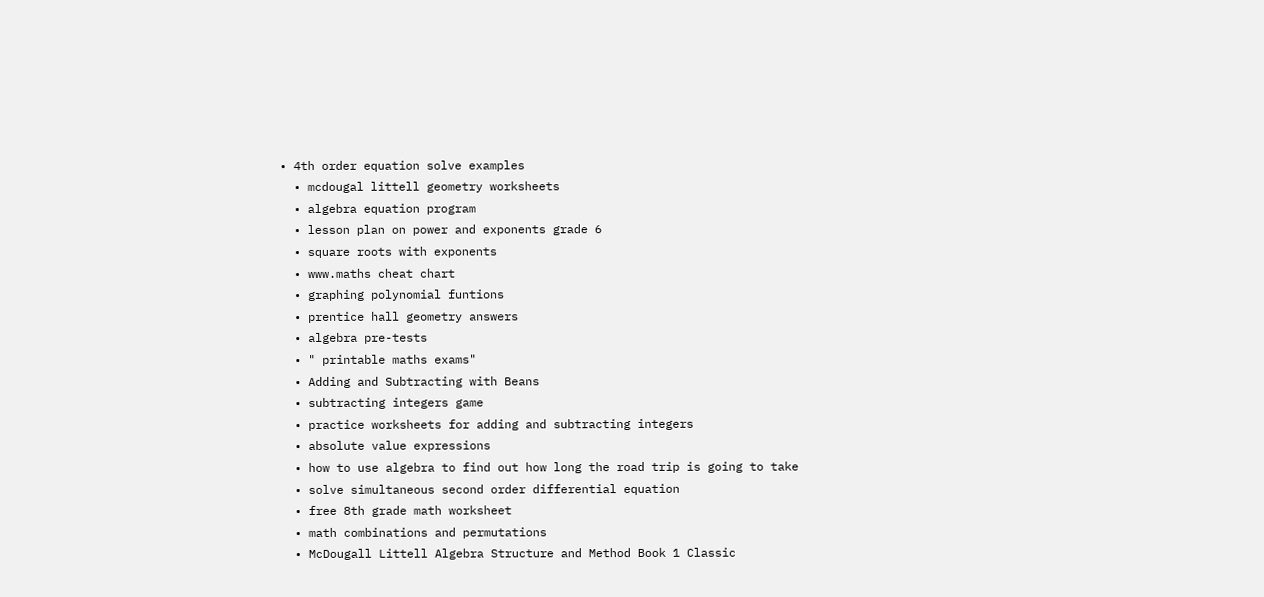• 4th order equation solve examples
  • mcdougal littell geometry worksheets
  • algebra equation program
  • lesson plan on power and exponents grade 6
  • square roots with exponents
  • www.maths cheat chart
  • graphing polynomial funtions
  • prentice hall geometry answers
  • algebra pre-tests
  • " printable maths exams"
  • Adding and Subtracting with Beans
  • subtracting integers game
  • practice worksheets for adding and subtracting integers
  • absolute value expressions
  • how to use algebra to find out how long the road trip is going to take
  • solve simultaneous second order differential equation
  • free 8th grade math worksheet
  • math combinations and permutations
  • McDougall Littell Algebra Structure and Method Book 1 Classic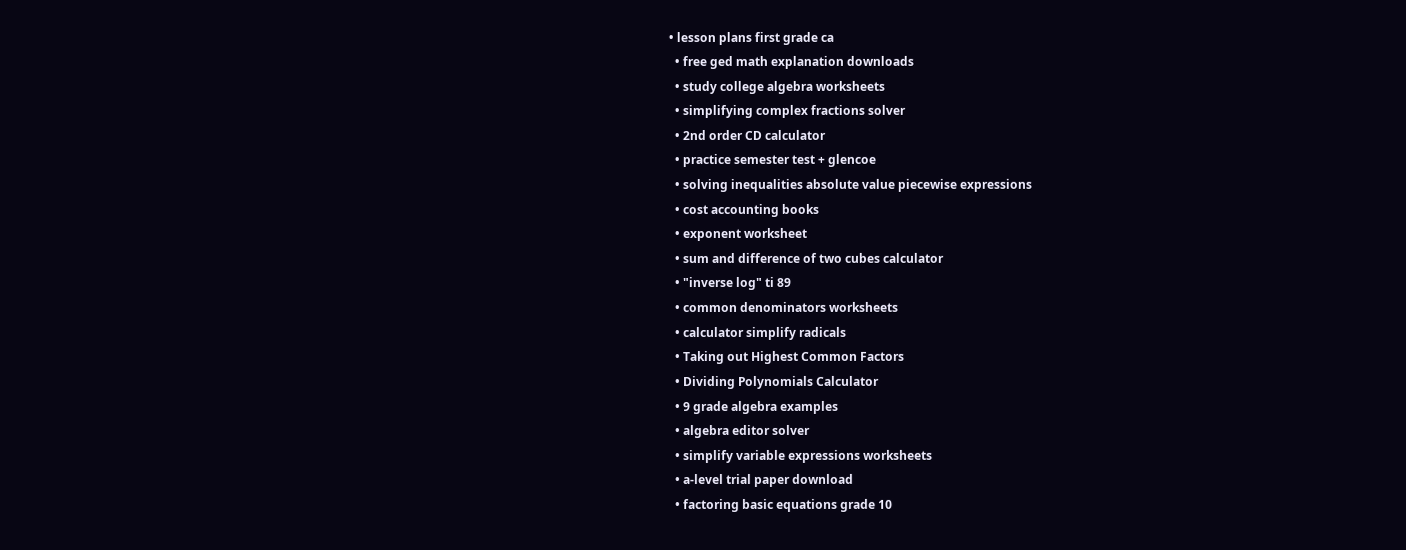• lesson plans first grade ca
  • free ged math explanation downloads
  • study college algebra worksheets
  • simplifying complex fractions solver
  • 2nd order CD calculator
  • practice semester test + glencoe
  • solving inequalities absolute value piecewise expressions
  • cost accounting books
  • exponent worksheet
  • sum and difference of two cubes calculator
  • "inverse log" ti 89
  • common denominators worksheets
  • calculator simplify radicals
  • Taking out Highest Common Factors
  • Dividing Polynomials Calculator
  • 9 grade algebra examples
  • algebra editor solver
  • simplify variable expressions worksheets
  • a-level trial paper download
  • factoring basic equations grade 10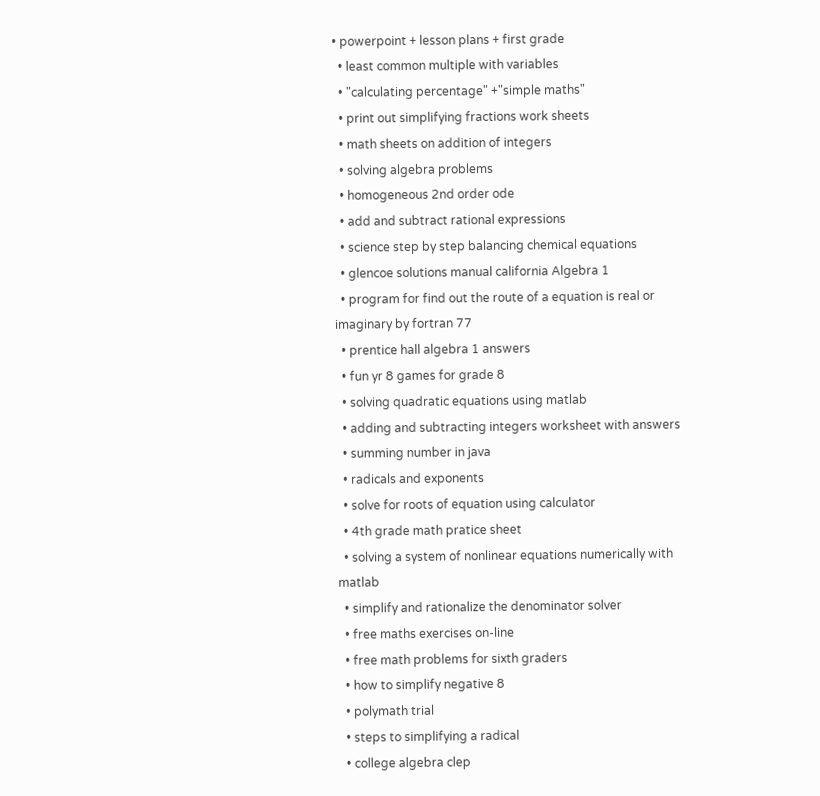• powerpoint + lesson plans + first grade
  • least common multiple with variables
  • "calculating percentage" +"simple maths"
  • print out simplifying fractions work sheets
  • math sheets on addition of integers
  • solving algebra problems
  • homogeneous 2nd order ode
  • add and subtract rational expressions
  • science step by step balancing chemical equations
  • glencoe solutions manual california Algebra 1
  • program for find out the route of a equation is real or imaginary by fortran 77
  • prentice hall algebra 1 answers
  • fun yr 8 games for grade 8
  • solving quadratic equations using matlab
  • adding and subtracting integers worksheet with answers
  • summing number in java
  • radicals and exponents
  • solve for roots of equation using calculator
  • 4th grade math pratice sheet
  • solving a system of nonlinear equations numerically with matlab
  • simplify and rationalize the denominator solver
  • free maths exercises on-line
  • free math problems for sixth graders
  • how to simplify negative 8
  • polymath trial
  • steps to simplifying a radical
  • college algebra clep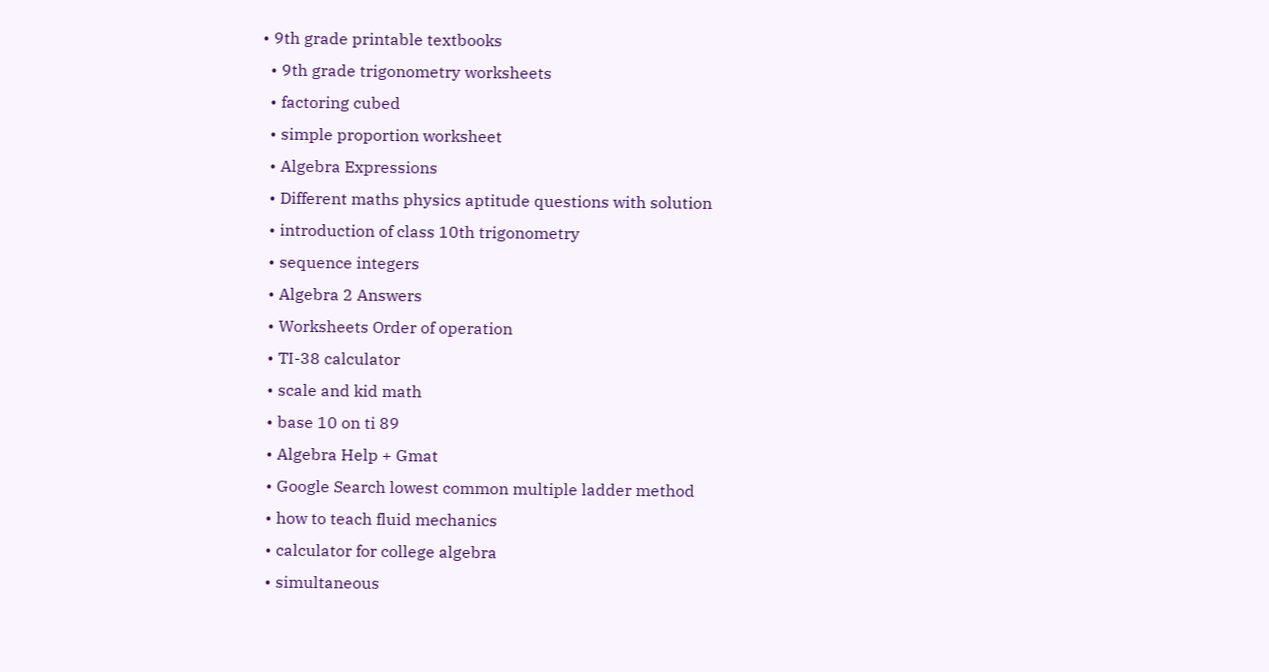• 9th grade printable textbooks
  • 9th grade trigonometry worksheets
  • factoring cubed
  • simple proportion worksheet
  • Algebra Expressions
  • Different maths physics aptitude questions with solution
  • introduction of class 10th trigonometry
  • sequence integers
  • Algebra 2 Answers
  • Worksheets Order of operation
  • TI-38 calculator
  • scale and kid math
  • base 10 on ti 89
  • Algebra Help + Gmat
  • Google Search lowest common multiple ladder method
  • how to teach fluid mechanics
  • calculator for college algebra
  • simultaneous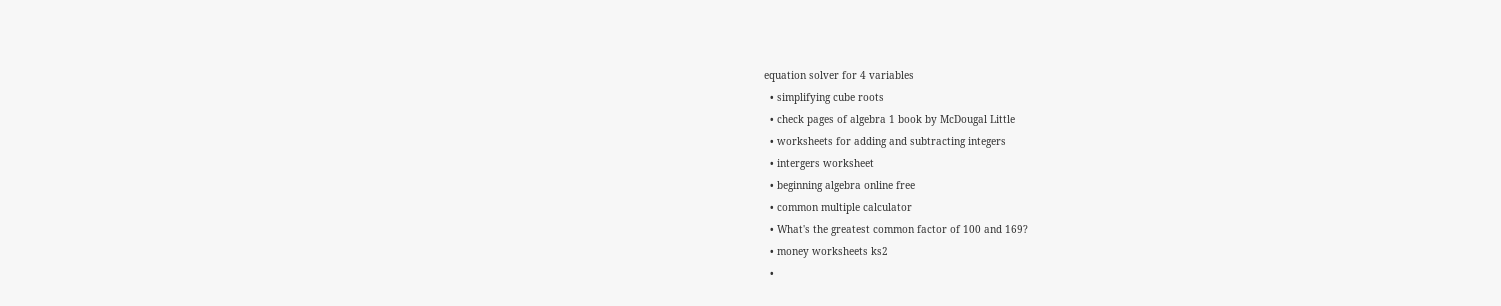equation solver for 4 variables
  • simplifying cube roots
  • check pages of algebra 1 book by McDougal Little
  • worksheets for adding and subtracting integers
  • intergers worksheet
  • beginning algebra online free
  • common multiple calculator
  • What's the greatest common factor of 100 and 169?
  • money worksheets ks2
  •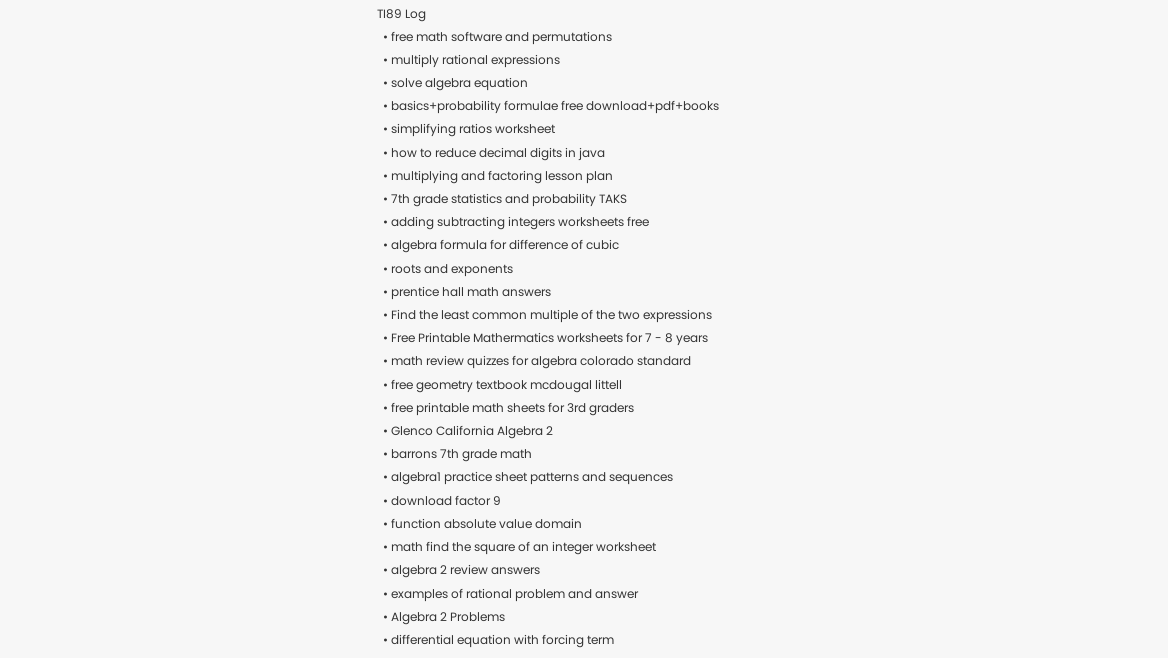TI89 Log
  • free math software and permutations
  • multiply rational expressions
  • solve algebra equation
  • basics+probability formulae free download+pdf+books
  • simplifying ratios worksheet
  • how to reduce decimal digits in java
  • multiplying and factoring lesson plan
  • 7th grade statistics and probability TAKS
  • adding subtracting integers worksheets free
  • algebra formula for difference of cubic
  • roots and exponents
  • prentice hall math answers
  • Find the least common multiple of the two expressions
  • Free Printable Mathermatics worksheets for 7 - 8 years
  • math review quizzes for algebra colorado standard
  • free geometry textbook mcdougal littell
  • free printable math sheets for 3rd graders
  • Glenco California Algebra 2
  • barrons 7th grade math
  • algebra1 practice sheet patterns and sequences
  • download factor 9
  • function absolute value domain
  • math find the square of an integer worksheet
  • algebra 2 review answers
  • examples of rational problem and answer
  • Algebra 2 Problems
  • differential equation with forcing term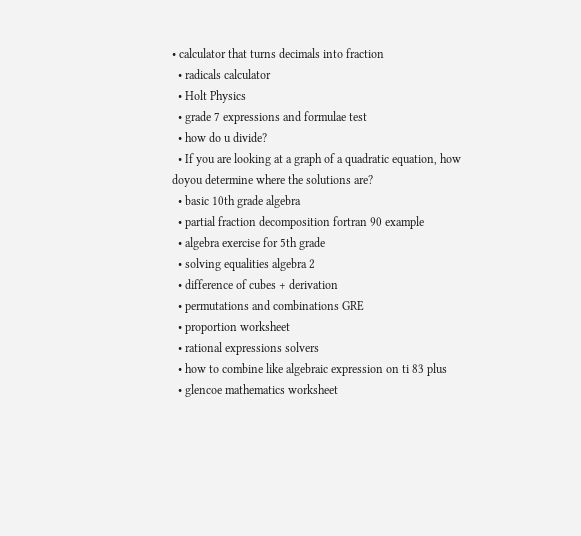• calculator that turns decimals into fraction
  • radicals calculator
  • Holt Physics
  • grade 7 expressions and formulae test
  • how do u divide?
  • If you are looking at a graph of a quadratic equation, how doyou determine where the solutions are?
  • basic 10th grade algebra
  • partial fraction decomposition fortran 90 example
  • algebra exercise for 5th grade
  • solving equalities algebra 2
  • difference of cubes + derivation
  • permutations and combinations GRE
  • proportion worksheet
  • rational expressions solvers
  • how to combine like algebraic expression on ti 83 plus
  • glencoe mathematics worksheet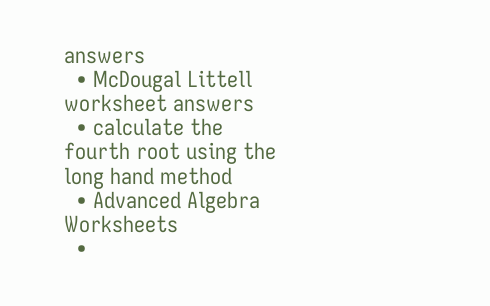answers
  • McDougal Littell worksheet answers
  • calculate the fourth root using the long hand method
  • Advanced Algebra Worksheets
  •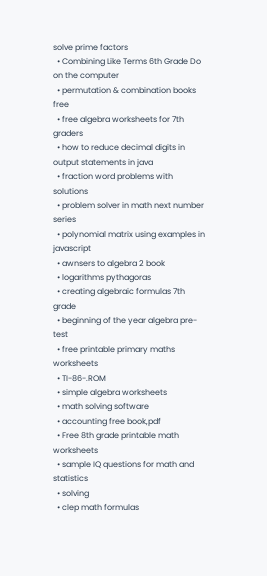solve prime factors
  • Combining Like Terms 6th Grade Do on the computer
  • permutation & combination books free
  • free algebra worksheets for 7th graders
  • how to reduce decimal digits in output statements in java
  • fraction word problems with solutions
  • problem solver in math next number series
  • polynomial matrix using examples in javascript
  • awnsers to algebra 2 book
  • logarithms pythagoras
  • creating algebraic formulas 7th grade
  • beginning of the year algebra pre-test
  • free printable primary maths worksheets
  • TI-86-.ROM
  • simple algebra worksheets
  • math solving software
  • accounting free book,pdf
  • Free 8th grade printable math worksheets
  • sample IQ questions for math and statistics
  • solving
  • clep math formulas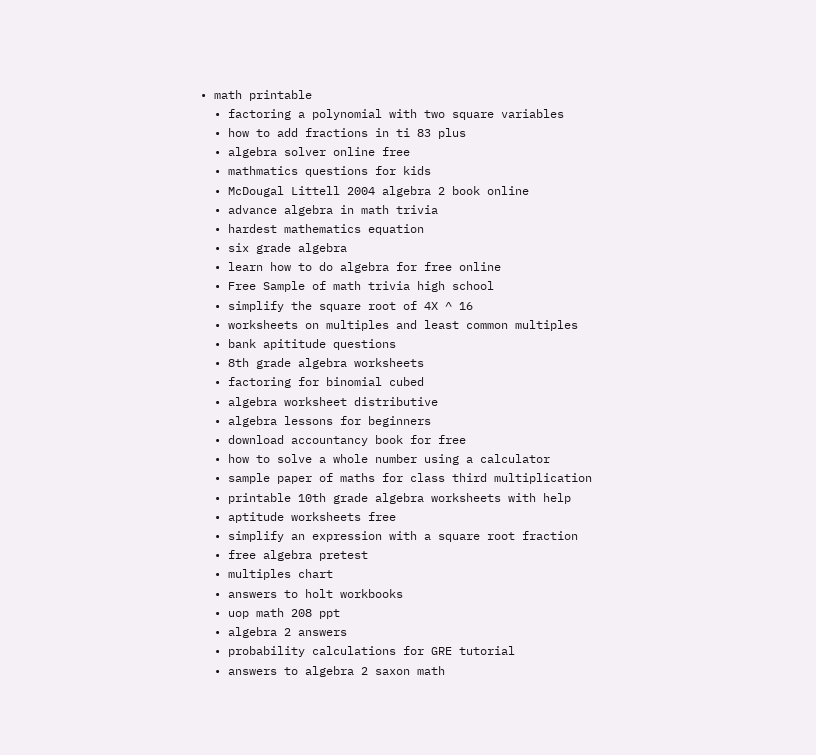• math printable
  • factoring a polynomial with two square variables
  • how to add fractions in ti 83 plus
  • algebra solver online free
  • mathmatics questions for kids
  • McDougal Littell 2004 algebra 2 book online
  • advance algebra in math trivia
  • hardest mathematics equation
  • six grade algebra
  • learn how to do algebra for free online
  • Free Sample of math trivia high school
  • simplify the square root of 4X ^ 16
  • worksheets on multiples and least common multiples
  • bank apititude questions
  • 8th grade algebra worksheets
  • factoring for binomial cubed
  • algebra worksheet distributive
  • algebra lessons for beginners
  • download accountancy book for free
  • how to solve a whole number using a calculator
  • sample paper of maths for class third multiplication
  • printable 10th grade algebra worksheets with help
  • aptitude worksheets free
  • simplify an expression with a square root fraction
  • free algebra pretest
  • multiples chart
  • answers to holt workbooks
  • uop math 208 ppt
  • algebra 2 answers
  • probability calculations for GRE tutorial
  • answers to algebra 2 saxon math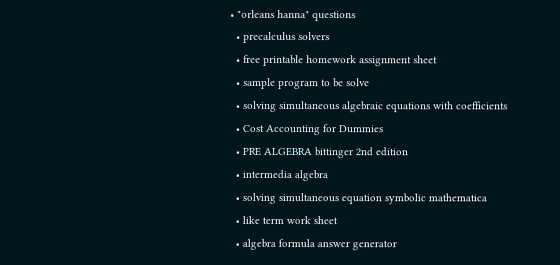• "orleans hanna" questions
  • precalculus solvers
  • free printable homework assignment sheet
  • sample program to be solve
  • solving simultaneous algebraic equations with coefficients
  • Cost Accounting for Dummies
  • PRE ALGEBRA bittinger 2nd edition
  • intermedia algebra
  • solving simultaneous equation symbolic mathematica
  • like term work sheet
  • algebra formula answer generator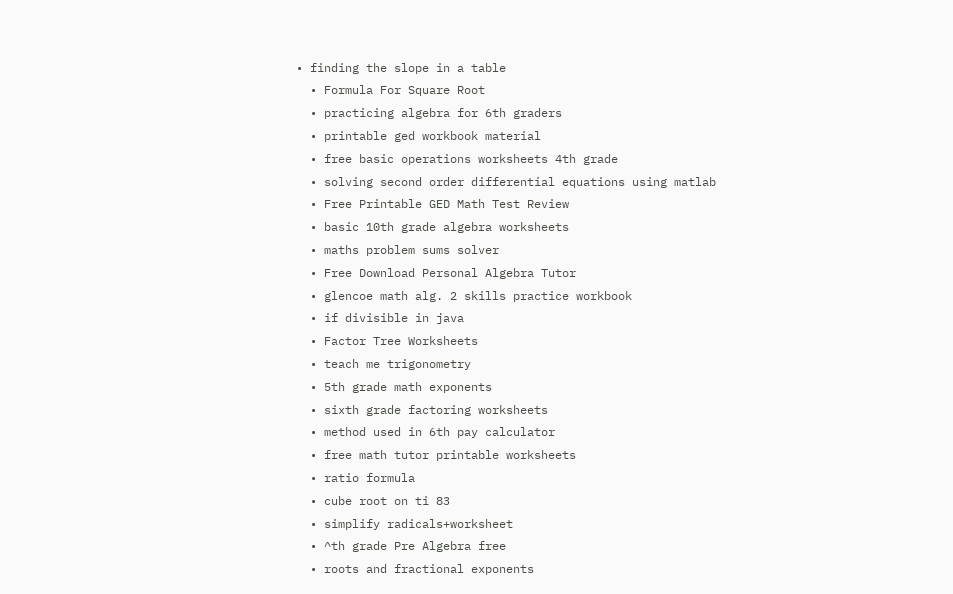• finding the slope in a table
  • Formula For Square Root
  • practicing algebra for 6th graders
  • printable ged workbook material
  • free basic operations worksheets 4th grade
  • solving second order differential equations using matlab
  • Free Printable GED Math Test Review
  • basic 10th grade algebra worksheets
  • maths problem sums solver
  • Free Download Personal Algebra Tutor
  • glencoe math alg. 2 skills practice workbook
  • if divisible in java
  • Factor Tree Worksheets
  • teach me trigonometry
  • 5th grade math exponents
  • sixth grade factoring worksheets
  • method used in 6th pay calculator
  • free math tutor printable worksheets
  • ratio formula
  • cube root on ti 83
  • simplify radicals+worksheet
  • ^th grade Pre Algebra free
  • roots and fractional exponents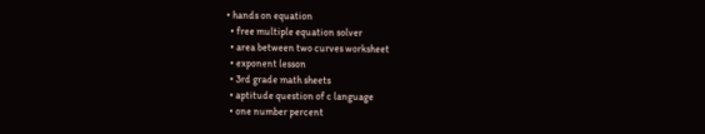• hands on equation
  • free multiple equation solver
  • area between two curves worksheet
  • exponent lesson
  • 3rd grade math sheets
  • aptitude question of c language
  • one number percent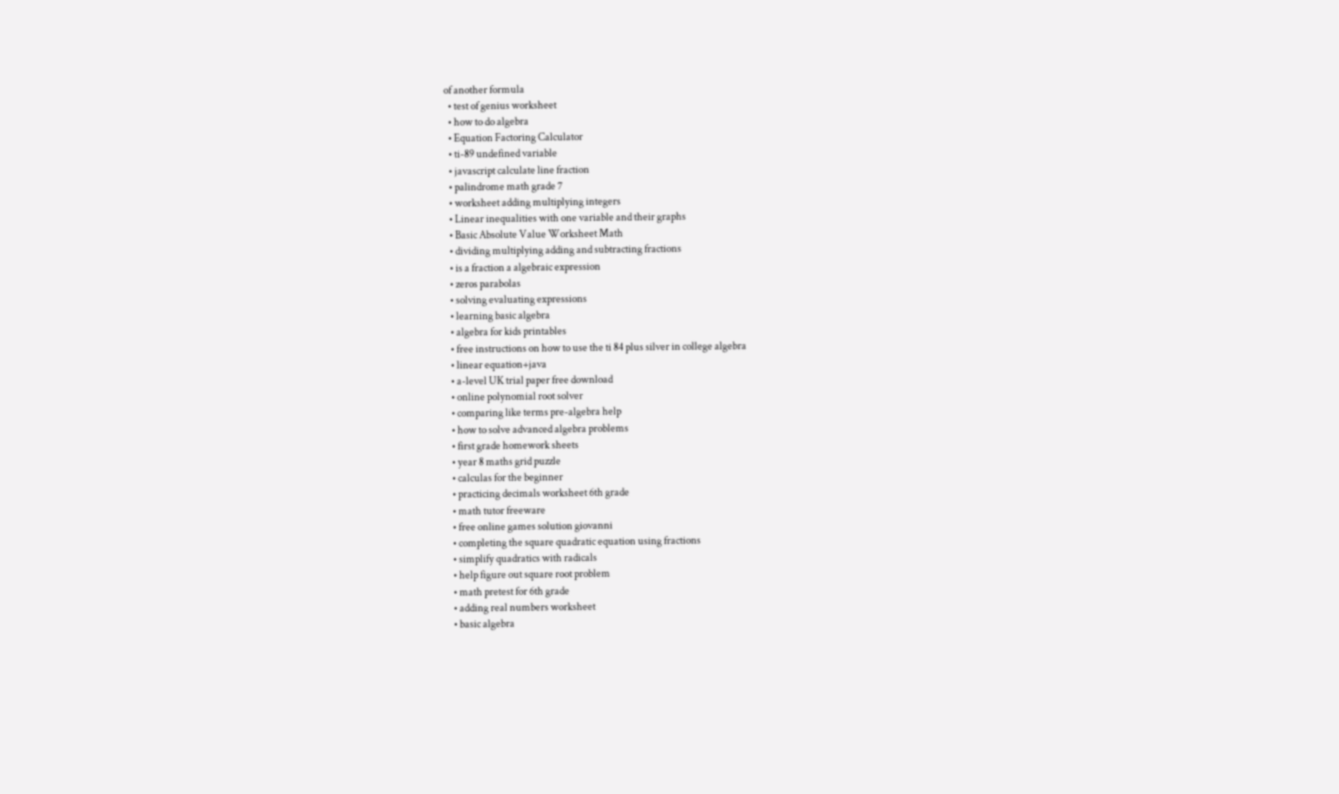of another formula
  • test of genius worksheet
  • how to do algebra
  • Equation Factoring Calculator
  • ti-89 undefined variable
  • javascript calculate line fraction
  • palindrome math grade 7
  • worksheet adding multiplying integers
  • Linear inequalities with one variable and their graphs
  • Basic Absolute Value Worksheet Math
  • dividing multiplying adding and subtracting fractions
  • is a fraction a algebraic expression
  • zeros parabolas
  • solving evaluating expressions
  • learning basic algebra
  • algebra for kids printables
  • free instructions on how to use the ti 84 plus silver in college algebra
  • linear equation+java
  • a-level UK trial paper free download
  • online polynomial root solver
  • comparing like terms pre-algebra help
  • how to solve advanced algebra problems
  • first grade homework sheets
  • year 8 maths grid puzzle
  • calculas for the beginner
  • practicing decimals worksheet 6th grade
  • math tutor freeware
  • free online games solution giovanni
  • completing the square quadratic equation using fractions
  • simplify quadratics with radicals
  • help figure out square root problem
  • math pretest for 6th grade
  • adding real numbers worksheet
  • basic algebra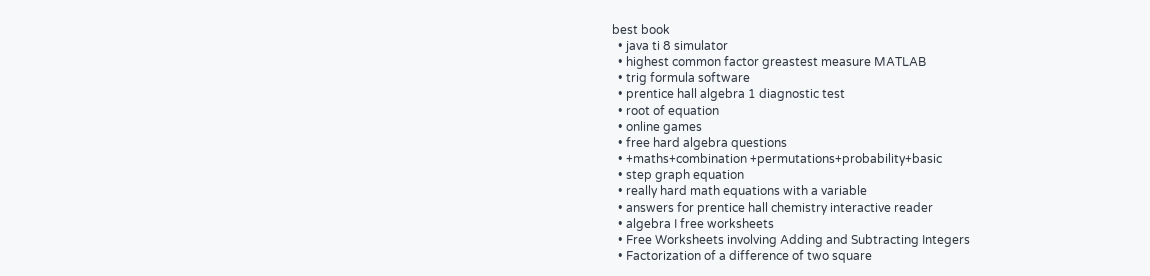best book
  • java ti 8 simulator
  • highest common factor greastest measure MATLAB
  • trig formula software
  • prentice hall algebra 1 diagnostic test
  • root of equation
  • online games
  • free hard algebra questions
  • +maths+combination +permutations+probability+basic
  • step graph equation
  • really hard math equations with a variable
  • answers for prentice hall chemistry interactive reader
  • algebra I free worksheets
  • Free Worksheets involving Adding and Subtracting Integers
  • Factorization of a difference of two square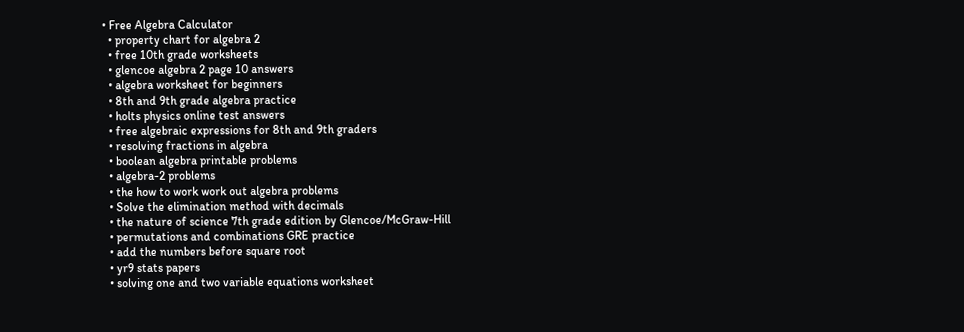• Free Algebra Calculator
  • property chart for algebra 2
  • free 10th grade worksheets
  • glencoe algebra 2 page 10 answers
  • algebra worksheet for beginners
  • 8th and 9th grade algebra practice
  • holts physics online test answers
  • free algebraic expressions for 8th and 9th graders
  • resolving fractions in algebra
  • boolean algebra printable problems
  • algebra-2 problems
  • the how to work work out algebra problems
  • Solve the elimination method with decimals
  • the nature of science 7th grade edition by Glencoe/McGraw-Hill
  • permutations and combinations GRE practice
  • add the numbers before square root
  • yr9 stats papers
  • solving one and two variable equations worksheet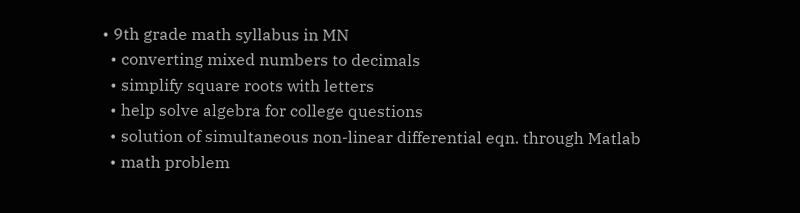• 9th grade math syllabus in MN
  • converting mixed numbers to decimals
  • simplify square roots with letters
  • help solve algebra for college questions
  • solution of simultaneous non-linear differential eqn. through Matlab
  • math problem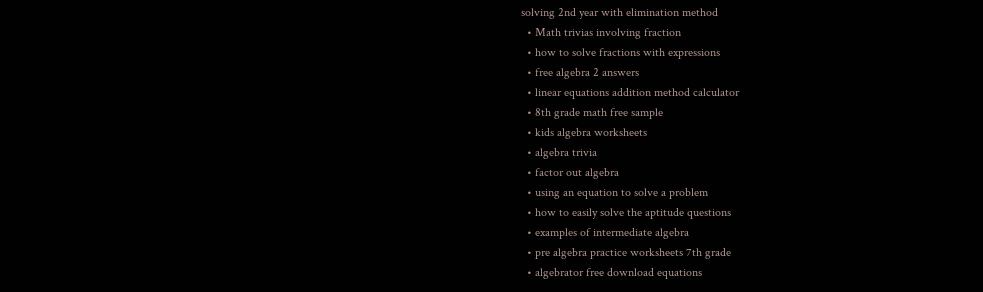solving 2nd year with elimination method
  • Math trivias involving fraction
  • how to solve fractions with expressions
  • free algebra 2 answers
  • linear equations addition method calculator
  • 8th grade math free sample
  • kids algebra worksheets
  • algebra trivia
  • factor out algebra
  • using an equation to solve a problem
  • how to easily solve the aptitude questions
  • examples of intermediate algebra
  • pre algebra practice worksheets 7th grade
  • algebrator free download equations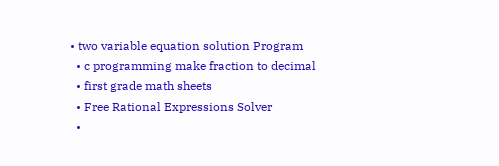• two variable equation solution Program
  • c programming make fraction to decimal
  • first grade math sheets
  • Free Rational Expressions Solver
  •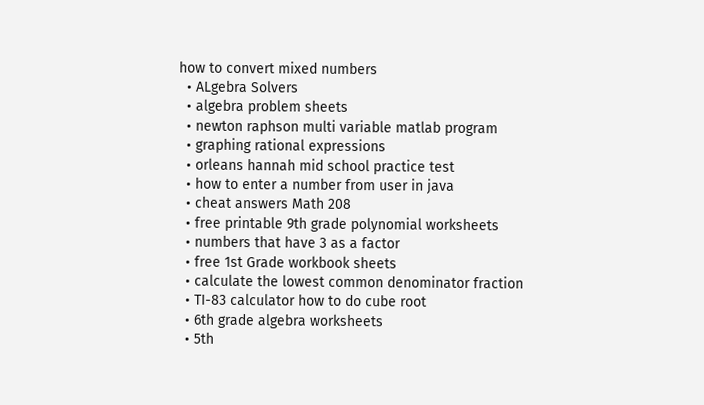how to convert mixed numbers
  • ALgebra Solvers
  • algebra problem sheets
  • newton raphson multi variable matlab program
  • graphing rational expressions
  • orleans hannah mid school practice test
  • how to enter a number from user in java
  • cheat answers Math 208
  • free printable 9th grade polynomial worksheets
  • numbers that have 3 as a factor
  • free 1st Grade workbook sheets
  • calculate the lowest common denominator fraction
  • TI-83 calculator how to do cube root
  • 6th grade algebra worksheets
  • 5th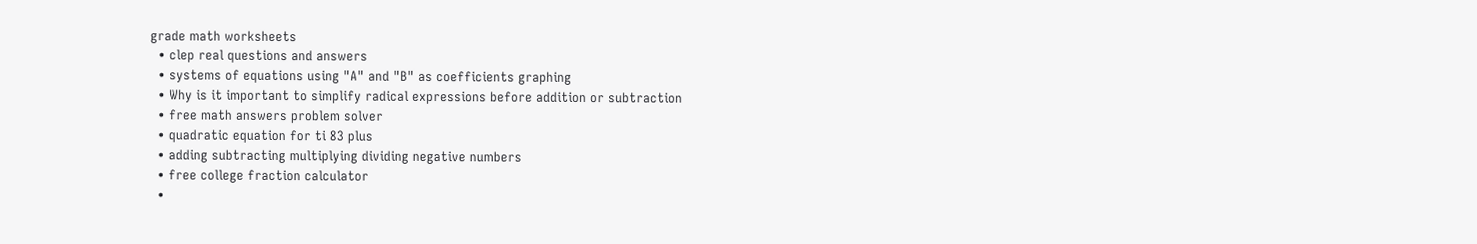grade math worksheets
  • clep real questions and answers
  • systems of equations using "A" and "B" as coefficients graphing
  • Why is it important to simplify radical expressions before addition or subtraction
  • free math answers problem solver
  • quadratic equation for ti 83 plus
  • adding subtracting multiplying dividing negative numbers
  • free college fraction calculator
  •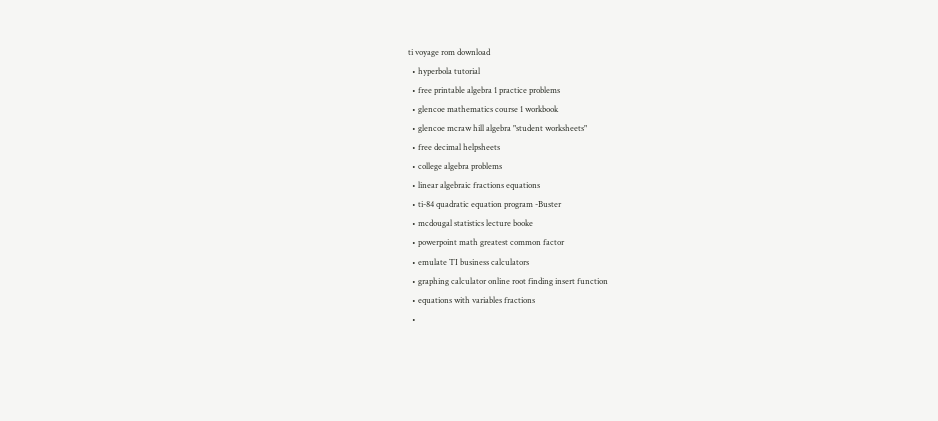ti voyage rom download
  • hyperbola tutorial
  • free printable algebra 1 practice problems
  • glencoe mathematics course 1 workbook
  • glencoe mcraw hill algebra "student worksheets"
  • free decimal helpsheets
  • college algebra problems
  • linear algebraic fractions equations
  • ti-84 quadratic equation program -Buster
  • mcdougal statistics lecture booke
  • powerpoint math greatest common factor
  • emulate TI business calculators
  • graphing calculator online root finding insert function
  • equations with variables fractions
  •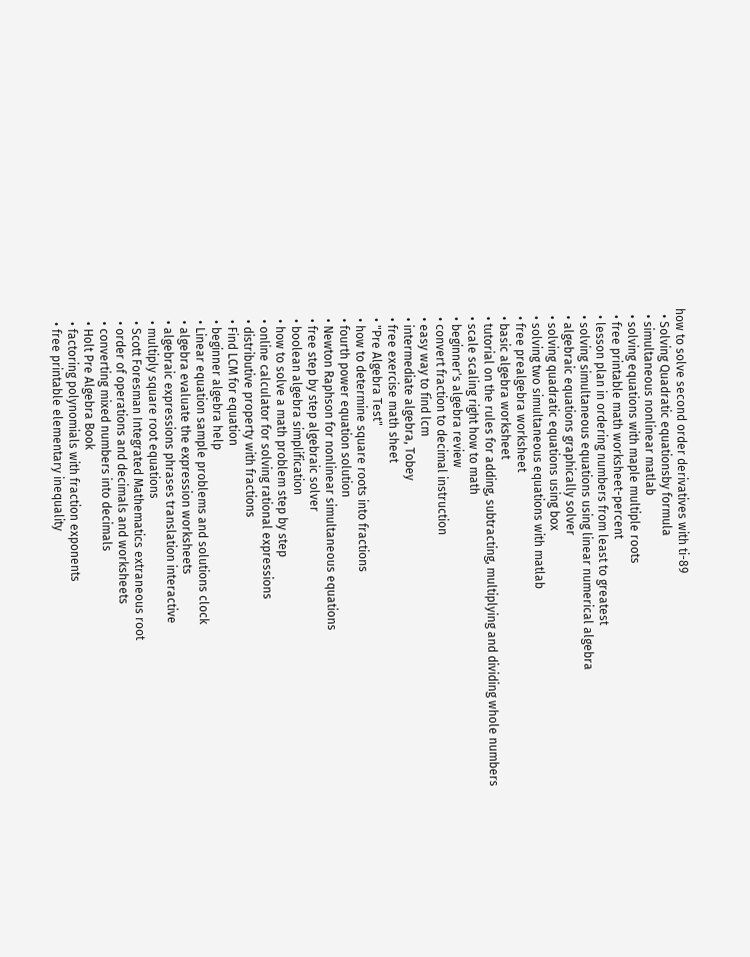how to solve second order derivatives with ti-89
  • Solving Quadratic equationsby formula
  • simultaneous nonlinear matlab
  • solving equations with maple multiple roots
  • free printable math worksheet-percent
  • lesson plan in ordering numbers from least to greatest
  • solving simultaneous equations using linear numerical algebra
  • algebraic equations graphically solver
  • solving quadratic equations using box
  • solving two simultaneous equations with matlab
  • free prealgebra worksheet
  • basic algebra worksheet
  • tutorial on the rules for adding, subtracting, multiplying and dividing whole numbers
  • scale scaling right how to math
  • beginner's algebra review
  • convert fraction to decimal instruction
  • easy way to find lcm
  • intermediate algebra, Tobey
  • free exercise math sheet
  • "Pre Algebra Test"
  • how to determine square roots into fractions
  • fourth power equation solution
  • Newton Raphson for nonlinear simultaneous equations
  • free step by step algebraic solver
  • boolean algebra simplification
  • how to solve a math problem step by step
  • online calculator for solving rational expressions
  • distributive property with fractions
  • Find LCM for equation
  • beginner algebra help
  • Linear equation sample problems and solutions clock
  • algebra evaluate the expression worksheets
  • algebraic expressions phrases translation interactive
  • multiply square root equations
  • Scott Foresman Integrated Mathematics extraneous root
  • order of operations and decimals and worksheets
  • converting mixed numbers into decimals
  • Holt Pre Algebra Book
  • factoring polynomials with fraction exponents
  • free printable elementary inequality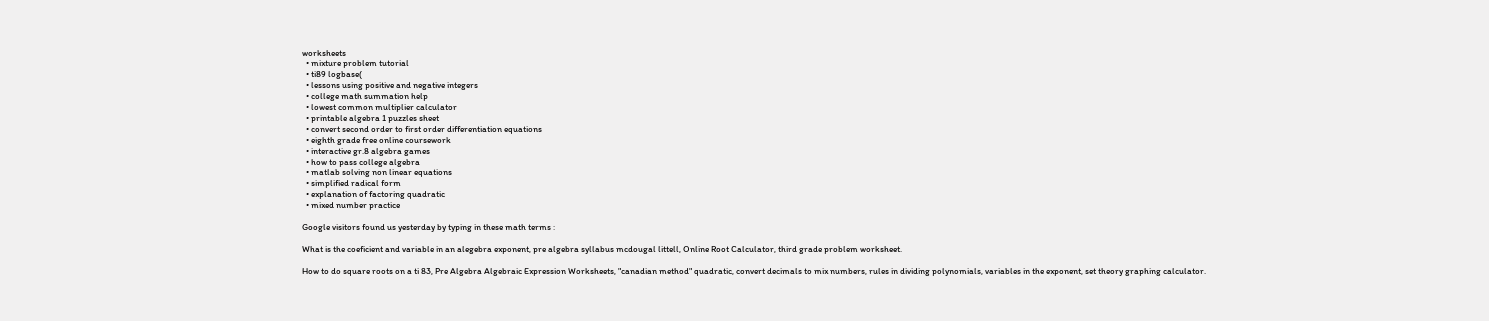worksheets
  • mixture problem tutorial
  • ti89 logbase(
  • lessons using positive and negative integers
  • college math summation help
  • lowest common multiplier calculator
  • printable algebra 1 puzzles sheet
  • convert second order to first order differentiation equations
  • eighth grade free online coursework
  • interactive gr.8 algebra games
  • how to pass college algebra
  • matlab solving non linear equations
  • simplified radical form
  • explanation of factoring quadratic
  • mixed number practice

Google visitors found us yesterday by typing in these math terms :

What is the coeficient and variable in an alegebra exponent, pre algebra syllabus mcdougal littell, Online Root Calculator, third grade problem worksheet.

How to do square roots on a ti 83, Pre Algebra Algebraic Expression Worksheets, "canadian method" quadratic, convert decimals to mix numbers, rules in dividing polynomials, variables in the exponent, set theory graphing calculator.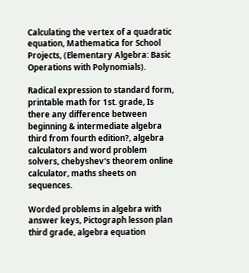Calculating the vertex of a quadratic equation, Mathematica for School Projects, (Elementary Algebra: Basic Operations with Polynomials).

Radical expression to standard form, printable math for 1st. grade, Is there any difference between beginning & intermediate algebra third from fourth edition?, algebra calculators and word problem solvers, chebyshev's theorem online calculator, maths sheets on sequences.

Worded problems in algebra with answer keys, Pictograph lesson plan third grade, algebra equation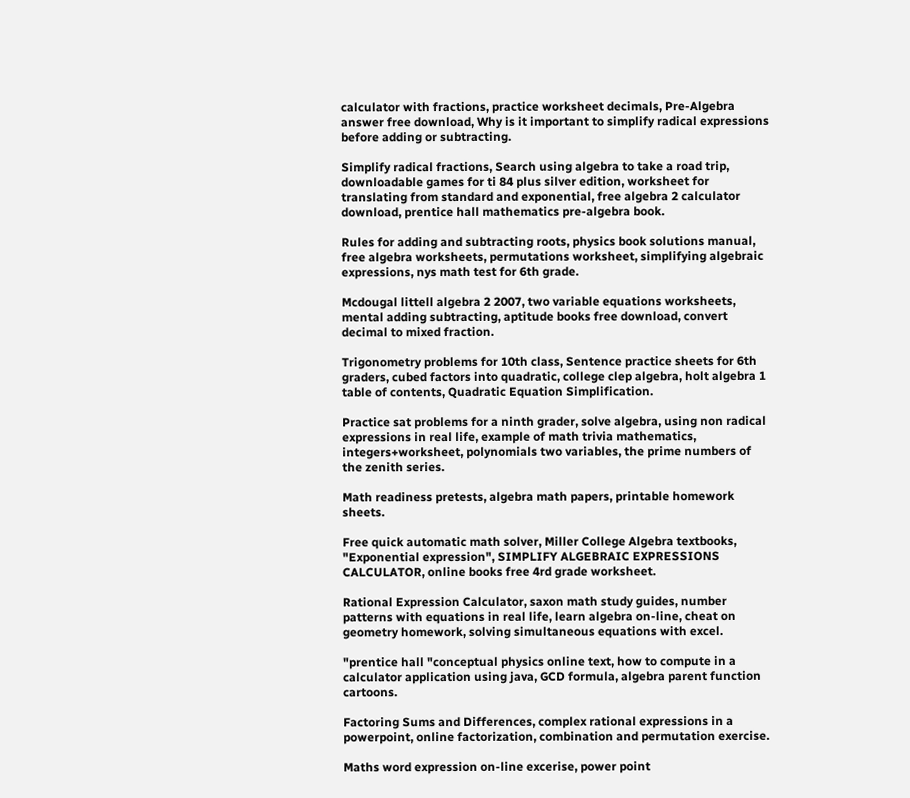calculator with fractions, practice worksheet decimals, Pre-Algebra answer free download, Why is it important to simplify radical expressions before adding or subtracting.

Simplify radical fractions, Search using algebra to take a road trip, downloadable games for ti 84 plus silver edition, worksheet for translating from standard and exponential, free algebra 2 calculator download, prentice hall mathematics pre-algebra book.

Rules for adding and subtracting roots, physics book solutions manual, free algebra worksheets, permutations worksheet, simplifying algebraic expressions, nys math test for 6th grade.

Mcdougal littell algebra 2 2007, two variable equations worksheets, mental adding subtracting, aptitude books free download, convert decimal to mixed fraction.

Trigonometry problems for 10th class, Sentence practice sheets for 6th graders, cubed factors into quadratic, college clep algebra, holt algebra 1 table of contents, Quadratic Equation Simplification.

Practice sat problems for a ninth grader, solve algebra, using non radical expressions in real life, example of math trivia mathematics, integers+worksheet, polynomials two variables, the prime numbers of the zenith series.

Math readiness pretests, algebra math papers, printable homework sheets.

Free quick automatic math solver, Miller College Algebra textbooks, "Exponential expression", SIMPLIFY ALGEBRAIC EXPRESSIONS CALCULATOR, online books free 4rd grade worksheet.

Rational Expression Calculator, saxon math study guides, number patterns with equations in real life, learn algebra on-line, cheat on geometry homework, solving simultaneous equations with excel.

"prentice hall "conceptual physics online text, how to compute in a calculator application using java, GCD formula, algebra parent function cartoons.

Factoring Sums and Differences, complex rational expressions in a powerpoint, online factorization, combination and permutation exercise.

Maths word expression on-line excerise, power point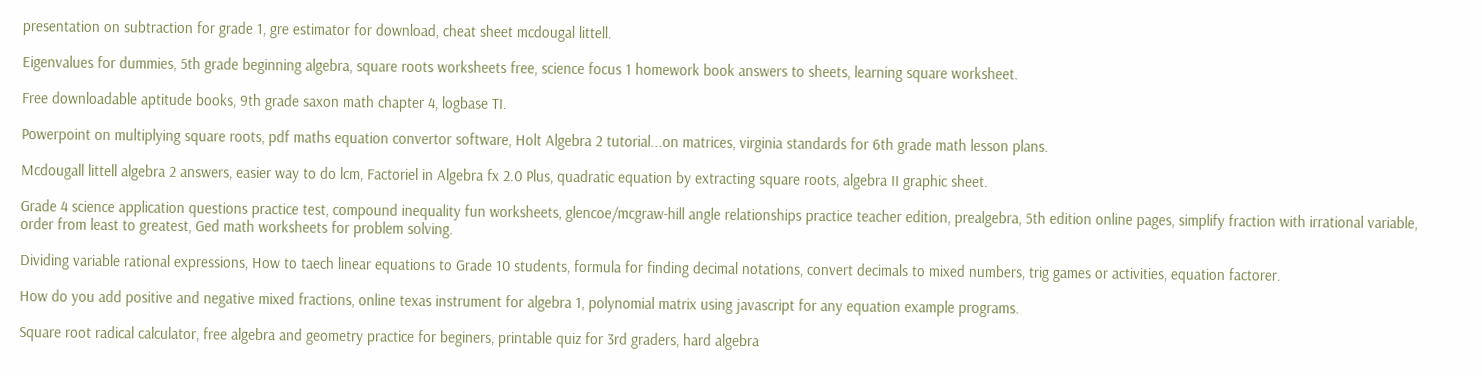presentation on subtraction for grade 1, gre estimator for download, cheat sheet mcdougal littell.

Eigenvalues for dummies, 5th grade beginning algebra, square roots worksheets free, science focus 1 homework book answers to sheets, learning square worksheet.

Free downloadable aptitude books, 9th grade saxon math chapter 4, logbase TI.

Powerpoint on multiplying square roots, pdf maths equation convertor software, Holt Algebra 2 tutorial...on matrices, virginia standards for 6th grade math lesson plans.

Mcdougall littell algebra 2 answers, easier way to do lcm, Factoriel in Algebra fx 2.0 Plus, quadratic equation by extracting square roots, algebra II graphic sheet.

Grade 4 science application questions practice test, compound inequality fun worksheets, glencoe/mcgraw-hill angle relationships practice teacher edition, prealgebra, 5th edition online pages, simplify fraction with irrational variable, order from least to greatest, Ged math worksheets for problem solving.

Dividing variable rational expressions, How to taech linear equations to Grade 10 students, formula for finding decimal notations, convert decimals to mixed numbers, trig games or activities, equation factorer.

How do you add positive and negative mixed fractions, online texas instrument for algebra 1, polynomial matrix using javascript for any equation example programs.

Square root radical calculator, free algebra and geometry practice for beginers, printable quiz for 3rd graders, hard algebra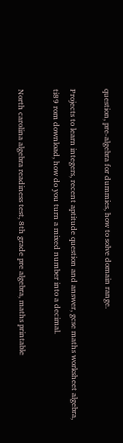question, pre-algebra for dummies, how to solve domain range.

Projects to learn integers, recent aptitude question and answer, gcse maths worksheet algebra, ti89 rom download, how do you turn a mixed number into a decimal.

North carolina algebra readiness test, 8th grade pre algebra, maths printable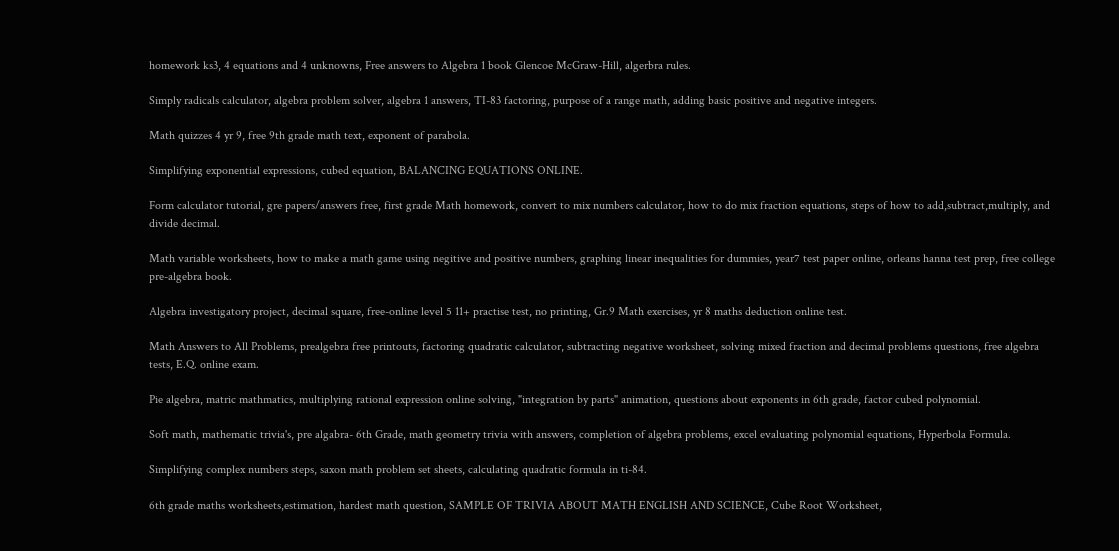homework ks3, 4 equations and 4 unknowns, Free answers to Algebra 1 book Glencoe McGraw-Hill, algerbra rules.

Simply radicals calculator, algebra problem solver, algebra 1 answers, TI-83 factoring, purpose of a range math, adding basic positive and negative integers.

Math quizzes 4 yr 9, free 9th grade math text, exponent of parabola.

Simplifying exponential expressions, cubed equation, BALANCING EQUATIONS ONLINE.

Form calculator tutorial, gre papers/answers free, first grade Math homework, convert to mix numbers calculator, how to do mix fraction equations, steps of how to add,subtract,multiply, and divide decimal.

Math variable worksheets, how to make a math game using negitive and positive numbers, graphing linear inequalities for dummies, year7 test paper online, orleans hanna test prep, free college pre-algebra book.

Algebra investigatory project, decimal square, free-online level 5 11+ practise test, no printing, Gr.9 Math exercises, yr 8 maths deduction online test.

Math Answers to All Problems, prealgebra free printouts, factoring quadratic calculator, subtracting negative worksheet, solving mixed fraction and decimal problems questions, free algebra tests, E.Q. online exam.

Pie algebra, matric mathmatics, multiplying rational expression online solving, "integration by parts" animation, questions about exponents in 6th grade, factor cubed polynomial.

Soft math, mathematic trivia's, pre algabra- 6th Grade, math geometry trivia with answers, completion of algebra problems, excel evaluating polynomial equations, Hyperbola Formula.

Simplifying complex numbers steps, saxon math problem set sheets, calculating quadratic formula in ti-84.

6th grade maths worksheets,estimation, hardest math question, SAMPLE OF TRIVIA ABOUT MATH ENGLISH AND SCIENCE, Cube Root Worksheet,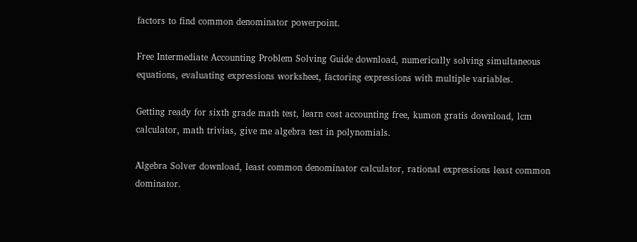factors to find common denominator powerpoint.

Free Intermediate Accounting Problem Solving Guide download, numerically solving simultaneous equations, evaluating expressions worksheet, factoring expressions with multiple variables.

Getting ready for sixth grade math test, learn cost accounting free, kumon gratis download, lcm calculator, math trivias, give me algebra test in polynomials.

Algebra Solver download, least common denominator calculator, rational expressions least common dominator.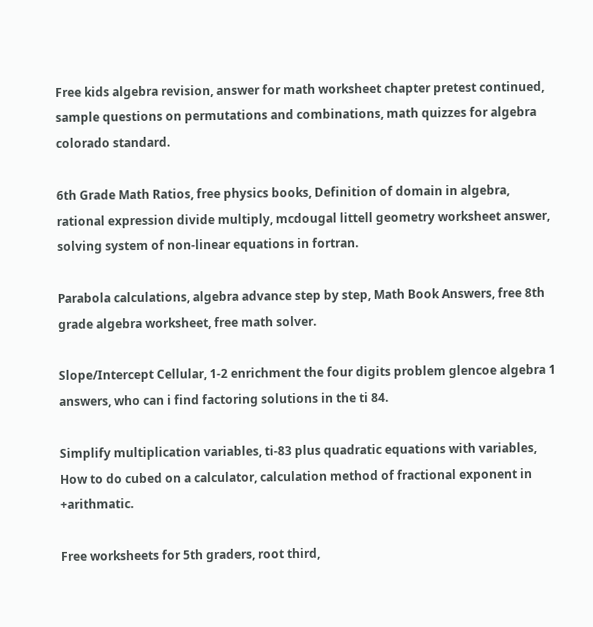Free kids algebra revision, answer for math worksheet chapter pretest continued, sample questions on permutations and combinations, math quizzes for algebra colorado standard.

6th Grade Math Ratios, free physics books, Definition of domain in algebra, rational expression divide multiply, mcdougal littell geometry worksheet answer, solving system of non-linear equations in fortran.

Parabola calculations, algebra advance step by step, Math Book Answers, free 8th grade algebra worksheet, free math solver.

Slope/Intercept Cellular, 1-2 enrichment the four digits problem glencoe algebra 1 answers, who can i find factoring solutions in the ti 84.

Simplify multiplication variables, ti-83 plus quadratic equations with variables, How to do cubed on a calculator, calculation method of fractional exponent in +arithmatic.

Free worksheets for 5th graders, root third,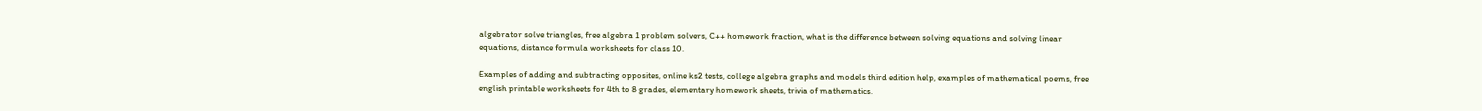algebrator solve triangles, free algebra 1 problem solvers, C++ homework fraction, what is the difference between solving equations and solving linear equations, distance formula worksheets for class 10.

Examples of adding and subtracting opposites, online ks2 tests, college algebra graphs and models third edition help, examples of mathematical poems, free english printable worksheets for 4th to 8 grades, elementary homework sheets, trivia of mathematics.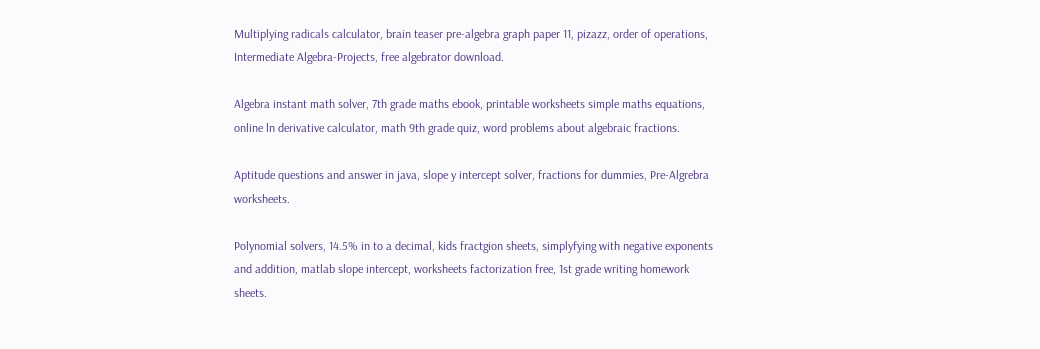Multiplying radicals calculator, brain teaser pre-algebra graph paper 11, pizazz, order of operations, Intermediate Algebra-Projects, free algebrator download.

Algebra instant math solver, 7th grade maths ebook, printable worksheets simple maths equations, online ln derivative calculator, math 9th grade quiz, word problems about algebraic fractions.

Aptitude questions and answer in java, slope y intercept solver, fractions for dummies, Pre-Algrebra worksheets.

Polynomial solvers, 14.5% in to a decimal, kids fractgion sheets, simplyfying with negative exponents and addition, matlab slope intercept, worksheets factorization free, 1st grade writing homework sheets.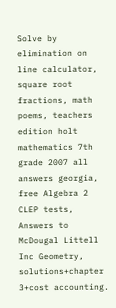Solve by elimination on line calculator, square root fractions, math poems, teachers edition holt mathematics 7th grade 2007 all answers georgia, free Algebra 2 CLEP tests, Answers to McDougal Littell Inc Geometry, solutions+chapter 3+cost accounting.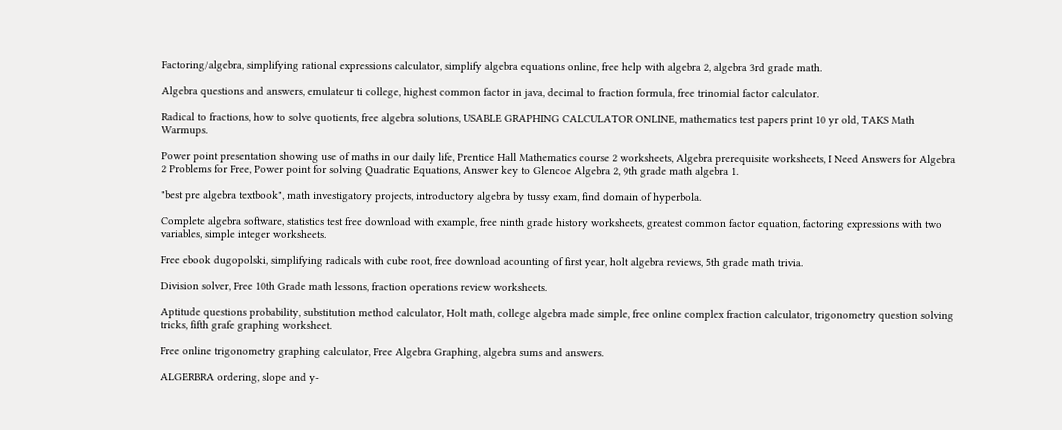Factoring/algebra, simplifying rational expressions calculator, simplify algebra equations online, free help with algebra 2, algebra 3rd grade math.

Algebra questions and answers, emulateur ti college, highest common factor in java, decimal to fraction formula, free trinomial factor calculator.

Radical to fractions, how to solve quotients, free algebra solutions, USABLE GRAPHING CALCULATOR ONLINE, mathematics test papers print 10 yr old, TAKS Math Warmups.

Power point presentation showing use of maths in our daily life, Prentice Hall Mathematics course 2 worksheets, Algebra prerequisite worksheets, I Need Answers for Algebra 2 Problems for Free, Power point for solving Quadratic Equations, Answer key to Glencoe Algebra 2, 9th grade math algebra 1.

"best pre algebra textbook", math investigatory projects, introductory algebra by tussy exam, find domain of hyperbola.

Complete algebra software, statistics test free download with example, free ninth grade history worksheets, greatest common factor equation, factoring expressions with two variables, simple integer worksheets.

Free ebook dugopolski, simplifying radicals with cube root, free download acounting of first year, holt algebra reviews, 5th grade math trivia.

Division solver, Free 10th Grade math lessons, fraction operations review worksheets.

Aptitude questions probability, substitution method calculator, Holt math, college algebra made simple, free online complex fraction calculator, trigonometry question solving tricks, fifth grafe graphing worksheet.

Free online trigonometry graphing calculator, Free Algebra Graphing, algebra sums and answers.

ALGERBRA ordering, slope and y-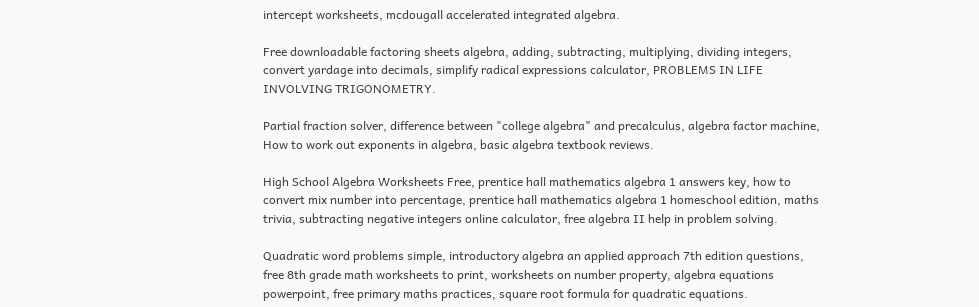intercept worksheets, mcdougall accelerated integrated algebra.

Free downloadable factoring sheets algebra, adding, subtracting, multiplying, dividing integers, convert yardage into decimals, simplify radical expressions calculator, PROBLEMS IN LIFE INVOLVING TRIGONOMETRY.

Partial fraction solver, difference between "college algebra" and precalculus, algebra factor machine, How to work out exponents in algebra, basic algebra textbook reviews.

High School Algebra Worksheets Free, prentice hall mathematics algebra 1 answers key, how to convert mix number into percentage, prentice hall mathematics algebra 1 homeschool edition, maths trivia, subtracting negative integers online calculator, free algebra II help in problem solving.

Quadratic word problems simple, introductory algebra an applied approach 7th edition questions, free 8th grade math worksheets to print, worksheets on number property, algebra equations powerpoint, free primary maths practices, square root formula for quadratic equations.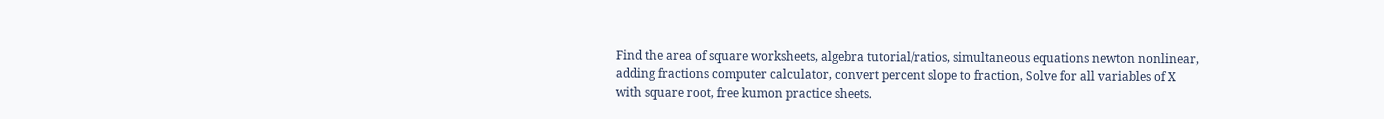Find the area of square worksheets, algebra tutorial/ratios, simultaneous equations newton nonlinear, adding fractions computer calculator, convert percent slope to fraction, Solve for all variables of X with square root, free kumon practice sheets.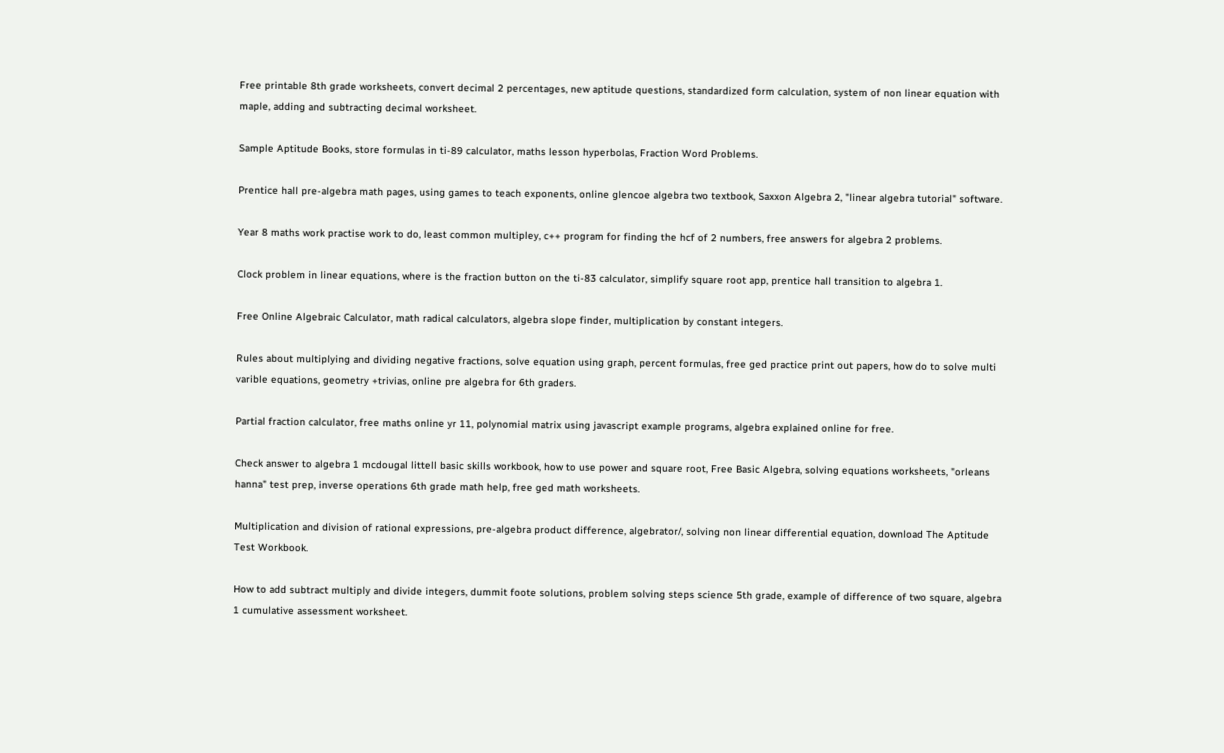Free printable 8th grade worksheets, convert decimal 2 percentages, new aptitude questions, standardized form calculation, system of non linear equation with maple, adding and subtracting decimal worksheet.

Sample Aptitude Books, store formulas in ti-89 calculator, maths lesson hyperbolas, Fraction Word Problems.

Prentice hall pre-algebra math pages, using games to teach exponents, online glencoe algebra two textbook, Saxxon Algebra 2, "linear algebra tutorial" software.

Year 8 maths work practise work to do, least common multipley, c++ program for finding the hcf of 2 numbers, free answers for algebra 2 problems.

Clock problem in linear equations, where is the fraction button on the ti-83 calculator, simplify square root app, prentice hall transition to algebra 1.

Free Online Algebraic Calculator, math radical calculators, algebra slope finder, multiplication by constant integers.

Rules about multiplying and dividing negative fractions, solve equation using graph, percent formulas, free ged practice print out papers, how do to solve multi varible equations, geometry +trivias, online pre algebra for 6th graders.

Partial fraction calculator, free maths online yr 11, polynomial matrix using javascript example programs, algebra explained online for free.

Check answer to algebra 1 mcdougal littell basic skills workbook, how to use power and square root, Free Basic Algebra, solving equations worksheets, "orleans hanna" test prep, inverse operations 6th grade math help, free ged math worksheets.

Multiplication and division of rational expressions, pre-algebra product difference, algebrator/, solving non linear differential equation, download The Aptitude Test Workbook.

How to add subtract multiply and divide integers, dummit foote solutions, problem solving steps science 5th grade, example of difference of two square, algebra 1 cumulative assessment worksheet.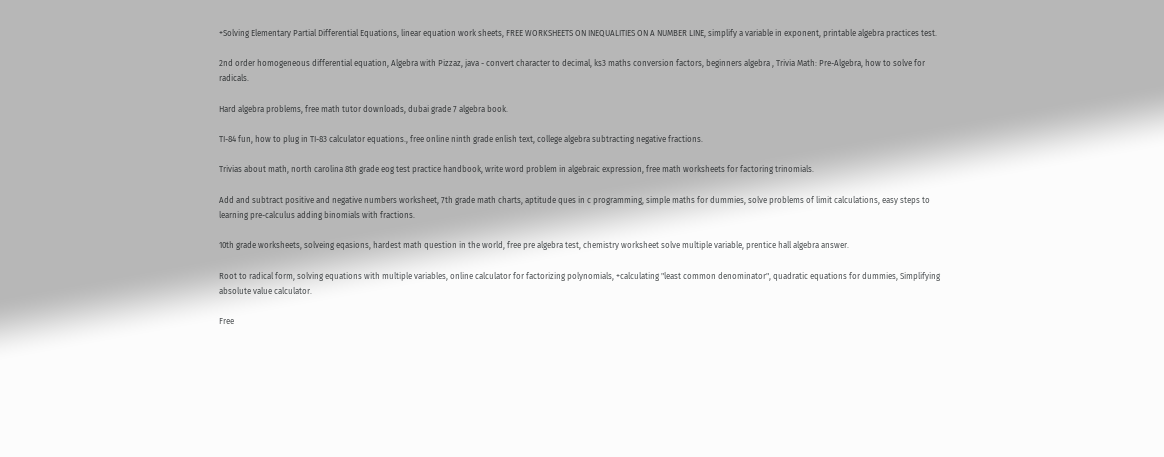+Solving Elementary Partial Differential Equations, linear equation work sheets, FREE WORKSHEETS ON INEQUALITIES ON A NUMBER LINE, simplify a variable in exponent, printable algebra practices test.

2nd order homogeneous differential equation, Algebra with Pizzaz, java - convert character to decimal, ks3 maths conversion factors, beginners algebra , Trivia Math: Pre-Algebra, how to solve for radicals.

Hard algebra problems, free math tutor downloads, dubai grade 7 algebra book.

TI-84 fun, how to plug in TI-83 calculator equations., free online ninth grade enlish text, college algebra subtracting negative fractions.

Trivias about math, north carolina 8th grade eog test practice handbook, write word problem in algebraic expression, free math worksheets for factoring trinomials.

Add and subtract positive and negative numbers worksheet, 7th grade math charts, aptitude ques in c programming, simple maths for dummies, solve problems of limit calculations, easy steps to learning pre-calculus adding binomials with fractions.

10th grade worksheets, solveing eqasions, hardest math question in the world, free pre algebra test, chemistry worksheet solve multiple variable, prentice hall algebra answer.

Root to radical form, solving equations with multiple variables, online calculator for factorizing polynomials, +calculating "least common denominator", quadratic equations for dummies, Simplifying absolute value calculator.

Free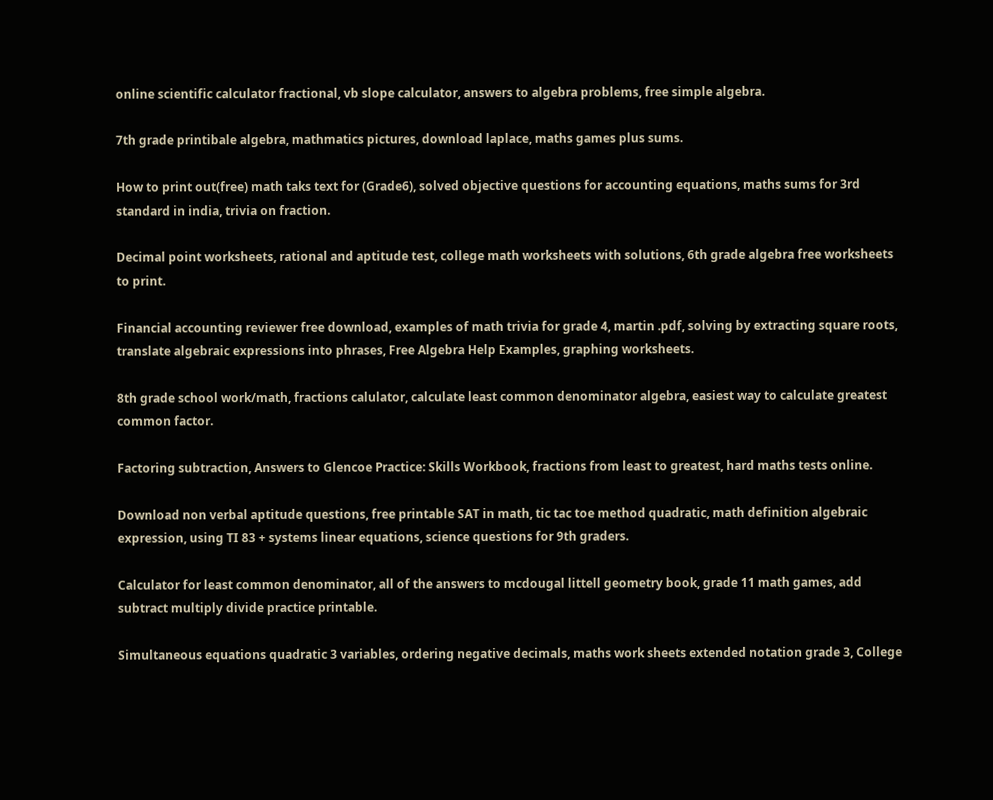online scientific calculator fractional, vb slope calculator, answers to algebra problems, free simple algebra.

7th grade printibale algebra, mathmatics pictures, download laplace, maths games plus sums.

How to print out(free) math taks text for (Grade6), solved objective questions for accounting equations, maths sums for 3rd standard in india, trivia on fraction.

Decimal point worksheets, rational and aptitude test, college math worksheets with solutions, 6th grade algebra free worksheets to print.

Financial accounting reviewer free download, examples of math trivia for grade 4, martin .pdf, solving by extracting square roots, translate algebraic expressions into phrases, Free Algebra Help Examples, graphing worksheets.

8th grade school work/math, fractions calulator, calculate least common denominator algebra, easiest way to calculate greatest common factor.

Factoring subtraction, Answers to Glencoe Practice: Skills Workbook, fractions from least to greatest, hard maths tests online.

Download non verbal aptitude questions, free printable SAT in math, tic tac toe method quadratic, math definition algebraic expression, using TI 83 + systems linear equations, science questions for 9th graders.

Calculator for least common denominator, all of the answers to mcdougal littell geometry book, grade 11 math games, add subtract multiply divide practice printable.

Simultaneous equations quadratic 3 variables, ordering negative decimals, maths work sheets extended notation grade 3, College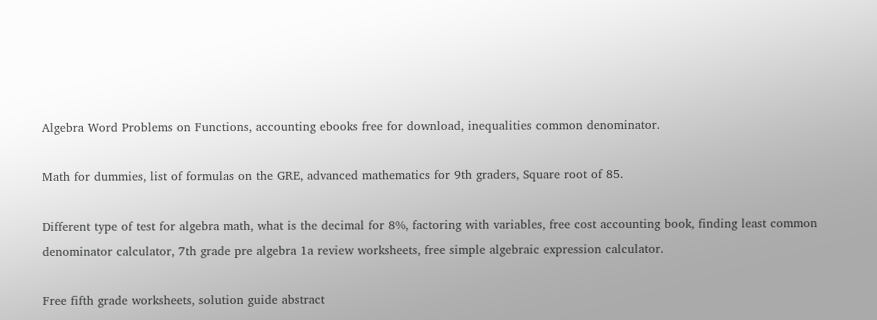Algebra Word Problems on Functions, accounting ebooks free for download, inequalities common denominator.

Math for dummies, list of formulas on the GRE, advanced mathematics for 9th graders, Square root of 85.

Different type of test for algebra math, what is the decimal for 8%, factoring with variables, free cost accounting book, finding least common denominator calculator, 7th grade pre algebra 1a review worksheets, free simple algebraic expression calculator.

Free fifth grade worksheets, solution guide abstract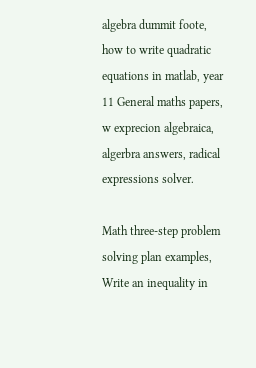algebra dummit foote, how to write quadratic equations in matlab, year 11 General maths papers, w exprecion algebraica, algerbra answers, radical expressions solver.

Math three-step problem solving plan examples, Write an inequality in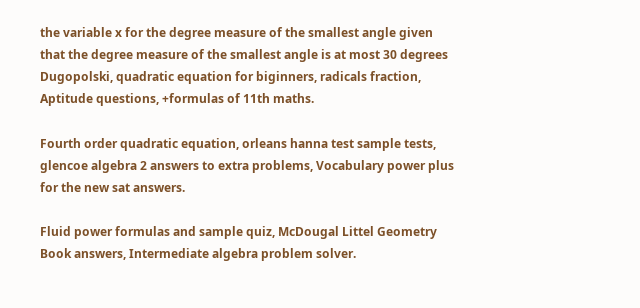the variable x for the degree measure of the smallest angle given that the degree measure of the smallest angle is at most 30 degrees Dugopolski, quadratic equation for biginners, radicals fraction, Aptitude questions, +formulas of 11th maths.

Fourth order quadratic equation, orleans hanna test sample tests, glencoe algebra 2 answers to extra problems, Vocabulary power plus for the new sat answers.

Fluid power formulas and sample quiz, McDougal Littel Geometry Book answers, Intermediate algebra problem solver.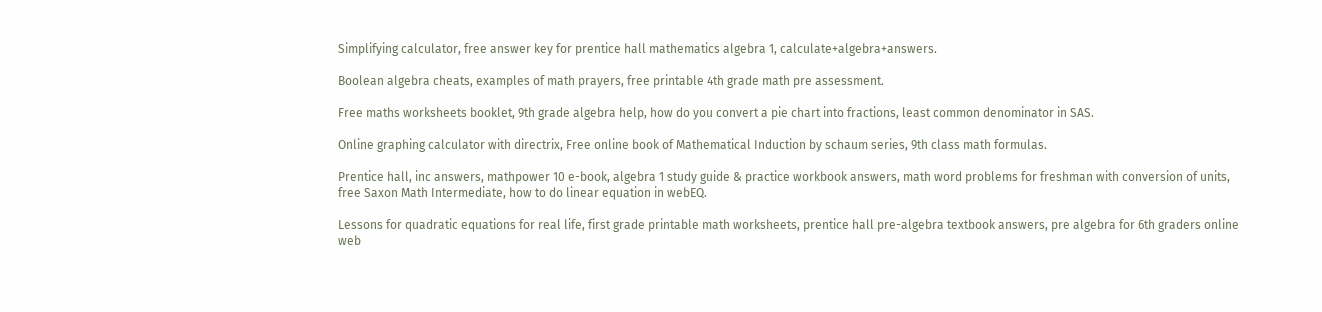Simplifying calculator, free answer key for prentice hall mathematics algebra 1, calculate+algebra+answers.

Boolean algebra cheats, examples of math prayers, free printable 4th grade math pre assessment.

Free maths worksheets booklet, 9th grade algebra help, how do you convert a pie chart into fractions, least common denominator in SAS.

Online graphing calculator with directrix, Free online book of Mathematical Induction by schaum series, 9th class math formulas.

Prentice hall, inc answers, mathpower 10 e-book, algebra 1 study guide & practice workbook answers, math word problems for freshman with conversion of units, free Saxon Math Intermediate, how to do linear equation in webEQ.

Lessons for quadratic equations for real life, first grade printable math worksheets, prentice hall pre-algebra textbook answers, pre algebra for 6th graders online web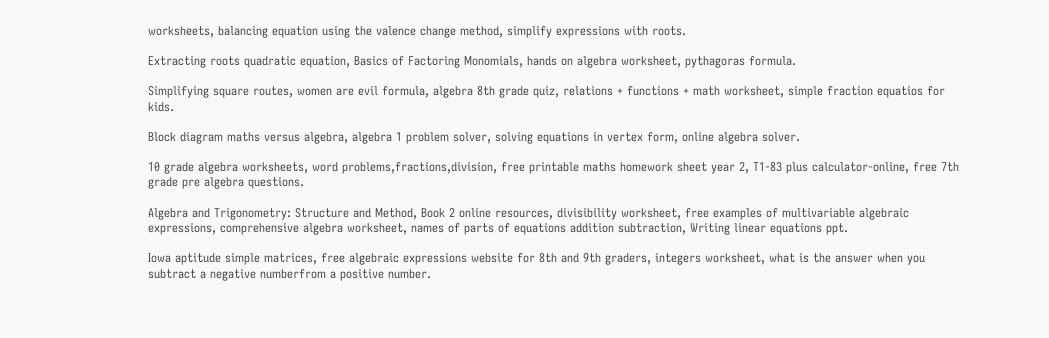worksheets, balancing equation using the valence change method, simplify expressions with roots.

Extracting roots quadratic equation, Basics of Factoring Monomials, hands on algebra worksheet, pythagoras formula.

Simplifying square routes, women are evil formula, algebra 8th grade quiz, relations + functions + math worksheet, simple fraction equatios for kids.

Block diagram maths versus algebra, algebra 1 problem solver, solving equations in vertex form, online algebra solver.

10 grade algebra worksheets, word problems,fractions,division, free printable maths homework sheet year 2, T1-83 plus calculator-online, free 7th grade pre algebra questions.

Algebra and Trigonometry: Structure and Method, Book 2 online resources, divisibility worksheet, free examples of multivariable algebraic expressions, comprehensive algebra worksheet, names of parts of equations addition subtraction, Writing linear equations ppt.

Iowa aptitude simple matrices, free algebraic expressions website for 8th and 9th graders, integers worksheet, what is the answer when you subtract a negative numberfrom a positive number.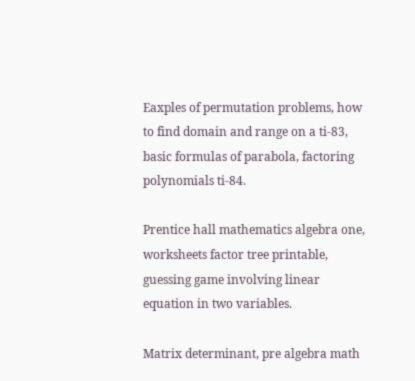Eaxples of permutation problems, how to find domain and range on a ti-83, basic formulas of parabola, factoring polynomials ti-84.

Prentice hall mathematics algebra one, worksheets factor tree printable, guessing game involving linear equation in two variables.

Matrix determinant, pre algebra math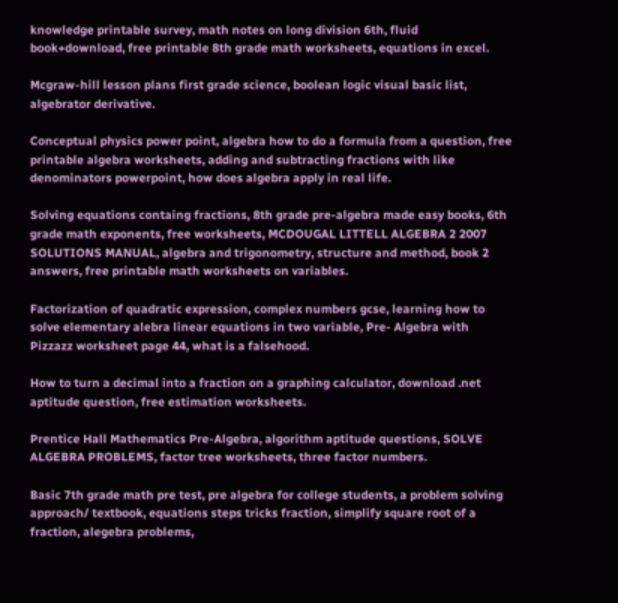knowledge printable survey, math notes on long division 6th, fluid book+download, free printable 8th grade math worksheets, equations in excel.

Mcgraw-hill lesson plans first grade science, boolean logic visual basic list, algebrator derivative.

Conceptual physics power point, algebra how to do a formula from a question, free printable algebra worksheets, adding and subtracting fractions with like denominators powerpoint, how does algebra apply in real life.

Solving equations containg fractions, 8th grade pre-algebra made easy books, 6th grade math exponents, free worksheets, MCDOUGAL LITTELL ALGEBRA 2 2007 SOLUTIONS MANUAL, algebra and trigonometry, structure and method, book 2 answers, free printable math worksheets on variables.

Factorization of quadratic expression, complex numbers gcse, learning how to solve elementary alebra linear equations in two variable, Pre- Algebra with Pizzazz worksheet page 44, what is a falsehood.

How to turn a decimal into a fraction on a graphing calculator, download .net aptitude question, free estimation worksheets.

Prentice Hall Mathematics Pre-Algebra, algorithm aptitude questions, SOLVE ALGEBRA PROBLEMS, factor tree worksheets, three factor numbers.

Basic 7th grade math pre test, pre algebra for college students, a problem solving approach/ textbook, equations steps tricks fraction, simplify square root of a fraction, alegebra problems,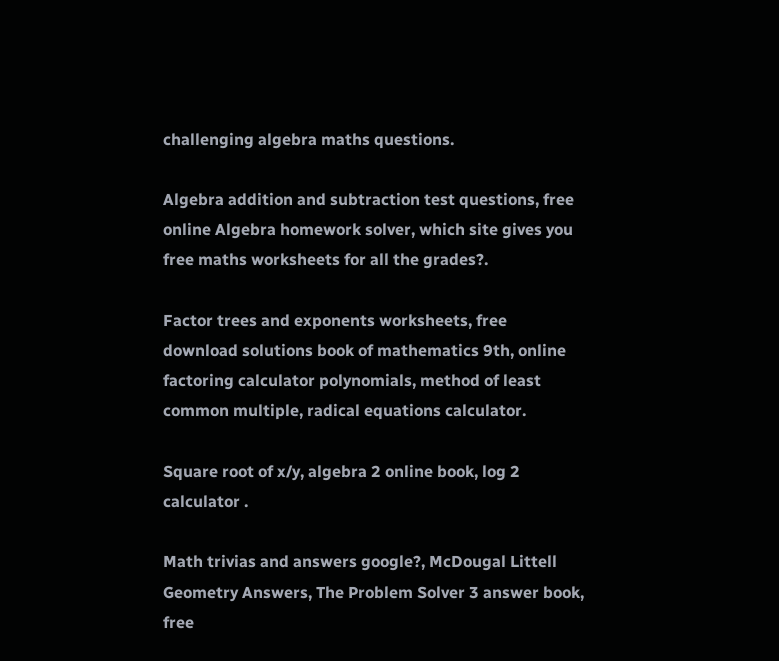challenging algebra maths questions.

Algebra addition and subtraction test questions, free online Algebra homework solver, which site gives you free maths worksheets for all the grades?.

Factor trees and exponents worksheets, free download solutions book of mathematics 9th, online factoring calculator polynomials, method of least common multiple, radical equations calculator.

Square root of x/y, algebra 2 online book, log 2 calculator .

Math trivias and answers google?, McDougal Littell Geometry Answers, The Problem Solver 3 answer book, free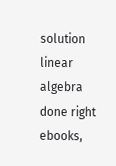solution linear algebra done right ebooks,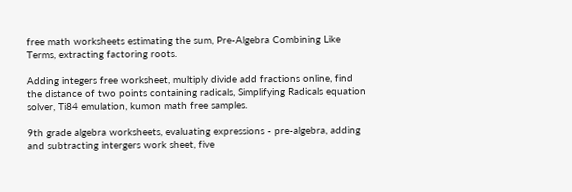free math worksheets estimating the sum, Pre-Algebra Combining Like Terms, extracting factoring roots.

Adding integers free worksheet, multiply divide add fractions online, find the distance of two points containing radicals, Simplifying Radicals equation solver, Ti84 emulation, kumon math free samples.

9th grade algebra worksheets, evaluating expressions - pre-algebra, adding and subtracting intergers work sheet, five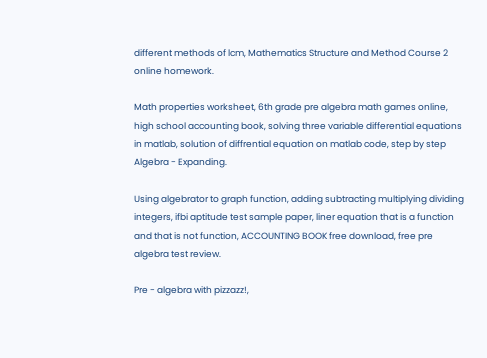different methods of lcm, Mathematics Structure and Method Course 2 online homework.

Math properties worksheet, 6th grade pre algebra math games online, high school accounting book, solving three variable differential equations in matlab, solution of diffrential equation on matlab code, step by step Algebra - Expanding.

Using algebrator to graph function, adding subtracting multiplying dividing integers, ifbi aptitude test sample paper, liner equation that is a function and that is not function, ACCOUNTING BOOK free download, free pre algebra test review.

Pre - algebra with pizzazz!,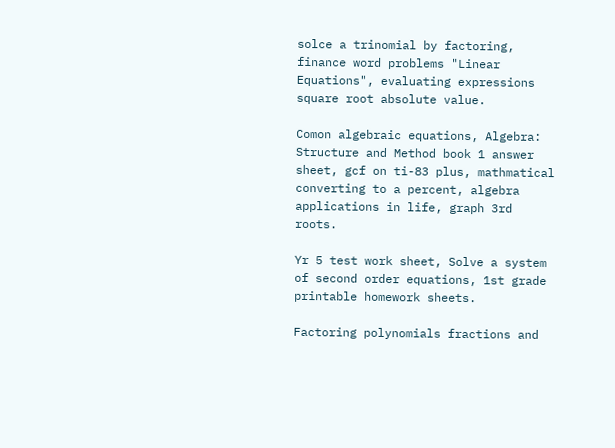solce a trinomial by factoring, finance word problems "Linear Equations", evaluating expressions square root absolute value.

Comon algebraic equations, Algebra: Structure and Method book 1 answer sheet, gcf on ti-83 plus, mathmatical converting to a percent, algebra applications in life, graph 3rd roots.

Yr 5 test work sheet, Solve a system of second order equations, 1st grade printable homework sheets.

Factoring polynomials fractions and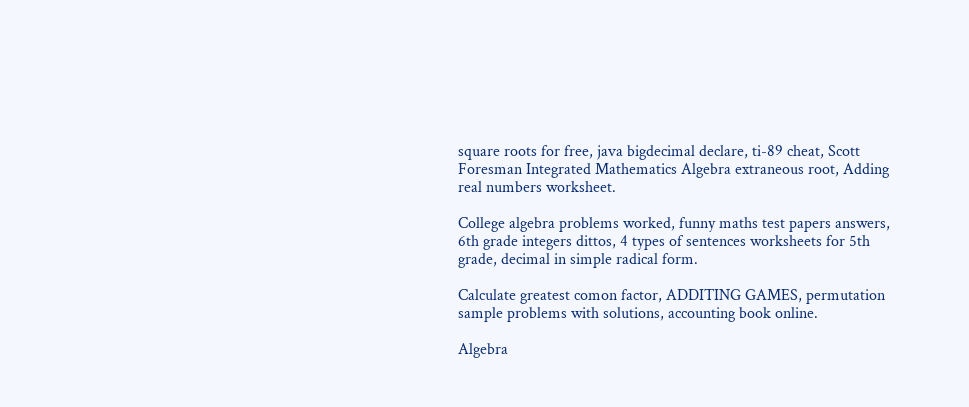square roots for free, java bigdecimal declare, ti-89 cheat, Scott Foresman Integrated Mathematics Algebra extraneous root, Adding real numbers worksheet.

College algebra problems worked, funny maths test papers answers, 6th grade integers dittos, 4 types of sentences worksheets for 5th grade, decimal in simple radical form.

Calculate greatest comon factor, ADDITING GAMES, permutation sample problems with solutions, accounting book online.

Algebra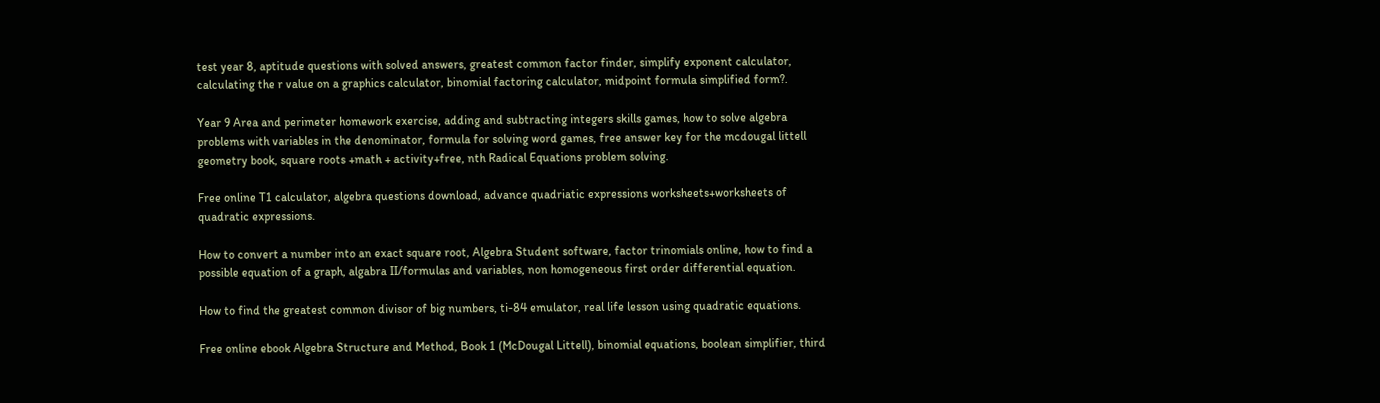test year 8, aptitude questions with solved answers, greatest common factor finder, simplify exponent calculator, calculating the r value on a graphics calculator, binomial factoring calculator, midpoint formula simplified form?.

Year 9 Area and perimeter homework exercise, adding and subtracting integers skills games, how to solve algebra problems with variables in the denominator, formula for solving word games, free answer key for the mcdougal littell geometry book, square roots +math + activity+free, nth Radical Equations problem solving.

Free online T1 calculator, algebra questions download, advance quadriatic expressions worksheets+worksheets of quadratic expressions.

How to convert a number into an exact square root, Algebra Student software, factor trinomials online, how to find a possible equation of a graph, algabra II/formulas and variables, non homogeneous first order differential equation.

How to find the greatest common divisor of big numbers, ti-84 emulator, real life lesson using quadratic equations.

Free online ebook Algebra Structure and Method, Book 1 (McDougal Littell), binomial equations, boolean simplifier, third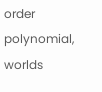order polynomial, worlds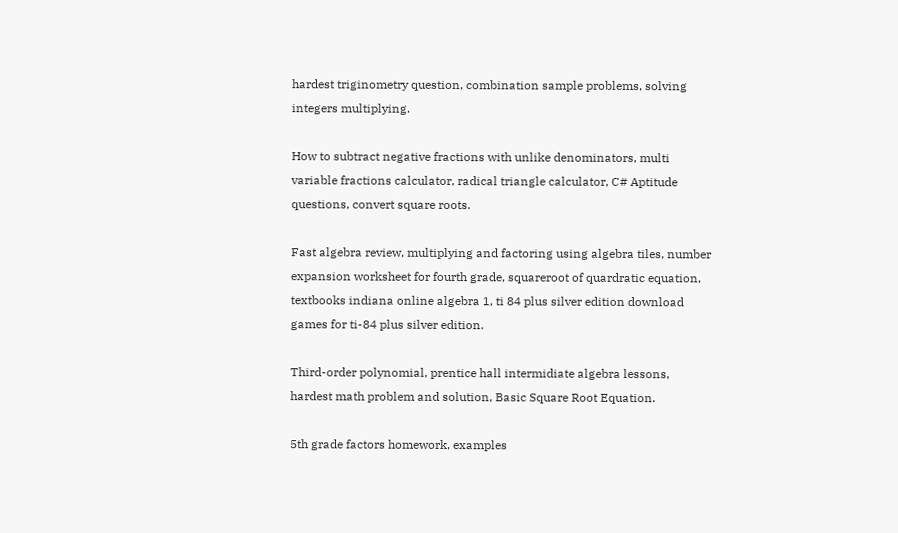hardest triginometry question, combination sample problems, solving integers multiplying.

How to subtract negative fractions with unlike denominators, multi variable fractions calculator, radical triangle calculator, C# Aptitude questions, convert square roots.

Fast algebra review, multiplying and factoring using algebra tiles, number expansion worksheet for fourth grade, squareroot of quardratic equation, textbooks indiana online algebra 1, ti 84 plus silver edition download games for ti-84 plus silver edition.

Third-order polynomial, prentice hall intermidiate algebra lessons, hardest math problem and solution, Basic Square Root Equation.

5th grade factors homework, examples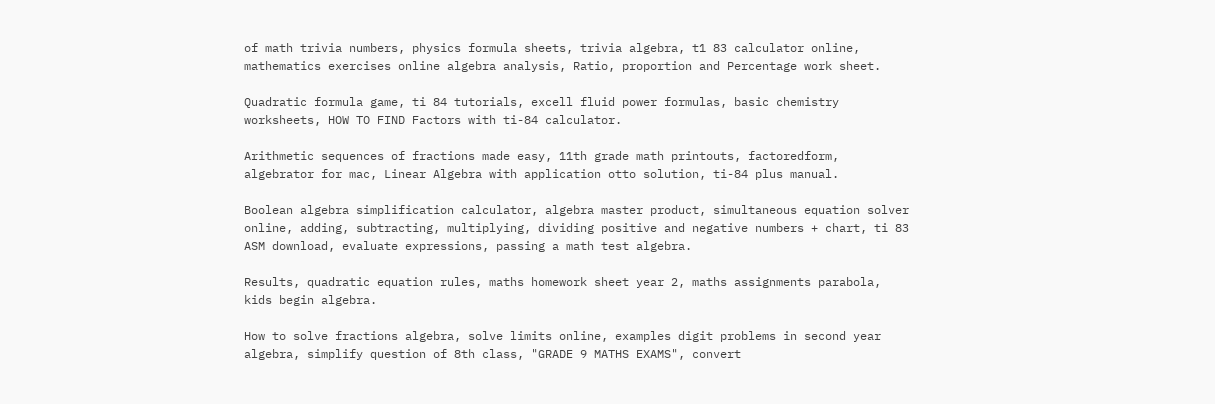of math trivia numbers, physics formula sheets, trivia algebra, t1 83 calculator online, mathematics exercises online algebra analysis, Ratio, proportion and Percentage work sheet.

Quadratic formula game, ti 84 tutorials, excell fluid power formulas, basic chemistry worksheets, HOW TO FIND Factors with ti-84 calculator.

Arithmetic sequences of fractions made easy, 11th grade math printouts, factoredform, algebrator for mac, Linear Algebra with application otto solution, ti-84 plus manual.

Boolean algebra simplification calculator, algebra master product, simultaneous equation solver online, adding, subtracting, multiplying, dividing positive and negative numbers + chart, ti 83 ASM download, evaluate expressions, passing a math test algebra.

Results, quadratic equation rules, maths homework sheet year 2, maths assignments parabola, kids begin algebra.

How to solve fractions algebra, solve limits online, examples digit problems in second year algebra, simplify question of 8th class, "GRADE 9 MATHS EXAMS", convert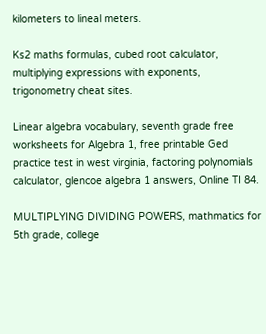kilometers to lineal meters.

Ks2 maths formulas, cubed root calculator, multiplying expressions with exponents, trigonometry cheat sites.

Linear algebra vocabulary, seventh grade free worksheets for Algebra 1, free printable Ged practice test in west virginia, factoring polynomials calculator, glencoe algebra 1 answers, Online TI 84.

MULTIPLYING DIVIDING POWERS, mathmatics for 5th grade, college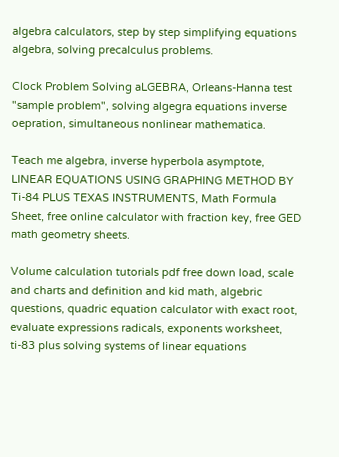algebra calculators, step by step simplifying equations algebra, solving precalculus problems.

Clock Problem Solving aLGEBRA, Orleans-Hanna test "sample problem", solving algegra equations inverse oepration, simultaneous nonlinear mathematica.

Teach me algebra, inverse hyperbola asymptote, LINEAR EQUATIONS USING GRAPHING METHOD BY Ti-84 PLUS TEXAS INSTRUMENTS, Math Formula Sheet, free online calculator with fraction key, free GED math geometry sheets.

Volume calculation tutorials pdf free down load, scale and charts and definition and kid math, algebric questions, quadric equation calculator with exact root, evaluate expressions radicals, exponents worksheet, ti-83 plus solving systems of linear equations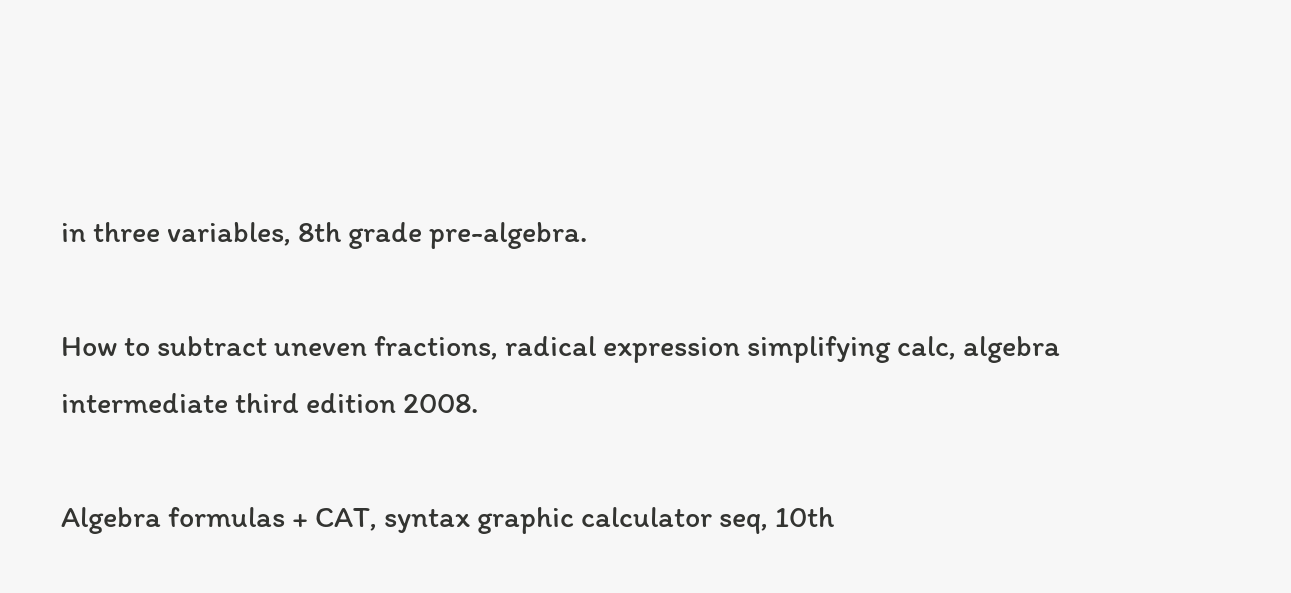in three variables, 8th grade pre-algebra.

How to subtract uneven fractions, radical expression simplifying calc, algebra intermediate third edition 2008.

Algebra formulas + CAT, syntax graphic calculator seq, 10th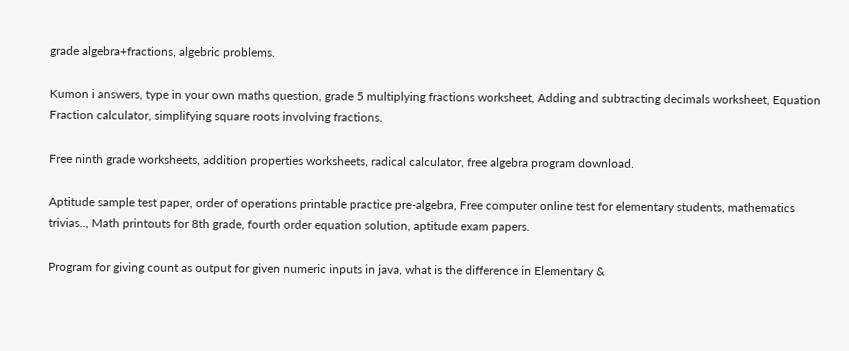grade algebra+fractions, algebric problems.

Kumon i answers, type in your own maths question, grade 5 multiplying fractions worksheet, Adding and subtracting decimals worksheet, Equation Fraction calculator, simplifying square roots involving fractions.

Free ninth grade worksheets, addition properties worksheets, radical calculator, free algebra program download.

Aptitude sample test paper, order of operations printable practice pre-algebra, Free computer online test for elementary students, mathematics trivias.., Math printouts for 8th grade, fourth order equation solution, aptitude exam papers.

Program for giving count as output for given numeric inputs in java, what is the difference in Elementary &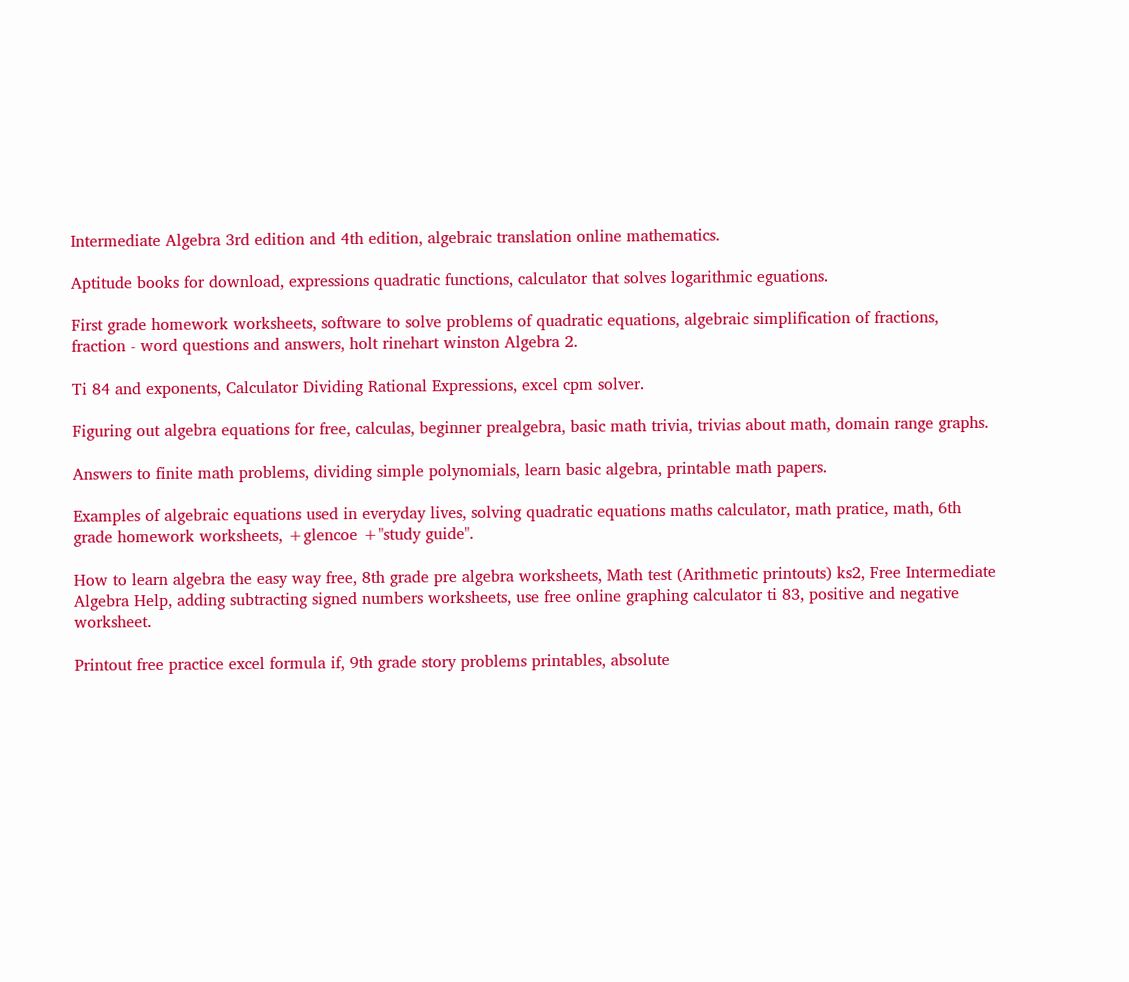Intermediate Algebra 3rd edition and 4th edition, algebraic translation online mathematics.

Aptitude books for download, expressions quadratic functions, calculator that solves logarithmic eguations.

First grade homework worksheets, software to solve problems of quadratic equations, algebraic simplification of fractions, fraction - word questions and answers, holt rinehart winston Algebra 2.

Ti 84 and exponents, Calculator Dividing Rational Expressions, excel cpm solver.

Figuring out algebra equations for free, calculas, beginner prealgebra, basic math trivia, trivias about math, domain range graphs.

Answers to finite math problems, dividing simple polynomials, learn basic algebra, printable math papers.

Examples of algebraic equations used in everyday lives, solving quadratic equations maths calculator, math pratice, math, 6th grade homework worksheets, +glencoe +"study guide".

How to learn algebra the easy way free, 8th grade pre algebra worksheets, Math test (Arithmetic printouts) ks2, Free Intermediate Algebra Help, adding subtracting signed numbers worksheets, use free online graphing calculator ti 83, positive and negative worksheet.

Printout free practice excel formula if, 9th grade story problems printables, absolute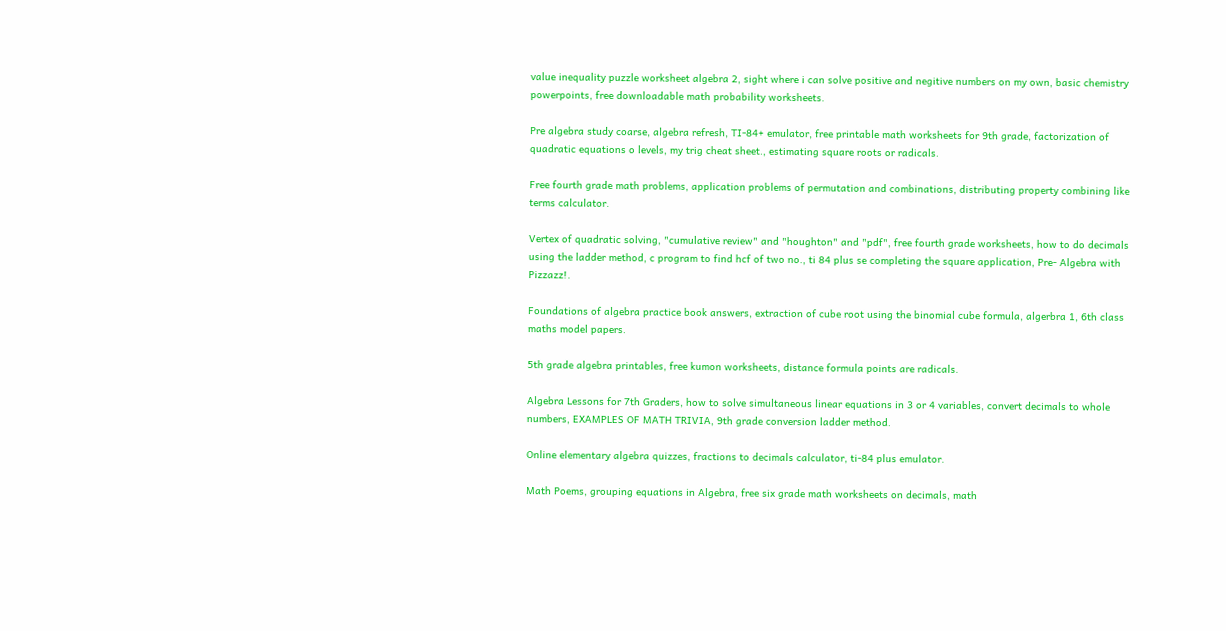value inequality puzzle worksheet algebra 2, sight where i can solve positive and negitive numbers on my own, basic chemistry powerpoints, free downloadable math probability worksheets.

Pre algebra study coarse, algebra refresh, TI-84+ emulator, free printable math worksheets for 9th grade, factorization of quadratic equations o levels, my trig cheat sheet., estimating square roots or radicals.

Free fourth grade math problems, application problems of permutation and combinations, distributing property combining like terms calculator.

Vertex of quadratic solving, "cumulative review" and "houghton" and "pdf", free fourth grade worksheets, how to do decimals using the ladder method, c program to find hcf of two no., ti 84 plus se completing the square application, Pre- Algebra with Pizzazz!.

Foundations of algebra practice book answers, extraction of cube root using the binomial cube formula, algerbra 1, 6th class maths model papers.

5th grade algebra printables, free kumon worksheets, distance formula points are radicals.

Algebra Lessons for 7th Graders, how to solve simultaneous linear equations in 3 or 4 variables, convert decimals to whole numbers, EXAMPLES OF MATH TRIVIA, 9th grade conversion ladder method.

Online elementary algebra quizzes, fractions to decimals calculator, ti-84 plus emulator.

Math Poems, grouping equations in Algebra, free six grade math worksheets on decimals, math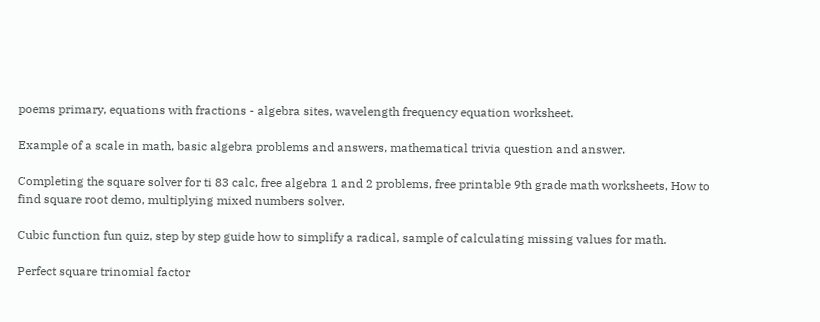poems primary, equations with fractions - algebra sites, wavelength frequency equation worksheet.

Example of a scale in math, basic algebra problems and answers, mathematical trivia question and answer.

Completing the square solver for ti 83 calc, free algebra 1 and 2 problems, free printable 9th grade math worksheets, How to find square root demo, multiplying mixed numbers solver.

Cubic function fun quiz, step by step guide how to simplify a radical, sample of calculating missing values for math.

Perfect square trinomial factor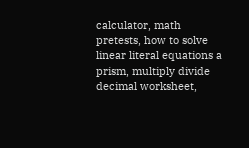calculator, math pretests, how to solve linear literal equations a prism, multiply divide decimal worksheet,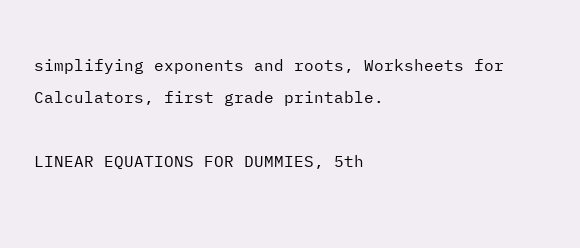simplifying exponents and roots, Worksheets for Calculators, first grade printable.

LINEAR EQUATIONS FOR DUMMIES, 5th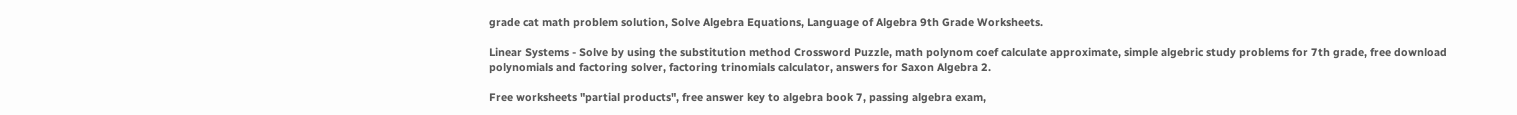grade cat math problem solution, Solve Algebra Equations, Language of Algebra 9th Grade Worksheets.

Linear Systems - Solve by using the substitution method Crossword Puzzle, math polynom coef calculate approximate, simple algebric study problems for 7th grade, free download polynomials and factoring solver, factoring trinomials calculator, answers for Saxon Algebra 2.

Free worksheets "partial products", free answer key to algebra book 7, passing algebra exam,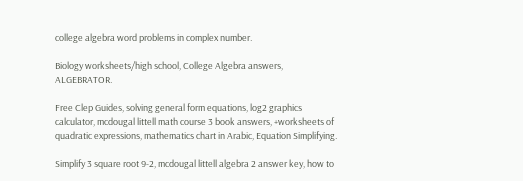college algebra word problems in complex number.

Biology worksheets/high school, College Algebra answers, ALGEBRATOR.

Free Clep Guides, solving general form equations, log2 graphics calculator, mcdougal littell math course 3 book answers, +worksheets of quadratic expressions, mathematics chart in Arabic, Equation Simplifying.

Simplify 3 square root 9-2, mcdougal littell algebra 2 answer key, how to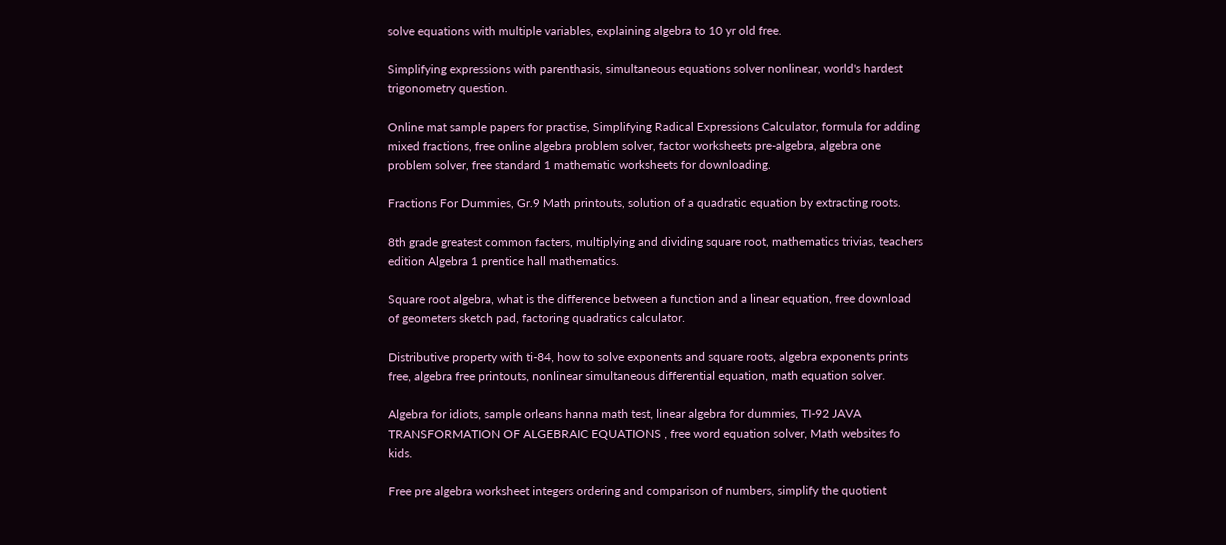solve equations with multiple variables, explaining algebra to 10 yr old free.

Simplifying expressions with parenthasis, simultaneous equations solver nonlinear, world's hardest trigonometry question.

Online mat sample papers for practise, Simplifying Radical Expressions Calculator, formula for adding mixed fractions, free online algebra problem solver, factor worksheets pre-algebra, algebra one problem solver, free standard 1 mathematic worksheets for downloading.

Fractions For Dummies, Gr.9 Math printouts, solution of a quadratic equation by extracting roots.

8th grade greatest common facters, multiplying and dividing square root, mathematics trivias, teachers edition Algebra 1 prentice hall mathematics.

Square root algebra, what is the difference between a function and a linear equation, free download of geometers sketch pad, factoring quadratics calculator.

Distributive property with ti-84, how to solve exponents and square roots, algebra exponents prints free, algebra free printouts, nonlinear simultaneous differential equation, math equation solver.

Algebra for idiots, sample orleans hanna math test, linear algebra for dummies, TI-92 JAVA TRANSFORMATION OF ALGEBRAIC EQUATIONS , free word equation solver, Math websites fo kids.

Free pre algebra worksheet integers ordering and comparison of numbers, simplify the quotient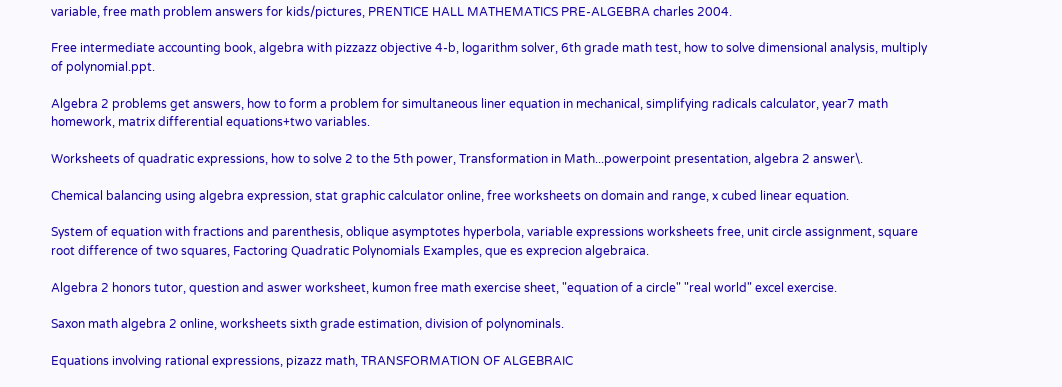variable, free math problem answers for kids/pictures, PRENTICE HALL MATHEMATICS PRE-ALGEBRA charles 2004.

Free intermediate accounting book, algebra with pizzazz objective 4-b, logarithm solver, 6th grade math test, how to solve dimensional analysis, multiply of polynomial.ppt.

Algebra 2 problems get answers, how to form a problem for simultaneous liner equation in mechanical, simplifying radicals calculator, year7 math homework, matrix differential equations+two variables.

Worksheets of quadratic expressions, how to solve 2 to the 5th power, Transformation in Math...powerpoint presentation, algebra 2 answer\.

Chemical balancing using algebra expression, stat graphic calculator online, free worksheets on domain and range, x cubed linear equation.

System of equation with fractions and parenthesis, oblique asymptotes hyperbola, variable expressions worksheets free, unit circle assignment, square root difference of two squares, Factoring Quadratic Polynomials Examples, que es exprecion algebraica.

Algebra 2 honors tutor, question and aswer worksheet, kumon free math exercise sheet, "equation of a circle" "real world" excel exercise.

Saxon math algebra 2 online, worksheets sixth grade estimation, division of polynominals.

Equations involving rational expressions, pizazz math, TRANSFORMATION OF ALGEBRAIC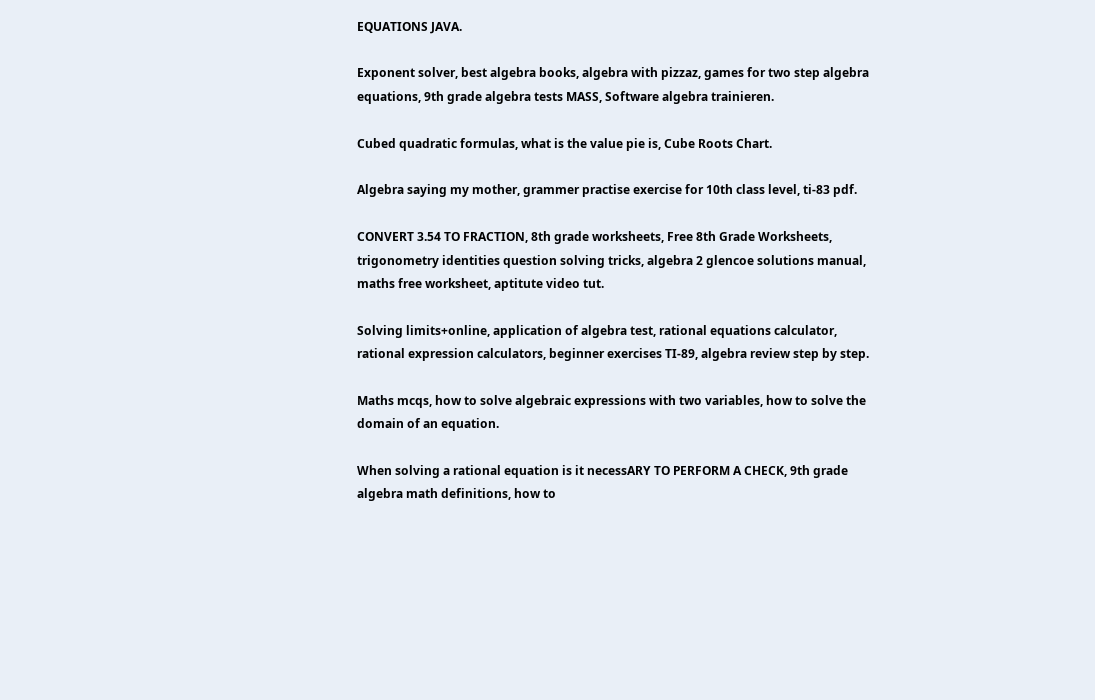EQUATIONS JAVA.

Exponent solver, best algebra books, algebra with pizzaz, games for two step algebra equations, 9th grade algebra tests MASS, Software algebra trainieren.

Cubed quadratic formulas, what is the value pie is, Cube Roots Chart.

Algebra saying my mother, grammer practise exercise for 10th class level, ti-83 pdf.

CONVERT 3.54 TO FRACTION, 8th grade worksheets, Free 8th Grade Worksheets, trigonometry identities question solving tricks, algebra 2 glencoe solutions manual, maths free worksheet, aptitute video tut.

Solving limits+online, application of algebra test, rational equations calculator, rational expression calculators, beginner exercises TI-89, algebra review step by step.

Maths mcqs, how to solve algebraic expressions with two variables, how to solve the domain of an equation.

When solving a rational equation is it necessARY TO PERFORM A CHECK, 9th grade algebra math definitions, how to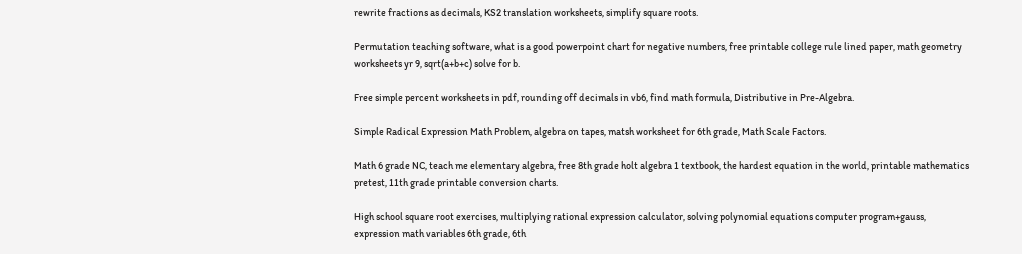rewrite fractions as decimals, KS2 translation worksheets, simplify square roots.

Permutation teaching software, what is a good powerpoint chart for negative numbers, free printable college rule lined paper, math geometry worksheets yr 9, sqrt(a+b+c) solve for b.

Free simple percent worksheets in pdf, rounding off decimals in vb6, find math formula, Distributive in Pre-Algebra.

Simple Radical Expression Math Problem, algebra on tapes, matsh worksheet for 6th grade, Math Scale Factors.

Math 6 grade NC, teach me elementary algebra, free 8th grade holt algebra 1 textbook, the hardest equation in the world, printable mathematics pretest, 11th grade printable conversion charts.

High school square root exercises, multiplying rational expression calculator, solving polynomial equations computer program+gauss, expression math variables 6th grade, 6th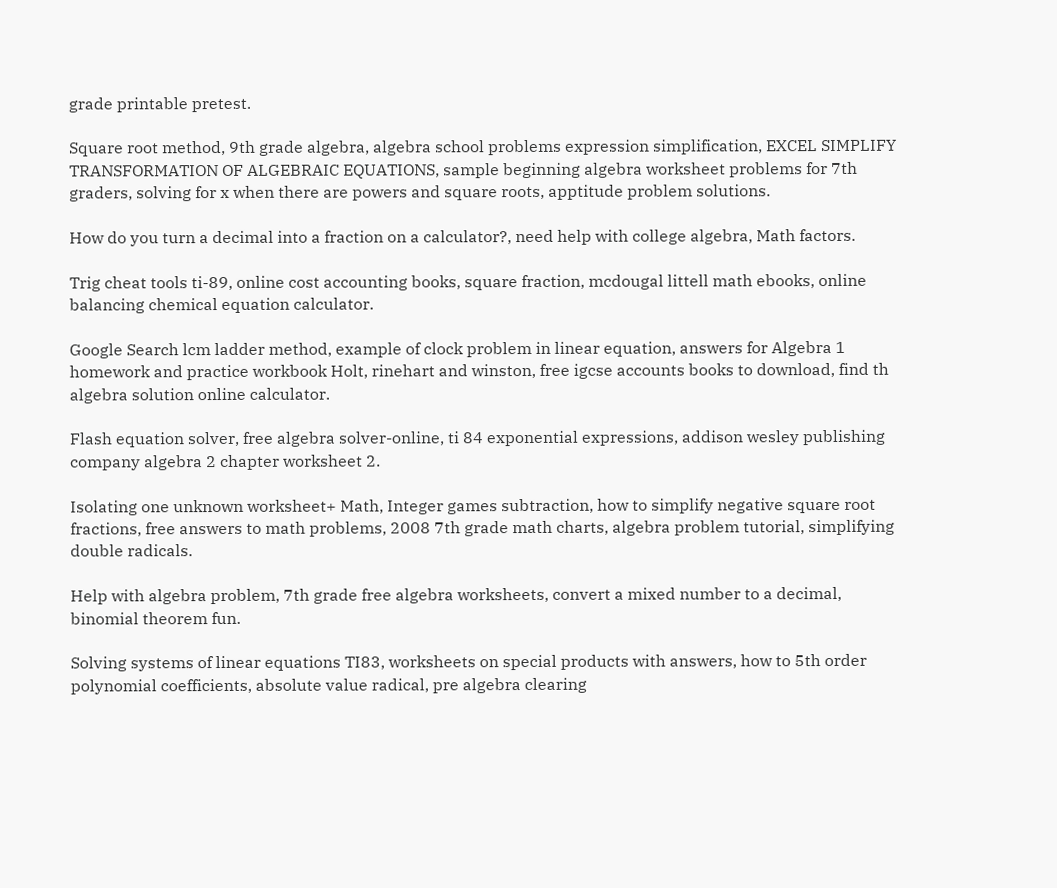grade printable pretest.

Square root method, 9th grade algebra, algebra school problems expression simplification, EXCEL SIMPLIFY TRANSFORMATION OF ALGEBRAIC EQUATIONS, sample beginning algebra worksheet problems for 7th graders, solving for x when there are powers and square roots, apptitude problem solutions.

How do you turn a decimal into a fraction on a calculator?, need help with college algebra, Math factors.

Trig cheat tools ti-89, online cost accounting books, square fraction, mcdougal littell math ebooks, online balancing chemical equation calculator.

Google Search lcm ladder method, example of clock problem in linear equation, answers for Algebra 1 homework and practice workbook Holt, rinehart and winston, free igcse accounts books to download, find th algebra solution online calculator.

Flash equation solver, free algebra solver-online, ti 84 exponential expressions, addison wesley publishing company algebra 2 chapter worksheet 2.

Isolating one unknown worksheet+ Math, Integer games subtraction, how to simplify negative square root fractions, free answers to math problems, 2008 7th grade math charts, algebra problem tutorial, simplifying double radicals.

Help with algebra problem, 7th grade free algebra worksheets, convert a mixed number to a decimal, binomial theorem fun.

Solving systems of linear equations TI83, worksheets on special products with answers, how to 5th order polynomial coefficients, absolute value radical, pre algebra clearing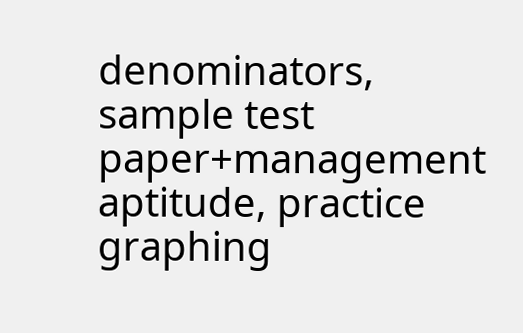denominators, sample test paper+management aptitude, practice graphing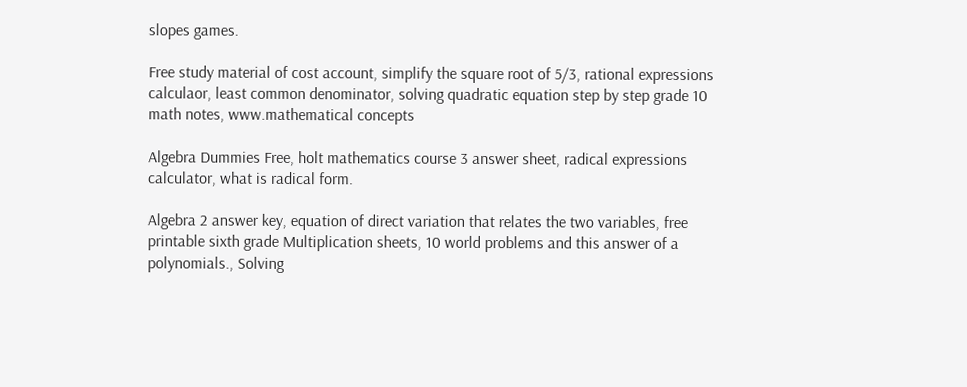slopes games.

Free study material of cost account, simplify the square root of 5/3, rational expressions calculaor, least common denominator, solving quadratic equation step by step grade 10 math notes, www.mathematical concepts

Algebra Dummies Free, holt mathematics course 3 answer sheet, radical expressions calculator, what is radical form.

Algebra 2 answer key, equation of direct variation that relates the two variables, free printable sixth grade Multiplication sheets, 10 world problems and this answer of a polynomials., Solving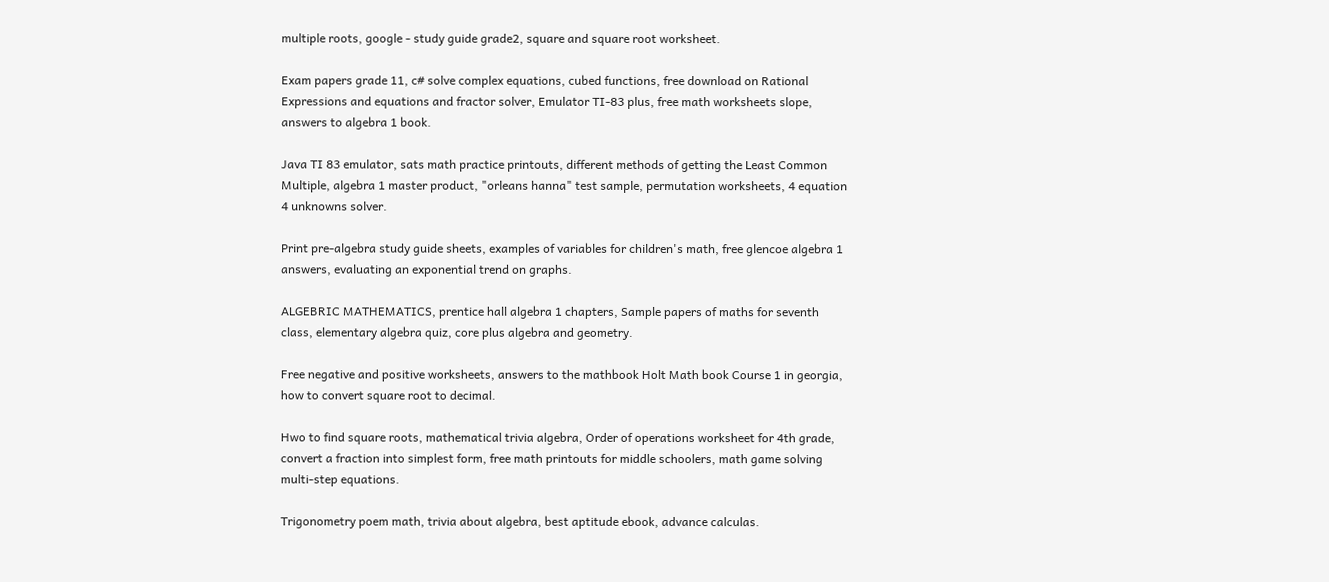multiple roots, google - study guide grade2, square and square root worksheet.

Exam papers grade 11, c# solve complex equations, cubed functions, free download on Rational Expressions and equations and fractor solver, Emulator TI-83 plus, free math worksheets slope, answers to algebra 1 book.

Java TI 83 emulator, sats math practice printouts, different methods of getting the Least Common Multiple, algebra 1 master product, "orleans hanna" test sample, permutation worksheets, 4 equation 4 unknowns solver.

Print pre-algebra study guide sheets, examples of variables for children's math, free glencoe algebra 1 answers, evaluating an exponential trend on graphs.

ALGEBRIC MATHEMATICS, prentice hall algebra 1 chapters, Sample papers of maths for seventh class, elementary algebra quiz, core plus algebra and geometry.

Free negative and positive worksheets, answers to the mathbook Holt Math book Course 1 in georgia, how to convert square root to decimal.

Hwo to find square roots, mathematical trivia algebra, Order of operations worksheet for 4th grade, convert a fraction into simplest form, free math printouts for middle schoolers, math game solving multi-step equations.

Trigonometry poem math, trivia about algebra, best aptitude ebook, advance calculas.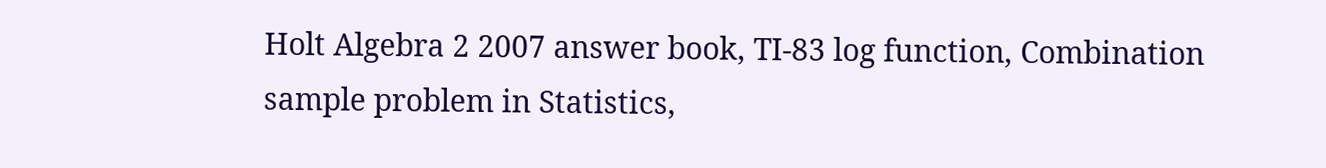Holt Algebra 2 2007 answer book, TI-83 log function, Combination sample problem in Statistics,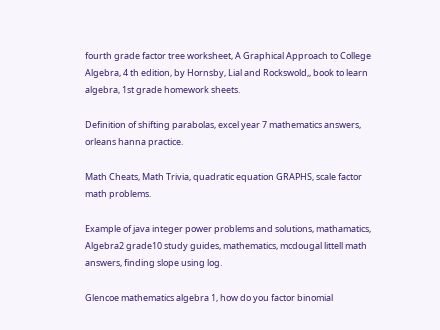fourth grade factor tree worksheet, A Graphical Approach to College Algebra, 4 th edition, by Hornsby, Lial and Rockswold,, book to learn algebra, 1st grade homework sheets.

Definition of shifting parabolas, excel year 7 mathematics answers, orleans hanna practice.

Math Cheats, Math Trivia, quadratic equation GRAPHS, scale factor math problems.

Example of java integer power problems and solutions, mathamatics, Algebra2 grade10 study guides, mathematics, mcdougal littell math answers, finding slope using log.

Glencoe mathematics algebra 1, how do you factor binomial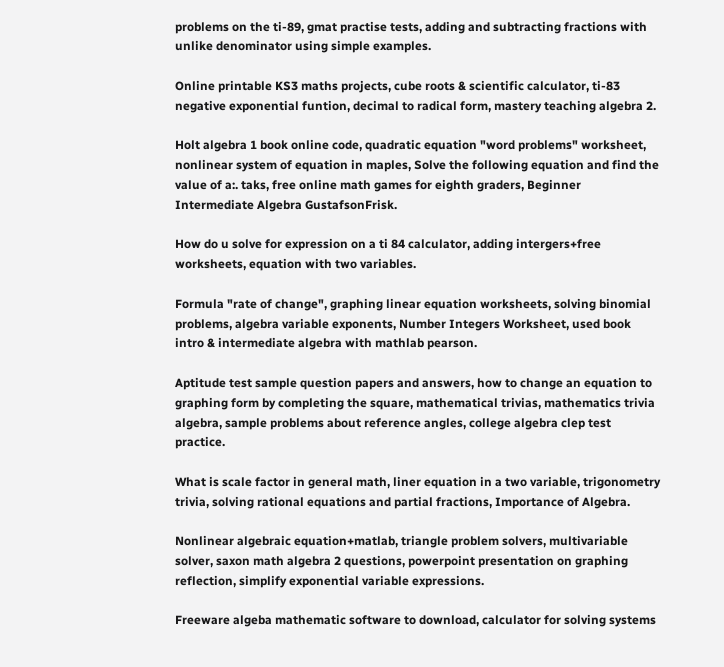problems on the ti-89, gmat practise tests, adding and subtracting fractions with unlike denominator using simple examples.

Online printable KS3 maths projects, cube roots & scientific calculator, ti-83 negative exponential funtion, decimal to radical form, mastery teaching algebra 2.

Holt algebra 1 book online code, quadratic equation "word problems" worksheet, nonlinear system of equation in maples, Solve the following equation and find the value of a:. taks, free online math games for eighth graders, Beginner Intermediate Algebra GustafsonFrisk.

How do u solve for expression on a ti 84 calculator, adding intergers+free worksheets, equation with two variables.

Formula "rate of change", graphing linear equation worksheets, solving binomial problems, algebra variable exponents, Number Integers Worksheet, used book intro & intermediate algebra with mathlab pearson.

Aptitude test sample question papers and answers, how to change an equation to graphing form by completing the square, mathematical trivias, mathematics trivia algebra, sample problems about reference angles, college algebra clep test practice.

What is scale factor in general math, liner equation in a two variable, trigonometry trivia, solving rational equations and partial fractions, Importance of Algebra.

Nonlinear algebraic equation+matlab, triangle problem solvers, multivariable solver, saxon math algebra 2 questions, powerpoint presentation on graphing reflection, simplify exponential variable expressions.

Freeware algeba mathematic software to download, calculator for solving systems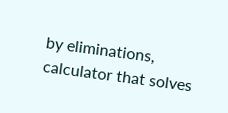by eliminations, calculator that solves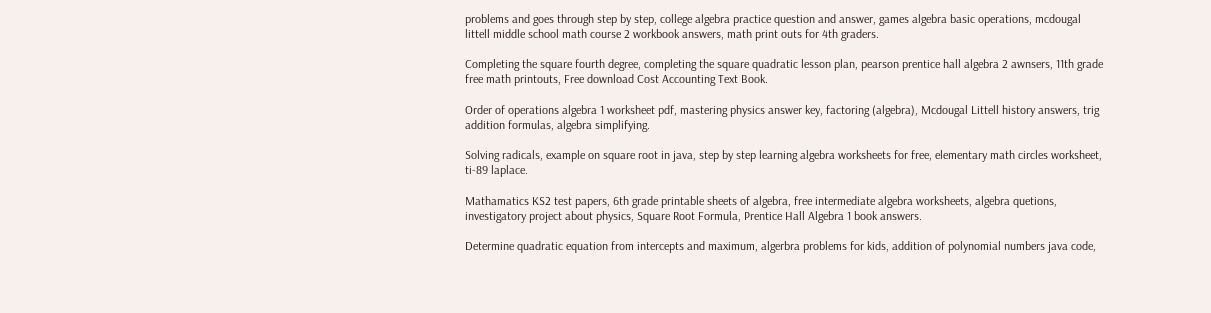problems and goes through step by step, college algebra practice question and answer, games algebra basic operations, mcdougal littell middle school math course 2 workbook answers, math print outs for 4th graders.

Completing the square fourth degree, completing the square quadratic lesson plan, pearson prentice hall algebra 2 awnsers, 11th grade free math printouts, Free download Cost Accounting Text Book.

Order of operations algebra 1 worksheet pdf, mastering physics answer key, factoring (algebra), Mcdougal Littell history answers, trig addition formulas, algebra simplifying.

Solving radicals, example on square root in java, step by step learning algebra worksheets for free, elementary math circles worksheet, ti-89 laplace.

Mathamatics KS2 test papers, 6th grade printable sheets of algebra, free intermediate algebra worksheets, algebra quetions, investigatory project about physics, Square Root Formula, Prentice Hall Algebra 1 book answers.

Determine quadratic equation from intercepts and maximum, algerbra problems for kids, addition of polynomial numbers java code,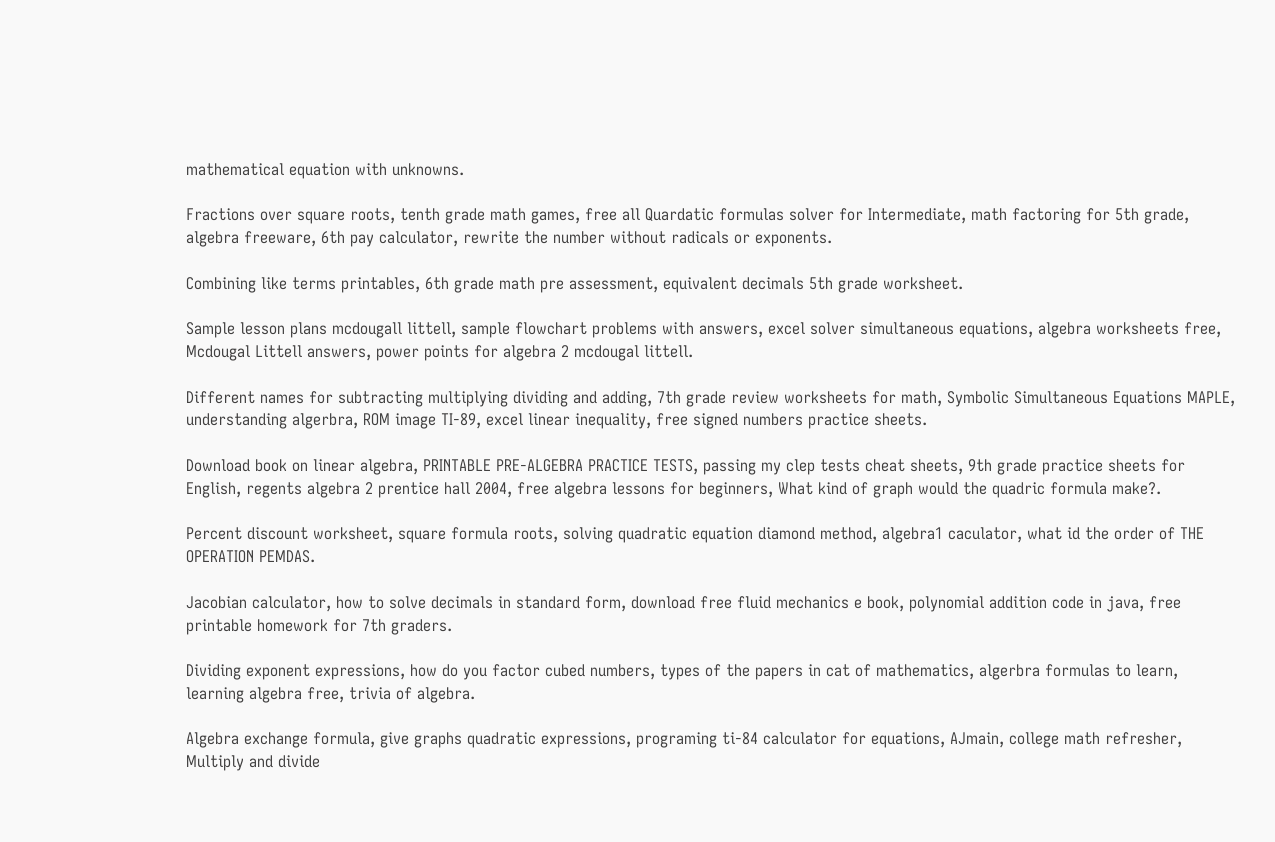mathematical equation with unknowns.

Fractions over square roots, tenth grade math games, free all Quardatic formulas solver for Intermediate, math factoring for 5th grade, algebra freeware, 6th pay calculator, rewrite the number without radicals or exponents.

Combining like terms printables, 6th grade math pre assessment, equivalent decimals 5th grade worksheet.

Sample lesson plans mcdougall littell, sample flowchart problems with answers, excel solver simultaneous equations, algebra worksheets free, Mcdougal Littell answers, power points for algebra 2 mcdougal littell.

Different names for subtracting multiplying dividing and adding, 7th grade review worksheets for math, Symbolic Simultaneous Equations MAPLE, understanding algerbra, ROM image TI-89, excel linear inequality, free signed numbers practice sheets.

Download book on linear algebra, PRINTABLE PRE-ALGEBRA PRACTICE TESTS, passing my clep tests cheat sheets, 9th grade practice sheets for English, regents algebra 2 prentice hall 2004, free algebra lessons for beginners, What kind of graph would the quadric formula make?.

Percent discount worksheet, square formula roots, solving quadratic equation diamond method, algebra1 caculator, what id the order of THE OPERATION PEMDAS.

Jacobian calculator, how to solve decimals in standard form, download free fluid mechanics e book, polynomial addition code in java, free printable homework for 7th graders.

Dividing exponent expressions, how do you factor cubed numbers, types of the papers in cat of mathematics, algerbra formulas to learn, learning algebra free, trivia of algebra.

Algebra exchange formula, give graphs quadratic expressions, programing ti-84 calculator for equations, AJmain, college math refresher, Multiply and divide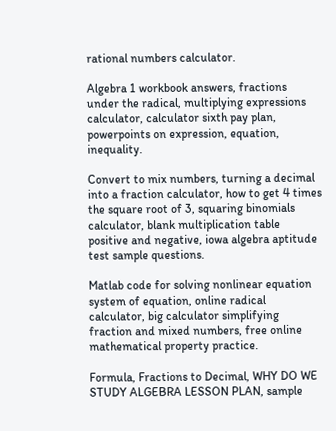rational numbers calculator.

Algebra 1 workbook answers, fractions under the radical, multiplying expressions calculator, calculator sixth pay plan, powerpoints on expression, equation, inequality.

Convert to mix numbers, turning a decimal into a fraction calculator, how to get 4 times the square root of 3, squaring binomials calculator, blank multiplication table positive and negative, iowa algebra aptitude test sample questions.

Matlab code for solving nonlinear equation system of equation, online radical calculator, big calculator simplifying fraction and mixed numbers, free online mathematical property practice.

Formula, Fractions to Decimal, WHY DO WE STUDY ALGEBRA LESSON PLAN, sample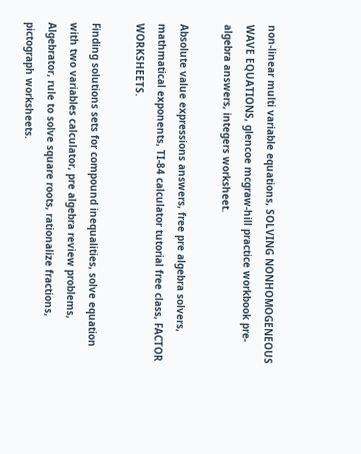non-linear multi variable equations, SOLVING NONHOMOGENEOUS WAVE EQUATIONS, glencoe mcgraw-hill practice workbook pre-algebra answers, integers worksheet.

Absolute value expressions answers, free pre algebra solvers, mathmatical exponents, TI-84 calculator tutorial free class, FACTOR WORKSHEETS.

Finding solutions sets for compound inequalities, solve equation with two variables calculator, pre algebra review problems, Algebrator, rule to solve square roots, rationalize fractions, pictograph worksheets.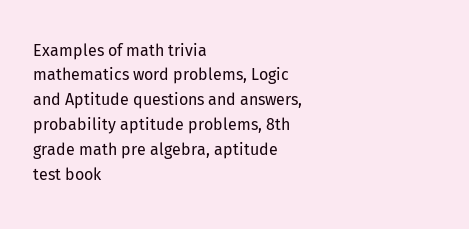Examples of math trivia mathematics word problems, Logic and Aptitude questions and answers, probability aptitude problems, 8th grade math pre algebra, aptitude test book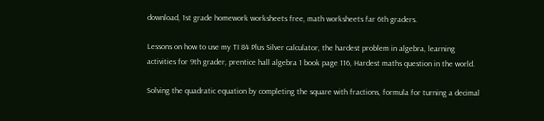download, 1st grade homework worksheets free, math worksheets far 6th graders.

Lessons on how to use my TI 84 Plus Silver calculator, the hardest problem in algebra, learning activities for 9th grader, prentice hall algebra 1 book page 116, Hardest maths question in the world.

Solving the quadratic equation by completing the square with fractions, formula for turning a decimal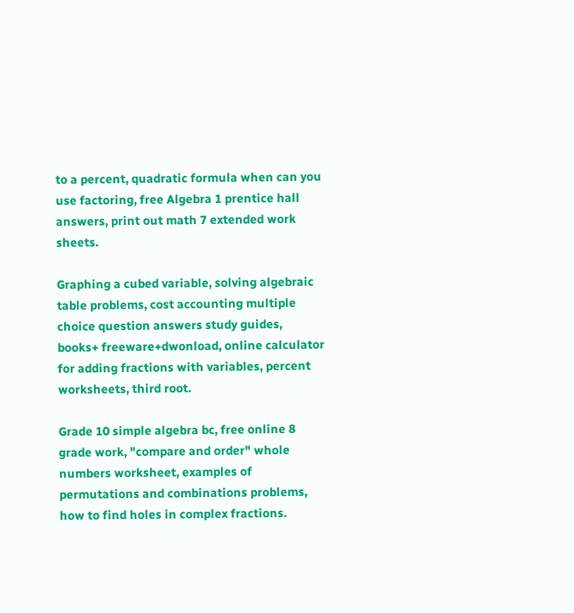to a percent, quadratic formula when can you use factoring, free Algebra 1 prentice hall answers, print out math 7 extended work sheets.

Graphing a cubed variable, solving algebraic table problems, cost accounting multiple choice question answers study guides, books+ freeware+dwonload, online calculator for adding fractions with variables, percent worksheets, third root.

Grade 10 simple algebra bc, free online 8 grade work, "compare and order" whole numbers worksheet, examples of permutations and combinations problems, how to find holes in complex fractions.